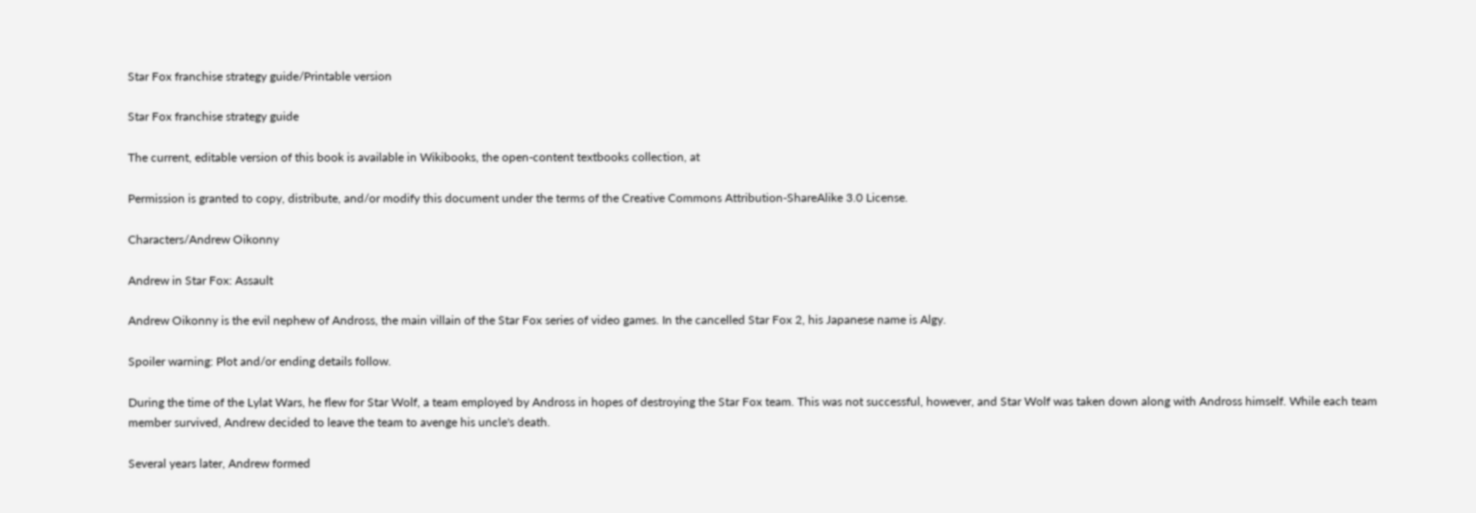Star Fox franchise strategy guide/Printable version

Star Fox franchise strategy guide

The current, editable version of this book is available in Wikibooks, the open-content textbooks collection, at

Permission is granted to copy, distribute, and/or modify this document under the terms of the Creative Commons Attribution-ShareAlike 3.0 License.

Characters/Andrew Oikonny

Andrew in Star Fox: Assault

Andrew Oikonny is the evil nephew of Andross, the main villain of the Star Fox series of video games. In the cancelled Star Fox 2, his Japanese name is Algy.

Spoiler warning: Plot and/or ending details follow.

During the time of the Lylat Wars, he flew for Star Wolf, a team employed by Andross in hopes of destroying the Star Fox team. This was not successful, however, and Star Wolf was taken down along with Andross himself. While each team member survived, Andrew decided to leave the team to avenge his uncle's death.

Several years later, Andrew formed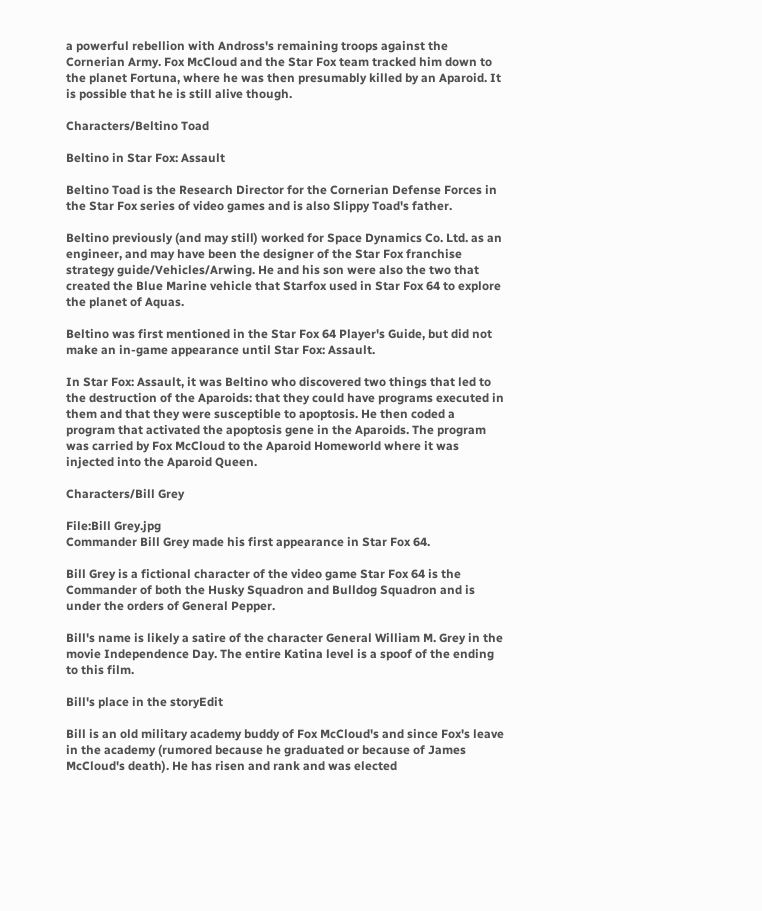a powerful rebellion with Andross's remaining troops against the Cornerian Army. Fox McCloud and the Star Fox team tracked him down to the planet Fortuna, where he was then presumably killed by an Aparoid. It is possible that he is still alive though.

Characters/Beltino Toad

Beltino in Star Fox: Assault

Beltino Toad is the Research Director for the Cornerian Defense Forces in the Star Fox series of video games and is also Slippy Toad's father.

Beltino previously (and may still) worked for Space Dynamics Co. Ltd. as an engineer, and may have been the designer of the Star Fox franchise strategy guide/Vehicles/Arwing. He and his son were also the two that created the Blue Marine vehicle that Starfox used in Star Fox 64 to explore the planet of Aquas.

Beltino was first mentioned in the Star Fox 64 Player's Guide, but did not make an in-game appearance until Star Fox: Assault.

In Star Fox: Assault, it was Beltino who discovered two things that led to the destruction of the Aparoids: that they could have programs executed in them and that they were susceptible to apoptosis. He then coded a program that activated the apoptosis gene in the Aparoids. The program was carried by Fox McCloud to the Aparoid Homeworld where it was injected into the Aparoid Queen.

Characters/Bill Grey

File:Bill Grey.jpg
Commander Bill Grey made his first appearance in Star Fox 64.

Bill Grey is a fictional character of the video game Star Fox 64 is the Commander of both the Husky Squadron and Bulldog Squadron and is under the orders of General Pepper.

Bill's name is likely a satire of the character General William M. Grey in the movie Independence Day. The entire Katina level is a spoof of the ending to this film.

Bill's place in the storyEdit

Bill is an old military academy buddy of Fox McCloud's and since Fox's leave in the academy (rumored because he graduated or because of James McCloud's death). He has risen and rank and was elected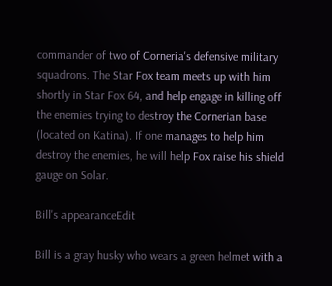commander of two of Corneria's defensive military squadrons. The Star Fox team meets up with him shortly in Star Fox 64, and help engage in killing off the enemies trying to destroy the Cornerian base (located on Katina). If one manages to help him destroy the enemies, he will help Fox raise his shield gauge on Solar.

Bill's appearanceEdit

Bill is a gray husky who wears a green helmet with a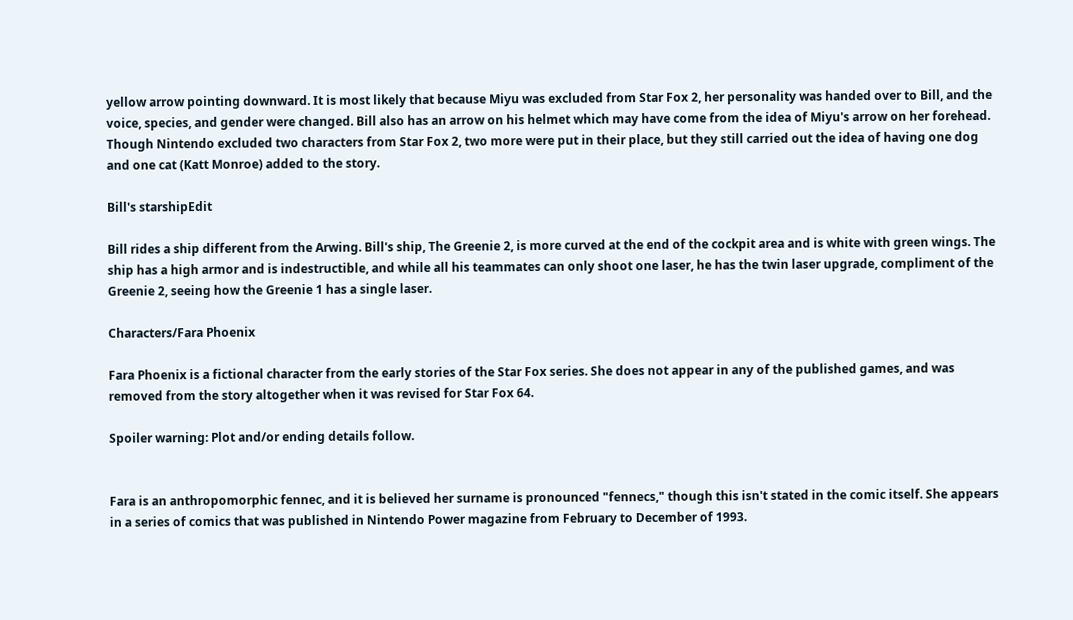yellow arrow pointing downward. It is most likely that because Miyu was excluded from Star Fox 2, her personality was handed over to Bill, and the voice, species, and gender were changed. Bill also has an arrow on his helmet which may have come from the idea of Miyu's arrow on her forehead. Though Nintendo excluded two characters from Star Fox 2, two more were put in their place, but they still carried out the idea of having one dog and one cat (Katt Monroe) added to the story.

Bill's starshipEdit

Bill rides a ship different from the Arwing. Bill's ship, The Greenie 2, is more curved at the end of the cockpit area and is white with green wings. The ship has a high armor and is indestructible, and while all his teammates can only shoot one laser, he has the twin laser upgrade, compliment of the Greenie 2, seeing how the Greenie 1 has a single laser.

Characters/Fara Phoenix

Fara Phoenix is a fictional character from the early stories of the Star Fox series. She does not appear in any of the published games, and was removed from the story altogether when it was revised for Star Fox 64.

Spoiler warning: Plot and/or ending details follow.


Fara is an anthropomorphic fennec, and it is believed her surname is pronounced "fennecs," though this isn't stated in the comic itself. She appears in a series of comics that was published in Nintendo Power magazine from February to December of 1993.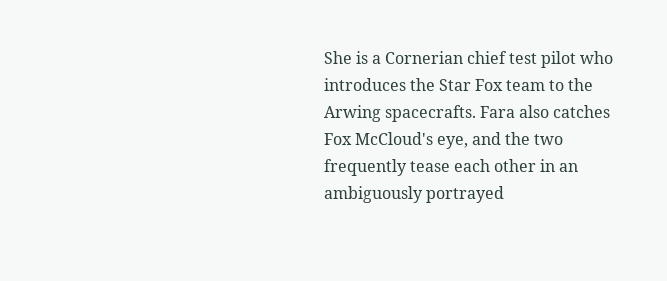She is a Cornerian chief test pilot who introduces the Star Fox team to the Arwing spacecrafts. Fara also catches Fox McCloud's eye, and the two frequently tease each other in an ambiguously portrayed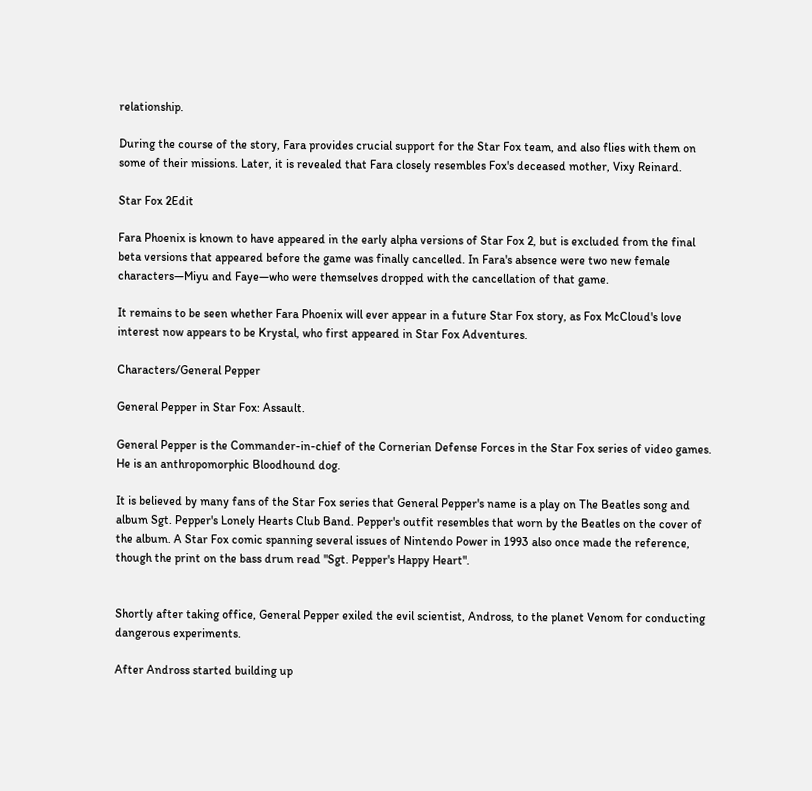relationship.

During the course of the story, Fara provides crucial support for the Star Fox team, and also flies with them on some of their missions. Later, it is revealed that Fara closely resembles Fox's deceased mother, Vixy Reinard.

Star Fox 2Edit

Fara Phoenix is known to have appeared in the early alpha versions of Star Fox 2, but is excluded from the final beta versions that appeared before the game was finally cancelled. In Fara's absence were two new female characters—Miyu and Faye—who were themselves dropped with the cancellation of that game.

It remains to be seen whether Fara Phoenix will ever appear in a future Star Fox story, as Fox McCloud's love interest now appears to be Krystal, who first appeared in Star Fox Adventures.

Characters/General Pepper

General Pepper in Star Fox: Assault.

General Pepper is the Commander-in-chief of the Cornerian Defense Forces in the Star Fox series of video games. He is an anthropomorphic Bloodhound dog.

It is believed by many fans of the Star Fox series that General Pepper's name is a play on The Beatles song and album Sgt. Pepper's Lonely Hearts Club Band. Pepper's outfit resembles that worn by the Beatles on the cover of the album. A Star Fox comic spanning several issues of Nintendo Power in 1993 also once made the reference, though the print on the bass drum read "Sgt. Pepper's Happy Heart".


Shortly after taking office, General Pepper exiled the evil scientist, Andross, to the planet Venom for conducting dangerous experiments.

After Andross started building up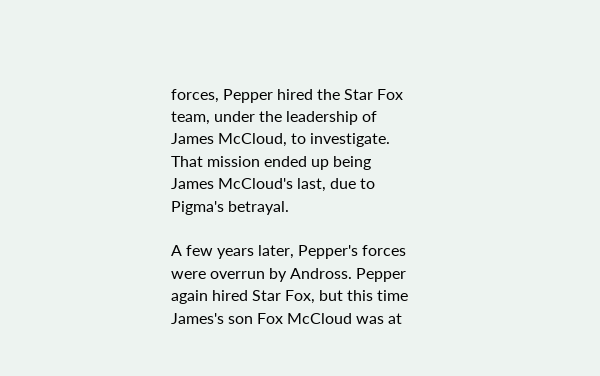forces, Pepper hired the Star Fox team, under the leadership of James McCloud, to investigate. That mission ended up being James McCloud's last, due to Pigma's betrayal.

A few years later, Pepper's forces were overrun by Andross. Pepper again hired Star Fox, but this time James's son Fox McCloud was at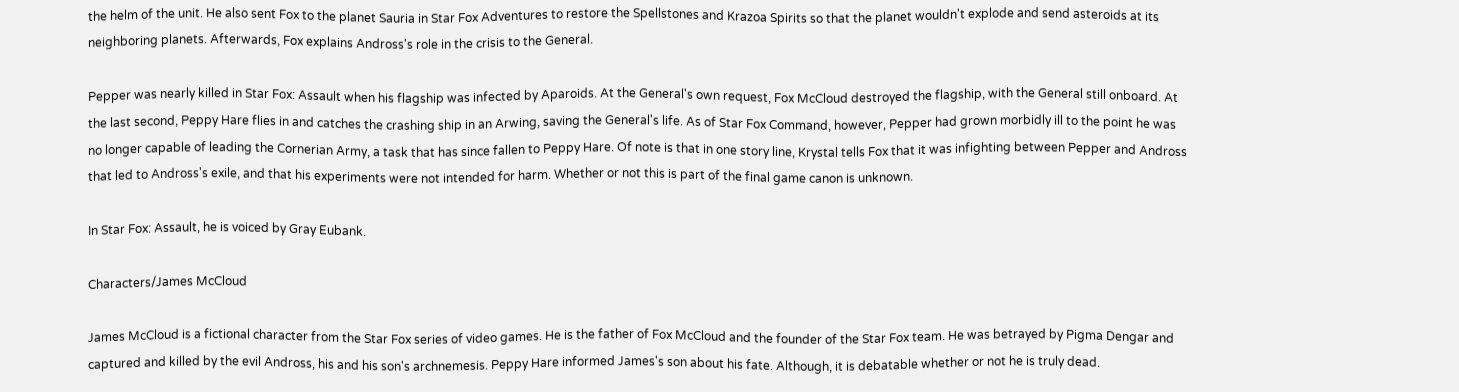the helm of the unit. He also sent Fox to the planet Sauria in Star Fox Adventures to restore the Spellstones and Krazoa Spirits so that the planet wouldn't explode and send asteroids at its neighboring planets. Afterwards, Fox explains Andross's role in the crisis to the General.

Pepper was nearly killed in Star Fox: Assault when his flagship was infected by Aparoids. At the General's own request, Fox McCloud destroyed the flagship, with the General still onboard. At the last second, Peppy Hare flies in and catches the crashing ship in an Arwing, saving the General's life. As of Star Fox Command, however, Pepper had grown morbidly ill to the point he was no longer capable of leading the Cornerian Army, a task that has since fallen to Peppy Hare. Of note is that in one story line, Krystal tells Fox that it was infighting between Pepper and Andross that led to Andross's exile, and that his experiments were not intended for harm. Whether or not this is part of the final game canon is unknown.

In Star Fox: Assault, he is voiced by Gray Eubank.

Characters/James McCloud

James McCloud is a fictional character from the Star Fox series of video games. He is the father of Fox McCloud and the founder of the Star Fox team. He was betrayed by Pigma Dengar and captured and killed by the evil Andross, his and his son's archnemesis. Peppy Hare informed James's son about his fate. Although, it is debatable whether or not he is truly dead.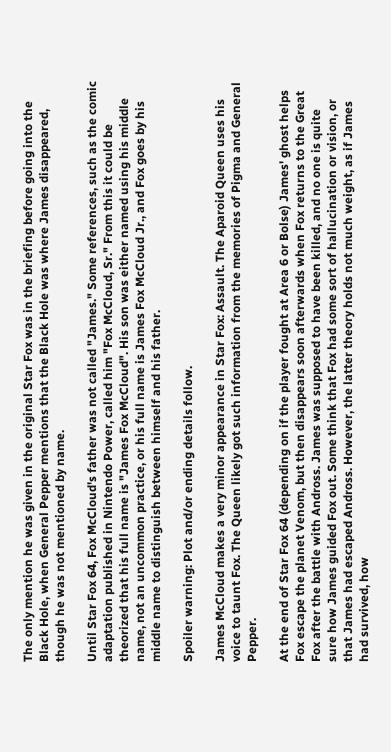The only mention he was given in the original Star Fox was in the briefing before going into the Black Hole, when General Pepper mentions that the Black Hole was where James disappeared, though he was not mentioned by name.

Until Star Fox 64, Fox McCloud's father was not called "James." Some references, such as the comic adaptation published in Nintendo Power, called him "Fox McCloud, Sr." From this it could be theorized that his full name is "James Fox McCloud". His son was either named using his middle name, not an uncommon practice, or his full name is James Fox McCloud Jr., and Fox goes by his middle name to distinguish between himself and his father.

Spoiler warning: Plot and/or ending details follow.

James McCloud makes a very minor appearance in Star Fox: Assault. The Aparoid Queen uses his voice to taunt Fox. The Queen likely got such information from the memories of Pigma and General Pepper.

At the end of Star Fox 64 (depending on if the player fought at Area 6 or Bolse) James' ghost helps Fox escape the planet Venom, but then disappears soon afterwards when Fox returns to the Great Fox after the battle with Andross. James was supposed to have been killed, and no one is quite sure how James guided Fox out. Some think that Fox had some sort of hallucination or vision, or that James had escaped Andross. However, the latter theory holds not much weight, as if James had survived, how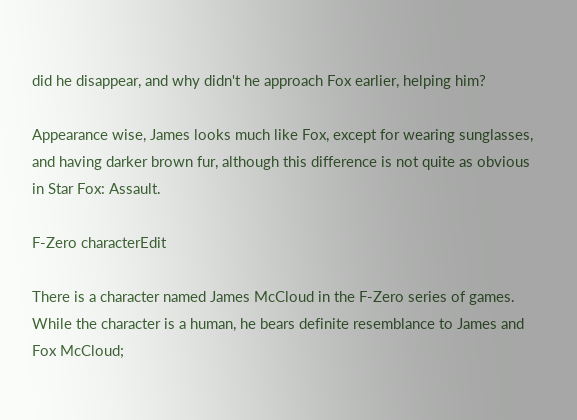did he disappear, and why didn't he approach Fox earlier, helping him?

Appearance wise, James looks much like Fox, except for wearing sunglasses, and having darker brown fur, although this difference is not quite as obvious in Star Fox: Assault.

F-Zero characterEdit

There is a character named James McCloud in the F-Zero series of games. While the character is a human, he bears definite resemblance to James and Fox McCloud;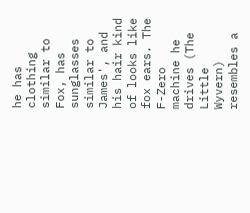he has clothing similar to Fox, has sunglasses similar to James', and his hair kind of looks like fox ears. The F-Zero machine he drives (The Little Wyvern) resembles a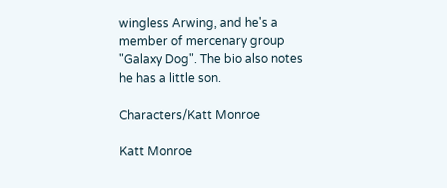wingless Arwing, and he's a member of mercenary group "Galaxy Dog". The bio also notes he has a little son.

Characters/Katt Monroe

Katt Monroe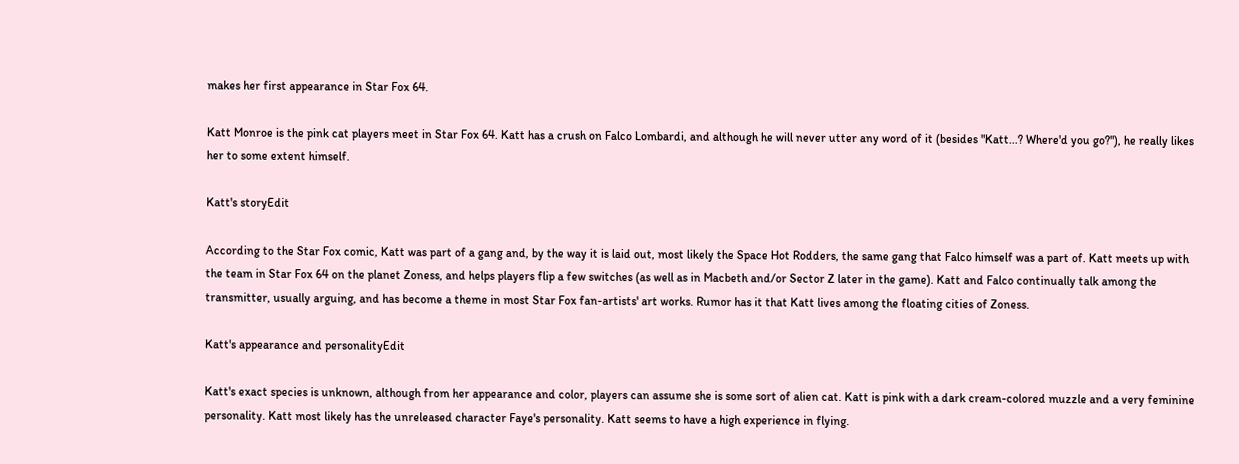makes her first appearance in Star Fox 64.

Katt Monroe is the pink cat players meet in Star Fox 64. Katt has a crush on Falco Lombardi, and although he will never utter any word of it (besides "Katt...? Where'd you go?"), he really likes her to some extent himself.

Katt's storyEdit

According to the Star Fox comic, Katt was part of a gang and, by the way it is laid out, most likely the Space Hot Rodders, the same gang that Falco himself was a part of. Katt meets up with the team in Star Fox 64 on the planet Zoness, and helps players flip a few switches (as well as in Macbeth and/or Sector Z later in the game). Katt and Falco continually talk among the transmitter, usually arguing, and has become a theme in most Star Fox fan-artists' art works. Rumor has it that Katt lives among the floating cities of Zoness.

Katt's appearance and personalityEdit

Katt's exact species is unknown, although from her appearance and color, players can assume she is some sort of alien cat. Katt is pink with a dark cream-colored muzzle and a very feminine personality. Katt most likely has the unreleased character Faye's personality. Katt seems to have a high experience in flying.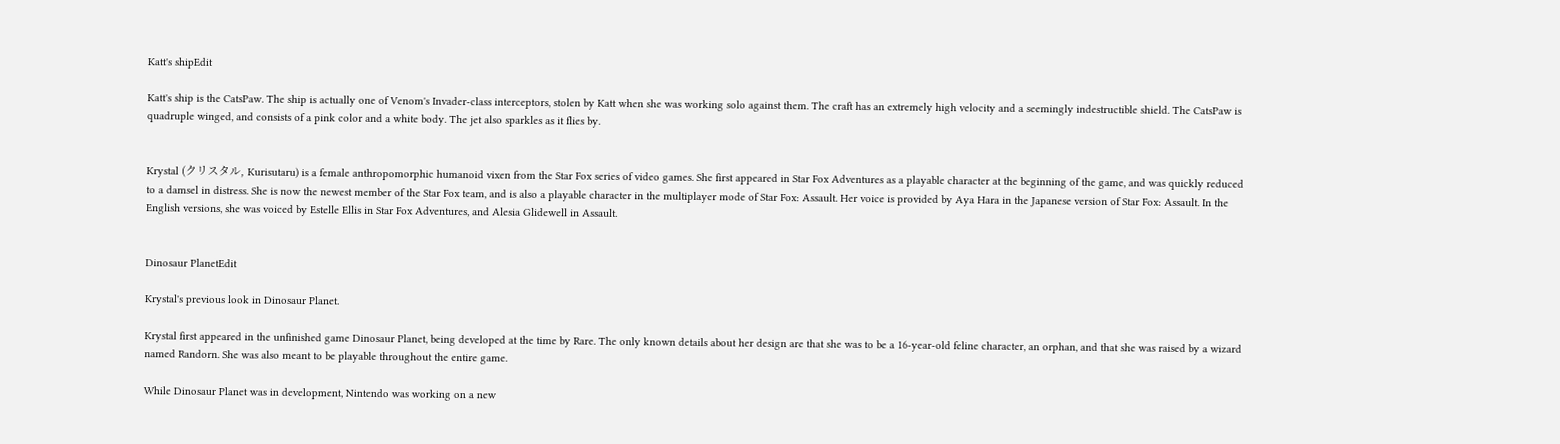Katt's shipEdit

Katt's ship is the CatsPaw. The ship is actually one of Venom's Invader-class interceptors, stolen by Katt when she was working solo against them. The craft has an extremely high velocity and a seemingly indestructible shield. The CatsPaw is quadruple winged, and consists of a pink color and a white body. The jet also sparkles as it flies by.


Krystal (クリスタル, Kurisutaru) is a female anthropomorphic humanoid vixen from the Star Fox series of video games. She first appeared in Star Fox Adventures as a playable character at the beginning of the game, and was quickly reduced to a damsel in distress. She is now the newest member of the Star Fox team, and is also a playable character in the multiplayer mode of Star Fox: Assault. Her voice is provided by Aya Hara in the Japanese version of Star Fox: Assault. In the English versions, she was voiced by Estelle Ellis in Star Fox Adventures, and Alesia Glidewell in Assault.


Dinosaur PlanetEdit

Krystal's previous look in Dinosaur Planet.

Krystal first appeared in the unfinished game Dinosaur Planet, being developed at the time by Rare. The only known details about her design are that she was to be a 16-year-old feline character, an orphan, and that she was raised by a wizard named Randorn. She was also meant to be playable throughout the entire game.

While Dinosaur Planet was in development, Nintendo was working on a new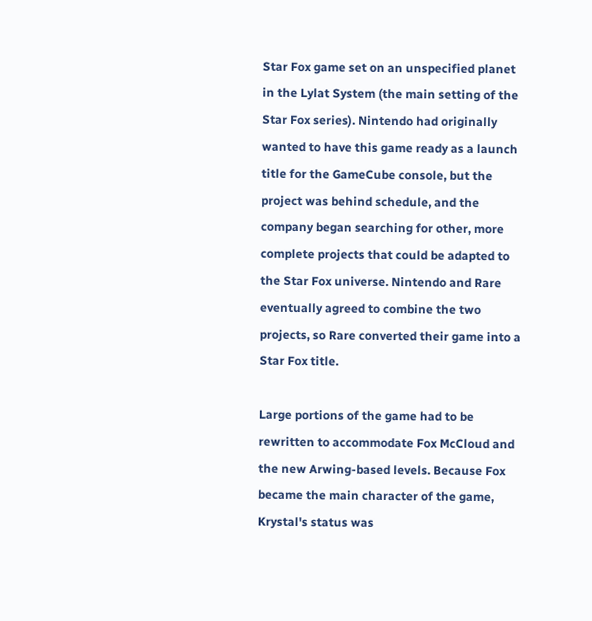Star Fox game set on an unspecified planet in the Lylat System (the main setting of the Star Fox series). Nintendo had originally wanted to have this game ready as a launch title for the GameCube console, but the project was behind schedule, and the company began searching for other, more complete projects that could be adapted to the Star Fox universe. Nintendo and Rare eventually agreed to combine the two projects, so Rare converted their game into a Star Fox title.

Large portions of the game had to be rewritten to accommodate Fox McCloud and the new Arwing-based levels. Because Fox became the main character of the game, Krystal's status was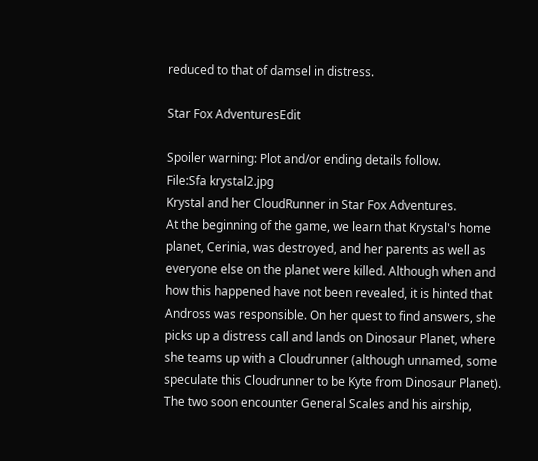reduced to that of damsel in distress.

Star Fox AdventuresEdit

Spoiler warning: Plot and/or ending details follow.
File:Sfa krystal2.jpg
Krystal and her CloudRunner in Star Fox Adventures.
At the beginning of the game, we learn that Krystal's home planet, Cerinia, was destroyed, and her parents as well as everyone else on the planet were killed. Although when and how this happened have not been revealed, it is hinted that Andross was responsible. On her quest to find answers, she picks up a distress call and lands on Dinosaur Planet, where she teams up with a Cloudrunner (although unnamed, some speculate this Cloudrunner to be Kyte from Dinosaur Planet). The two soon encounter General Scales and his airship,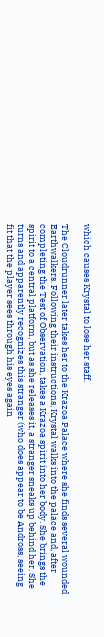which causes Krystal to lose her staff.

The Cloudrunner later takes her to the Krazoa Palace where she finds several wounded Earthwalkers. Following their instructions, Krystal walks into the palace and, after completing the Test of Observation, takes a Krazoa spirit into her body. She brings the spirit to a central platform, but as she releases it, a stranger sneaks up behind her. She turns and apparently recognizes this stranger (who does appear to be Andross, seeing fit that the player sees through his eyes again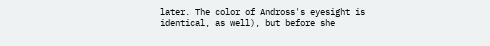later. The color of Andross's eyesight is identical, as well), but before she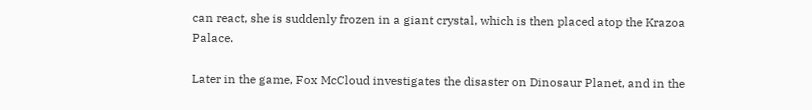can react, she is suddenly frozen in a giant crystal, which is then placed atop the Krazoa Palace.

Later in the game, Fox McCloud investigates the disaster on Dinosaur Planet, and in the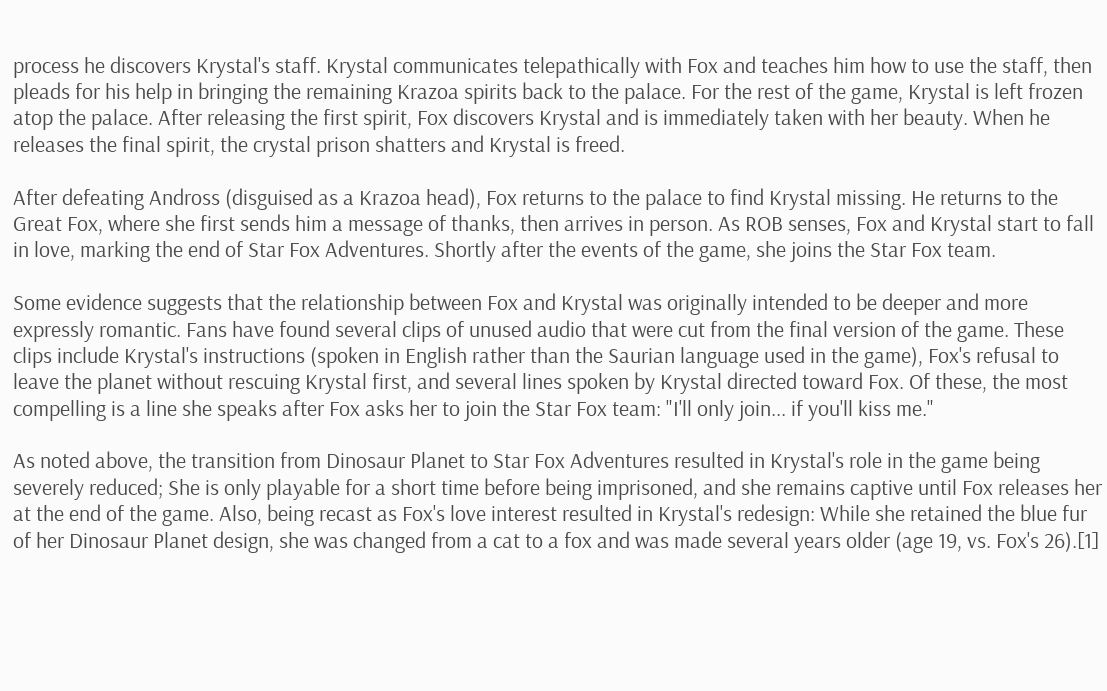process he discovers Krystal's staff. Krystal communicates telepathically with Fox and teaches him how to use the staff, then pleads for his help in bringing the remaining Krazoa spirits back to the palace. For the rest of the game, Krystal is left frozen atop the palace. After releasing the first spirit, Fox discovers Krystal and is immediately taken with her beauty. When he releases the final spirit, the crystal prison shatters and Krystal is freed.

After defeating Andross (disguised as a Krazoa head), Fox returns to the palace to find Krystal missing. He returns to the Great Fox, where she first sends him a message of thanks, then arrives in person. As ROB senses, Fox and Krystal start to fall in love, marking the end of Star Fox Adventures. Shortly after the events of the game, she joins the Star Fox team.

Some evidence suggests that the relationship between Fox and Krystal was originally intended to be deeper and more expressly romantic. Fans have found several clips of unused audio that were cut from the final version of the game. These clips include Krystal's instructions (spoken in English rather than the Saurian language used in the game), Fox's refusal to leave the planet without rescuing Krystal first, and several lines spoken by Krystal directed toward Fox. Of these, the most compelling is a line she speaks after Fox asks her to join the Star Fox team: "I'll only join... if you'll kiss me."

As noted above, the transition from Dinosaur Planet to Star Fox Adventures resulted in Krystal's role in the game being severely reduced; She is only playable for a short time before being imprisoned, and she remains captive until Fox releases her at the end of the game. Also, being recast as Fox's love interest resulted in Krystal's redesign: While she retained the blue fur of her Dinosaur Planet design, she was changed from a cat to a fox and was made several years older (age 19, vs. Fox's 26).[1]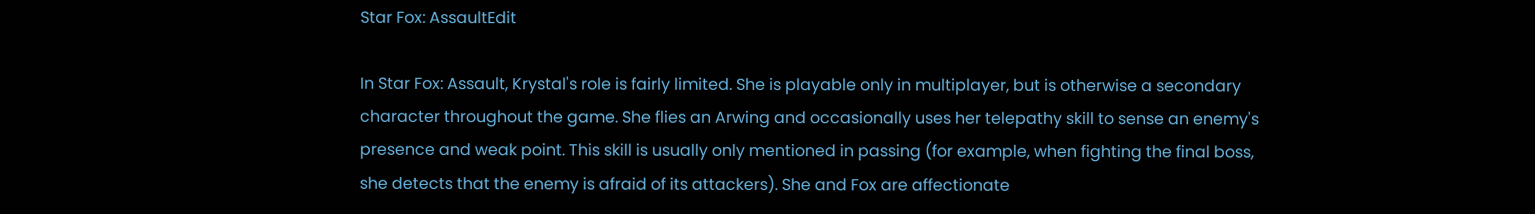Star Fox: AssaultEdit

In Star Fox: Assault, Krystal's role is fairly limited. She is playable only in multiplayer, but is otherwise a secondary character throughout the game. She flies an Arwing and occasionally uses her telepathy skill to sense an enemy's presence and weak point. This skill is usually only mentioned in passing (for example, when fighting the final boss, she detects that the enemy is afraid of its attackers). She and Fox are affectionate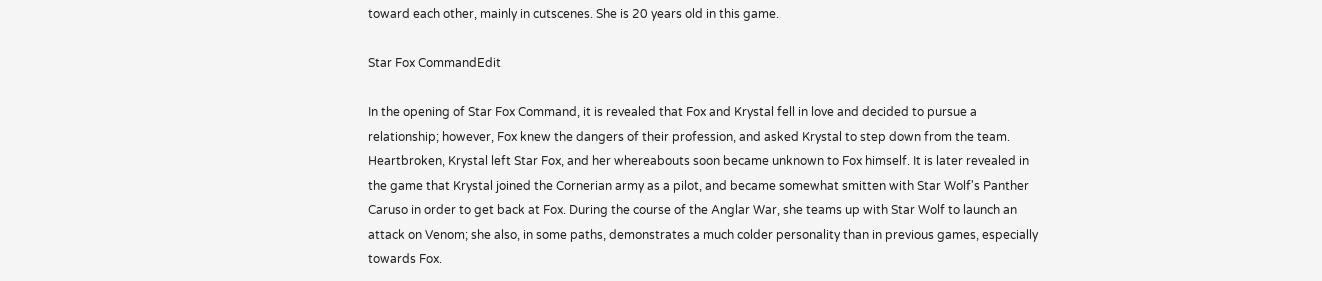toward each other, mainly in cutscenes. She is 20 years old in this game.

Star Fox CommandEdit

In the opening of Star Fox Command, it is revealed that Fox and Krystal fell in love and decided to pursue a relationship; however, Fox knew the dangers of their profession, and asked Krystal to step down from the team. Heartbroken, Krystal left Star Fox, and her whereabouts soon became unknown to Fox himself. It is later revealed in the game that Krystal joined the Cornerian army as a pilot, and became somewhat smitten with Star Wolf's Panther Caruso in order to get back at Fox. During the course of the Anglar War, she teams up with Star Wolf to launch an attack on Venom; she also, in some paths, demonstrates a much colder personality than in previous games, especially towards Fox.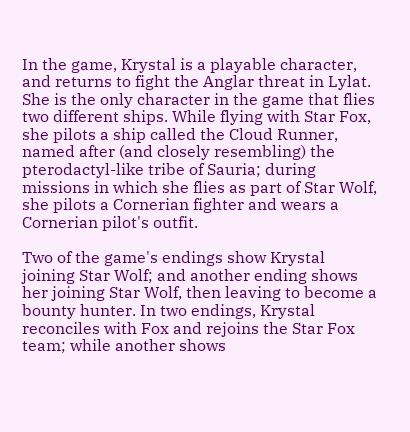In the game, Krystal is a playable character, and returns to fight the Anglar threat in Lylat. She is the only character in the game that flies two different ships. While flying with Star Fox, she pilots a ship called the Cloud Runner, named after (and closely resembling) the pterodactyl-like tribe of Sauria; during missions in which she flies as part of Star Wolf, she pilots a Cornerian fighter and wears a Cornerian pilot's outfit.

Two of the game's endings show Krystal joining Star Wolf; and another ending shows her joining Star Wolf, then leaving to become a bounty hunter. In two endings, Krystal reconciles with Fox and rejoins the Star Fox team; while another shows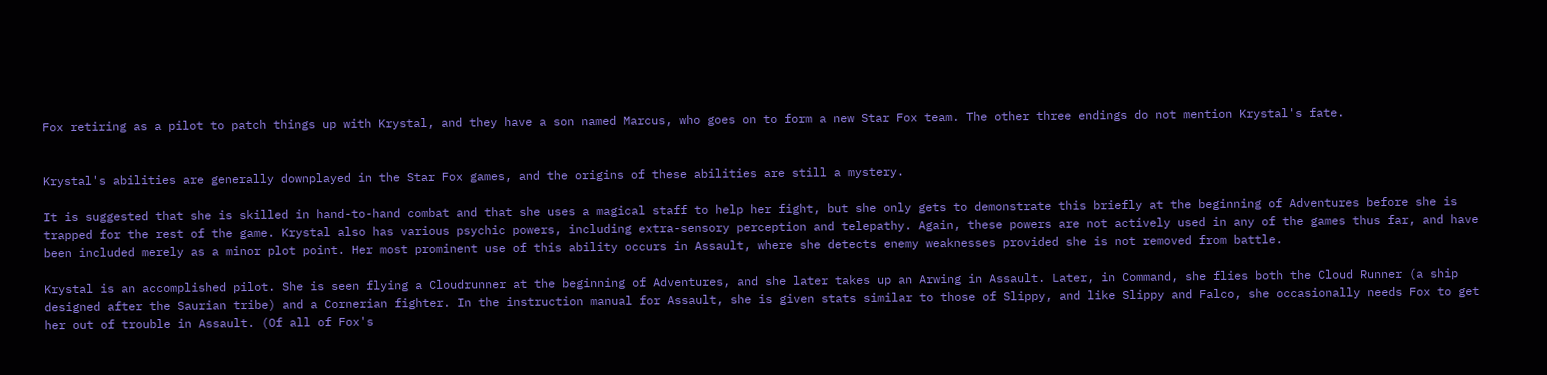Fox retiring as a pilot to patch things up with Krystal, and they have a son named Marcus, who goes on to form a new Star Fox team. The other three endings do not mention Krystal's fate.


Krystal's abilities are generally downplayed in the Star Fox games, and the origins of these abilities are still a mystery.

It is suggested that she is skilled in hand-to-hand combat and that she uses a magical staff to help her fight, but she only gets to demonstrate this briefly at the beginning of Adventures before she is trapped for the rest of the game. Krystal also has various psychic powers, including extra-sensory perception and telepathy. Again, these powers are not actively used in any of the games thus far, and have been included merely as a minor plot point. Her most prominent use of this ability occurs in Assault, where she detects enemy weaknesses provided she is not removed from battle.

Krystal is an accomplished pilot. She is seen flying a Cloudrunner at the beginning of Adventures, and she later takes up an Arwing in Assault. Later, in Command, she flies both the Cloud Runner (a ship designed after the Saurian tribe) and a Cornerian fighter. In the instruction manual for Assault, she is given stats similar to those of Slippy, and like Slippy and Falco, she occasionally needs Fox to get her out of trouble in Assault. (Of all of Fox's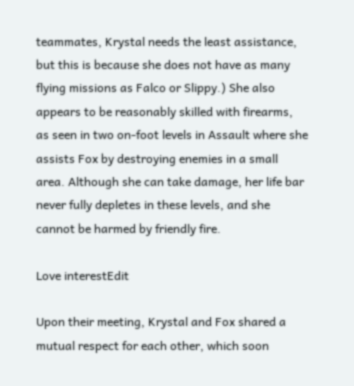teammates, Krystal needs the least assistance, but this is because she does not have as many flying missions as Falco or Slippy.) She also appears to be reasonably skilled with firearms, as seen in two on-foot levels in Assault where she assists Fox by destroying enemies in a small area. Although she can take damage, her life bar never fully depletes in these levels, and she cannot be harmed by friendly fire.

Love interestEdit

Upon their meeting, Krystal and Fox shared a mutual respect for each other, which soon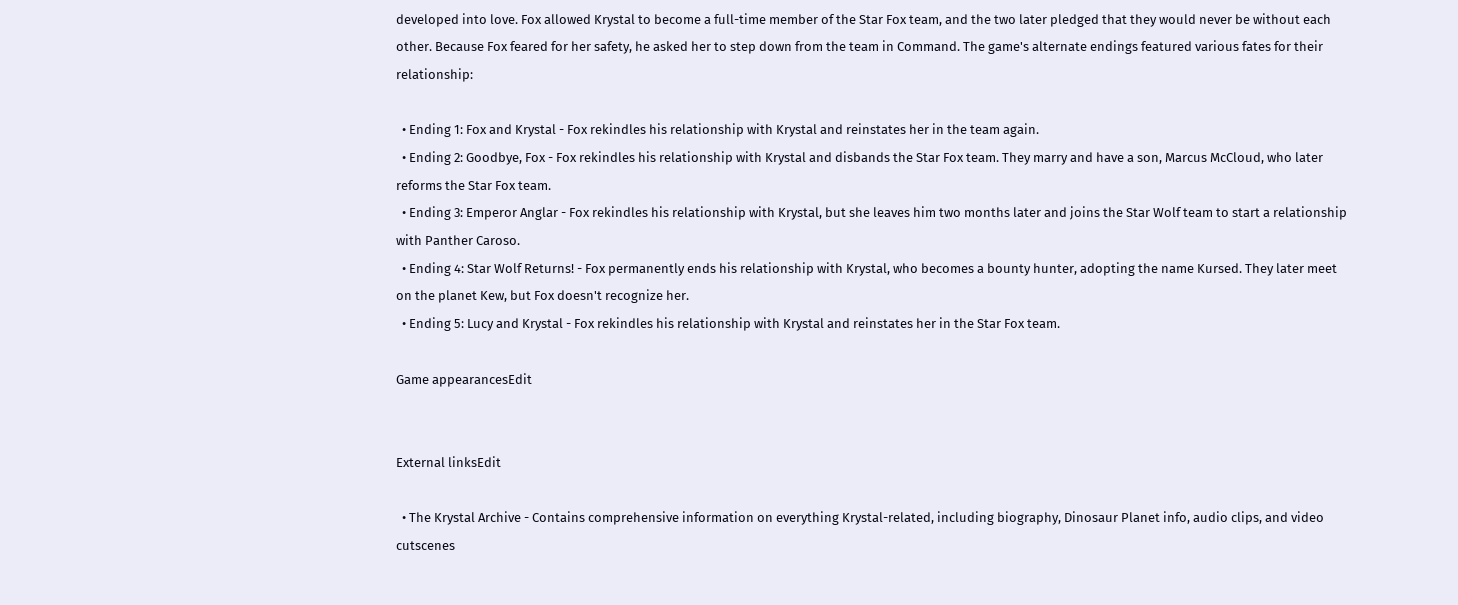developed into love. Fox allowed Krystal to become a full-time member of the Star Fox team, and the two later pledged that they would never be without each other. Because Fox feared for her safety, he asked her to step down from the team in Command. The game's alternate endings featured various fates for their relationship:

  • Ending 1: Fox and Krystal - Fox rekindles his relationship with Krystal and reinstates her in the team again.
  • Ending 2: Goodbye, Fox - Fox rekindles his relationship with Krystal and disbands the Star Fox team. They marry and have a son, Marcus McCloud, who later reforms the Star Fox team.
  • Ending 3: Emperor Anglar - Fox rekindles his relationship with Krystal, but she leaves him two months later and joins the Star Wolf team to start a relationship with Panther Caroso.
  • Ending 4: Star Wolf Returns! - Fox permanently ends his relationship with Krystal, who becomes a bounty hunter, adopting the name Kursed. They later meet on the planet Kew, but Fox doesn't recognize her.
  • Ending 5: Lucy and Krystal - Fox rekindles his relationship with Krystal and reinstates her in the Star Fox team.

Game appearancesEdit


External linksEdit

  • The Krystal Archive - Contains comprehensive information on everything Krystal-related, including biography, Dinosaur Planet info, audio clips, and video cutscenes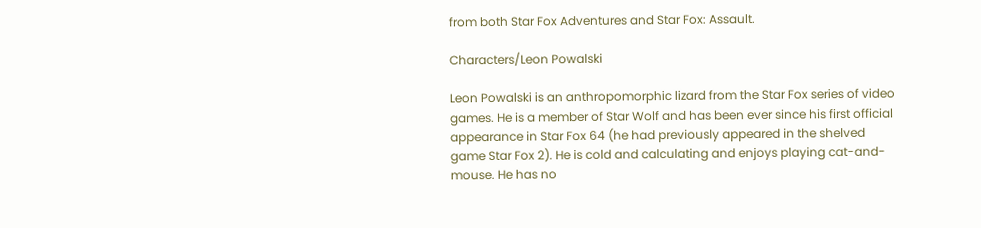from both Star Fox Adventures and Star Fox: Assault.

Characters/Leon Powalski

Leon Powalski is an anthropomorphic lizard from the Star Fox series of video games. He is a member of Star Wolf and has been ever since his first official appearance in Star Fox 64 (he had previously appeared in the shelved game Star Fox 2). He is cold and calculating and enjoys playing cat-and-mouse. He has no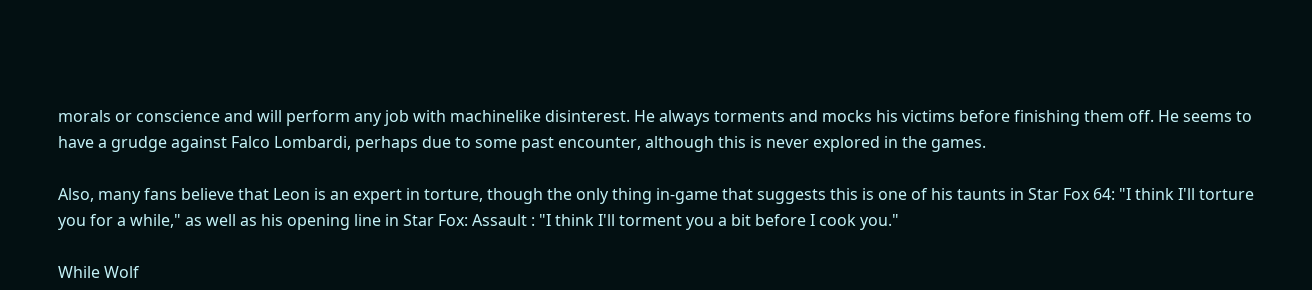morals or conscience and will perform any job with machinelike disinterest. He always torments and mocks his victims before finishing them off. He seems to have a grudge against Falco Lombardi, perhaps due to some past encounter, although this is never explored in the games.

Also, many fans believe that Leon is an expert in torture, though the only thing in-game that suggests this is one of his taunts in Star Fox 64: "I think I'll torture you for a while," as well as his opening line in Star Fox: Assault : "I think I'll torment you a bit before I cook you."

While Wolf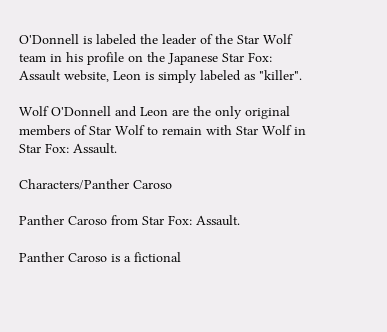O'Donnell is labeled the leader of the Star Wolf team in his profile on the Japanese Star Fox: Assault website, Leon is simply labeled as "killer".

Wolf O'Donnell and Leon are the only original members of Star Wolf to remain with Star Wolf in Star Fox: Assault.

Characters/Panther Caroso

Panther Caroso from Star Fox: Assault.

Panther Caroso is a fictional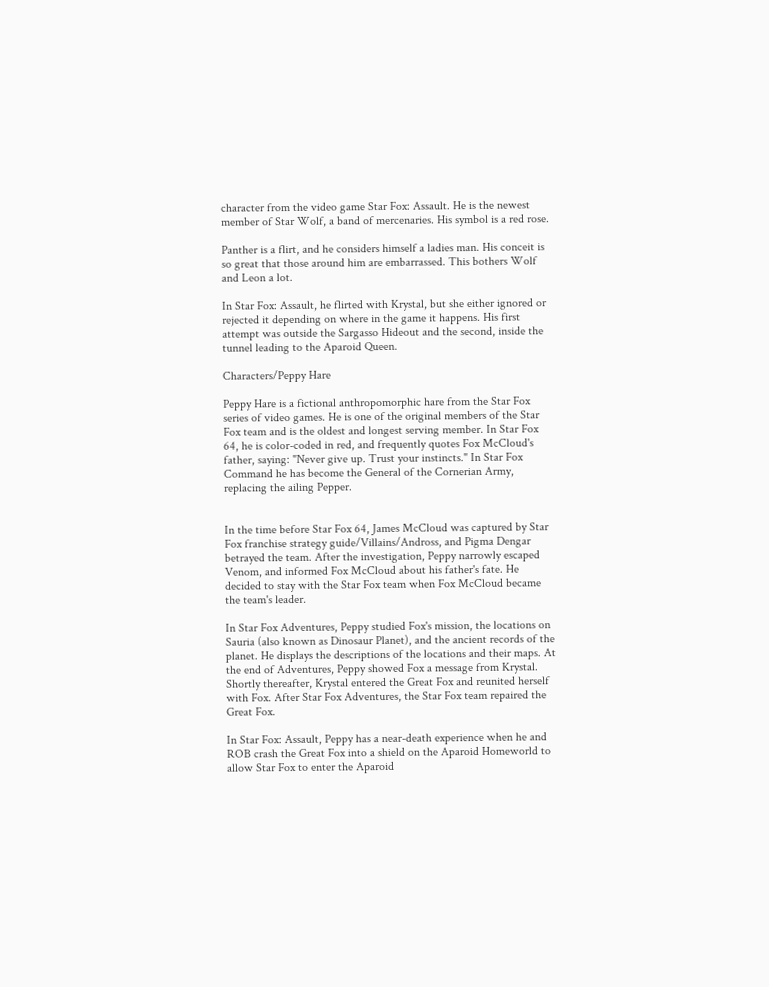character from the video game Star Fox: Assault. He is the newest member of Star Wolf, a band of mercenaries. His symbol is a red rose.

Panther is a flirt, and he considers himself a ladies man. His conceit is so great that those around him are embarrassed. This bothers Wolf and Leon a lot.

In Star Fox: Assault, he flirted with Krystal, but she either ignored or rejected it depending on where in the game it happens. His first attempt was outside the Sargasso Hideout and the second, inside the tunnel leading to the Aparoid Queen.

Characters/Peppy Hare

Peppy Hare is a fictional anthropomorphic hare from the Star Fox series of video games. He is one of the original members of the Star Fox team and is the oldest and longest serving member. In Star Fox 64, he is color-coded in red, and frequently quotes Fox McCloud's father, saying: "Never give up. Trust your instincts." In Star Fox Command he has become the General of the Cornerian Army, replacing the ailing Pepper.


In the time before Star Fox 64, James McCloud was captured by Star Fox franchise strategy guide/Villains/Andross, and Pigma Dengar betrayed the team. After the investigation, Peppy narrowly escaped Venom, and informed Fox McCloud about his father's fate. He decided to stay with the Star Fox team when Fox McCloud became the team's leader.

In Star Fox Adventures, Peppy studied Fox's mission, the locations on Sauria (also known as Dinosaur Planet), and the ancient records of the planet. He displays the descriptions of the locations and their maps. At the end of Adventures, Peppy showed Fox a message from Krystal. Shortly thereafter, Krystal entered the Great Fox and reunited herself with Fox. After Star Fox Adventures, the Star Fox team repaired the Great Fox.

In Star Fox: Assault, Peppy has a near-death experience when he and ROB crash the Great Fox into a shield on the Aparoid Homeworld to allow Star Fox to enter the Aparoid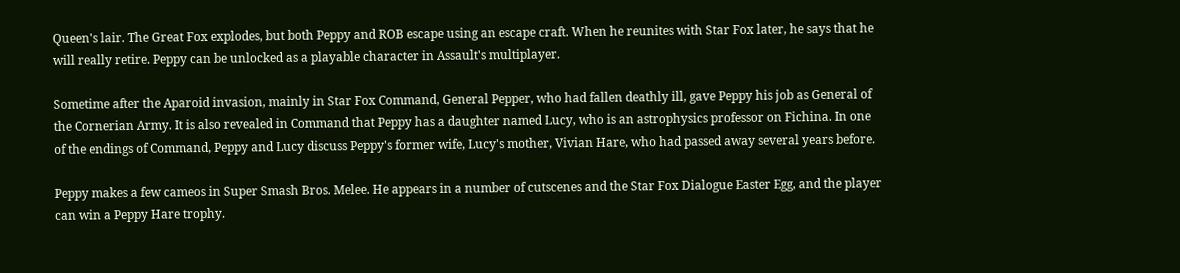Queen's lair. The Great Fox explodes, but both Peppy and ROB escape using an escape craft. When he reunites with Star Fox later, he says that he will really retire. Peppy can be unlocked as a playable character in Assault's multiplayer.

Sometime after the Aparoid invasion, mainly in Star Fox Command, General Pepper, who had fallen deathly ill, gave Peppy his job as General of the Cornerian Army. It is also revealed in Command that Peppy has a daughter named Lucy, who is an astrophysics professor on Fichina. In one of the endings of Command, Peppy and Lucy discuss Peppy's former wife, Lucy's mother, Vivian Hare, who had passed away several years before.

Peppy makes a few cameos in Super Smash Bros. Melee. He appears in a number of cutscenes and the Star Fox Dialogue Easter Egg, and the player can win a Peppy Hare trophy.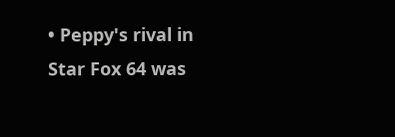• Peppy's rival in Star Fox 64 was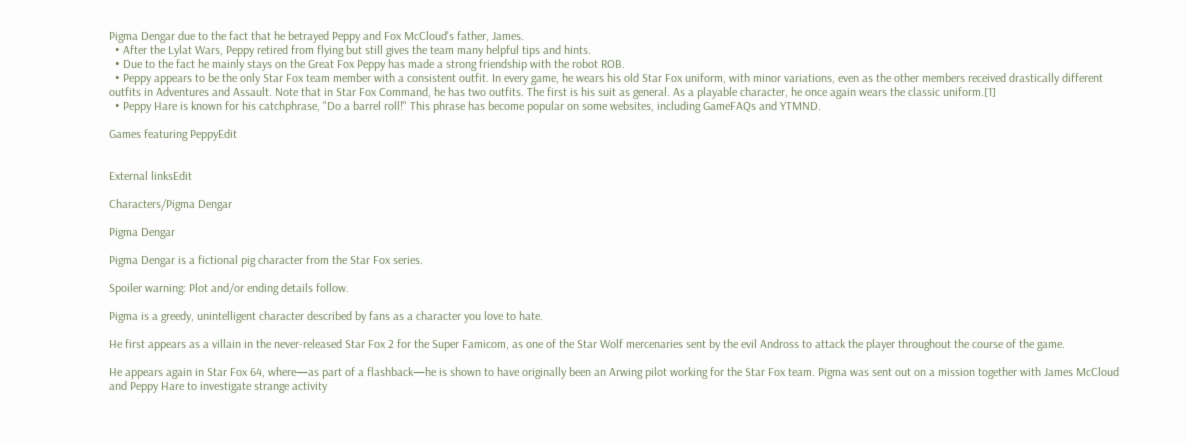Pigma Dengar due to the fact that he betrayed Peppy and Fox McCloud's father, James.
  • After the Lylat Wars, Peppy retired from flying but still gives the team many helpful tips and hints.
  • Due to the fact he mainly stays on the Great Fox Peppy has made a strong friendship with the robot ROB.
  • Peppy appears to be the only Star Fox team member with a consistent outfit. In every game, he wears his old Star Fox uniform, with minor variations, even as the other members received drastically different outfits in Adventures and Assault. Note that in Star Fox Command, he has two outfits. The first is his suit as general. As a playable character, he once again wears the classic uniform.[1]
  • Peppy Hare is known for his catchphrase, "Do a barrel roll!" This phrase has become popular on some websites, including GameFAQs and YTMND.

Games featuring PeppyEdit


External linksEdit

Characters/Pigma Dengar

Pigma Dengar

Pigma Dengar is a fictional pig character from the Star Fox series.

Spoiler warning: Plot and/or ending details follow.

Pigma is a greedy, unintelligent character described by fans as a character you love to hate.

He first appears as a villain in the never-released Star Fox 2 for the Super Famicom, as one of the Star Wolf mercenaries sent by the evil Andross to attack the player throughout the course of the game.

He appears again in Star Fox 64, where—as part of a flashback—he is shown to have originally been an Arwing pilot working for the Star Fox team. Pigma was sent out on a mission together with James McCloud and Peppy Hare to investigate strange activity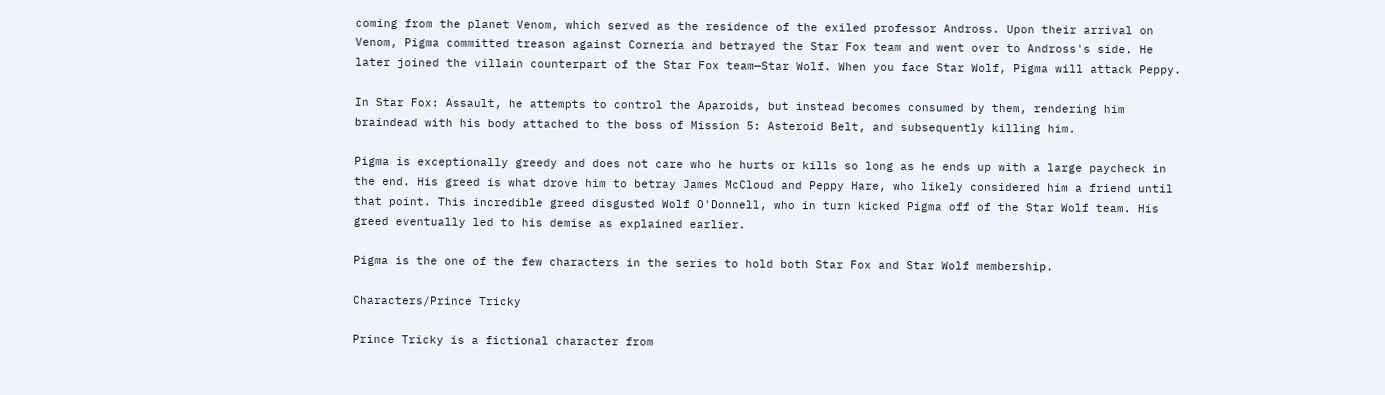coming from the planet Venom, which served as the residence of the exiled professor Andross. Upon their arrival on Venom, Pigma committed treason against Corneria and betrayed the Star Fox team and went over to Andross's side. He later joined the villain counterpart of the Star Fox team—Star Wolf. When you face Star Wolf, Pigma will attack Peppy.

In Star Fox: Assault, he attempts to control the Aparoids, but instead becomes consumed by them, rendering him braindead with his body attached to the boss of Mission 5: Asteroid Belt, and subsequently killing him.

Pigma is exceptionally greedy and does not care who he hurts or kills so long as he ends up with a large paycheck in the end. His greed is what drove him to betray James McCloud and Peppy Hare, who likely considered him a friend until that point. This incredible greed disgusted Wolf O'Donnell, who in turn kicked Pigma off of the Star Wolf team. His greed eventually led to his demise as explained earlier.

Pigma is the one of the few characters in the series to hold both Star Fox and Star Wolf membership.

Characters/Prince Tricky

Prince Tricky is a fictional character from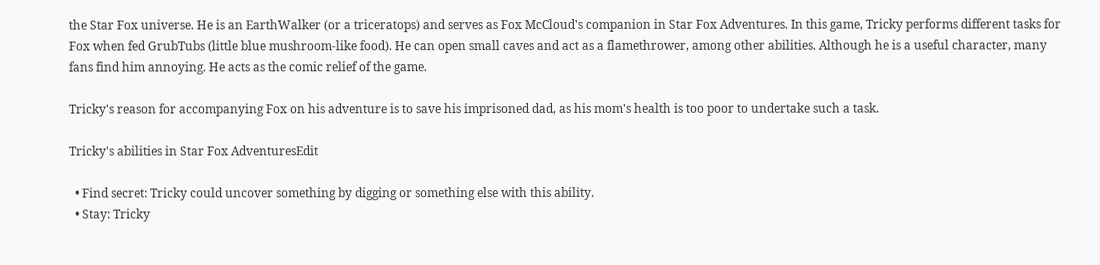the Star Fox universe. He is an EarthWalker (or a triceratops) and serves as Fox McCloud's companion in Star Fox Adventures. In this game, Tricky performs different tasks for Fox when fed GrubTubs (little blue mushroom-like food). He can open small caves and act as a flamethrower, among other abilities. Although he is a useful character, many fans find him annoying. He acts as the comic relief of the game.

Tricky's reason for accompanying Fox on his adventure is to save his imprisoned dad, as his mom's health is too poor to undertake such a task.

Tricky's abilities in Star Fox AdventuresEdit

  • Find secret: Tricky could uncover something by digging or something else with this ability.
  • Stay: Tricky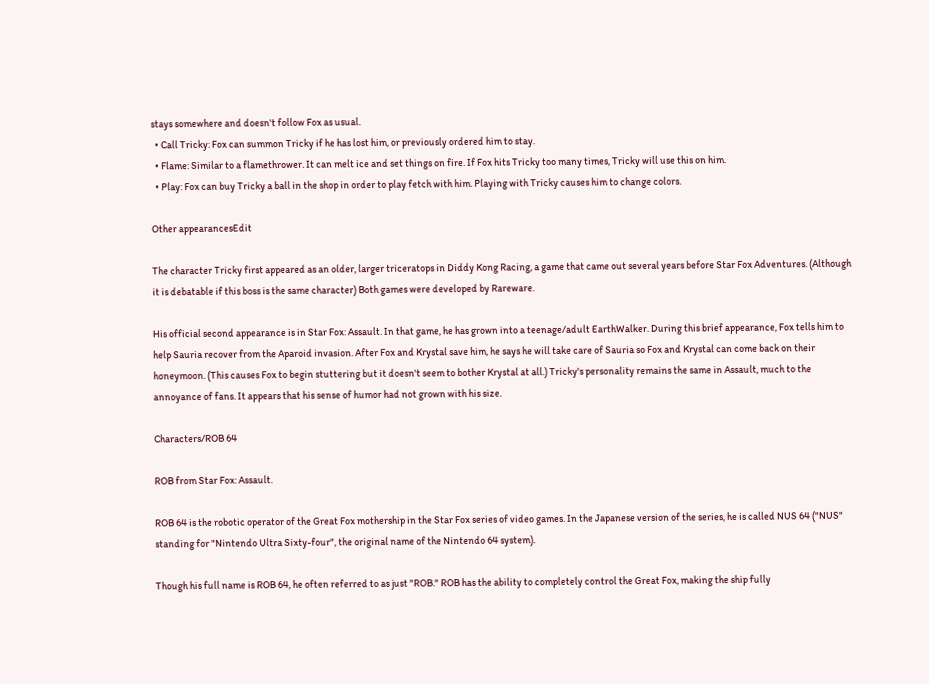stays somewhere and doesn't follow Fox as usual.
  • Call Tricky: Fox can summon Tricky if he has lost him, or previously ordered him to stay.
  • Flame: Similar to a flamethrower. It can melt ice and set things on fire. If Fox hits Tricky too many times, Tricky will use this on him.
  • Play: Fox can buy Tricky a ball in the shop in order to play fetch with him. Playing with Tricky causes him to change colors.

Other appearancesEdit

The character Tricky first appeared as an older, larger triceratops in Diddy Kong Racing, a game that came out several years before Star Fox Adventures. (Although it is debatable if this boss is the same character) Both games were developed by Rareware.

His official second appearance is in Star Fox: Assault. In that game, he has grown into a teenage/adult EarthWalker. During this brief appearance, Fox tells him to help Sauria recover from the Aparoid invasion. After Fox and Krystal save him, he says he will take care of Sauria so Fox and Krystal can come back on their honeymoon. (This causes Fox to begin stuttering but it doesn't seem to bother Krystal at all.) Tricky's personality remains the same in Assault, much to the annoyance of fans. It appears that his sense of humor had not grown with his size.

Characters/ROB 64

ROB from Star Fox: Assault.

ROB 64 is the robotic operator of the Great Fox mothership in the Star Fox series of video games. In the Japanese version of the series, he is called NUS 64 ("NUS" standing for "Nintendo Ultra Sixty-four", the original name of the Nintendo 64 system).

Though his full name is ROB 64, he often referred to as just "ROB." ROB has the ability to completely control the Great Fox, making the ship fully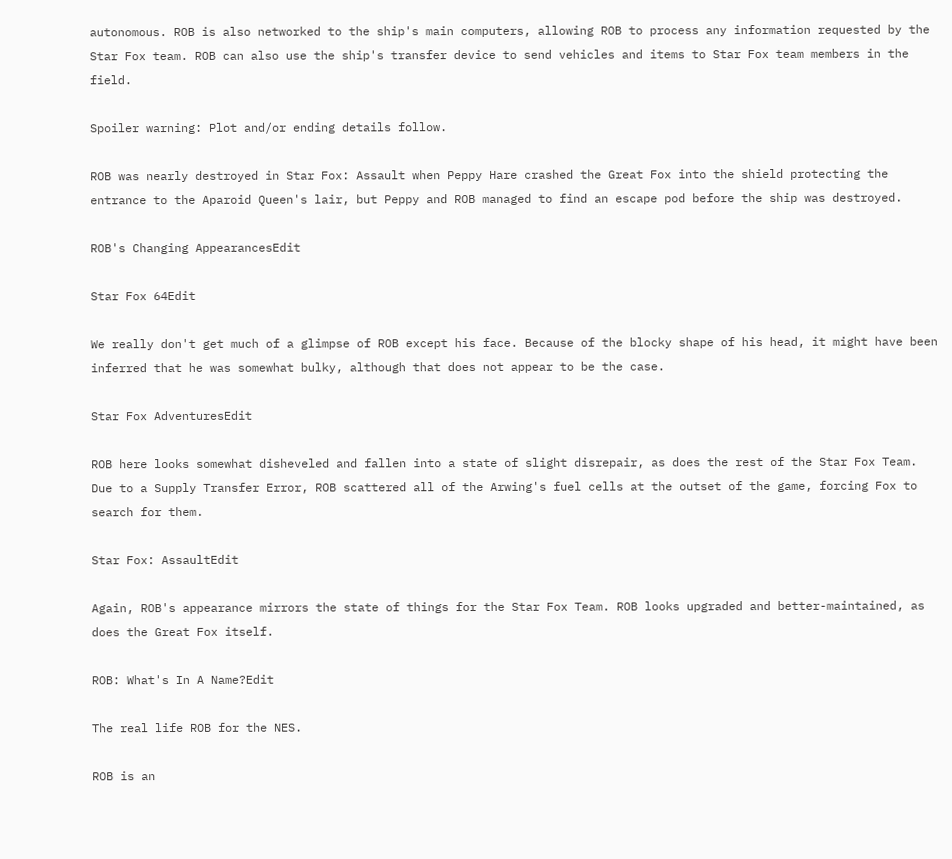autonomous. ROB is also networked to the ship's main computers, allowing ROB to process any information requested by the Star Fox team. ROB can also use the ship's transfer device to send vehicles and items to Star Fox team members in the field.

Spoiler warning: Plot and/or ending details follow.

ROB was nearly destroyed in Star Fox: Assault when Peppy Hare crashed the Great Fox into the shield protecting the entrance to the Aparoid Queen's lair, but Peppy and ROB managed to find an escape pod before the ship was destroyed.

ROB's Changing AppearancesEdit

Star Fox 64Edit

We really don't get much of a glimpse of ROB except his face. Because of the blocky shape of his head, it might have been inferred that he was somewhat bulky, although that does not appear to be the case.

Star Fox AdventuresEdit

ROB here looks somewhat disheveled and fallen into a state of slight disrepair, as does the rest of the Star Fox Team. Due to a Supply Transfer Error, ROB scattered all of the Arwing's fuel cells at the outset of the game, forcing Fox to search for them.

Star Fox: AssaultEdit

Again, ROB's appearance mirrors the state of things for the Star Fox Team. ROB looks upgraded and better-maintained, as does the Great Fox itself.

ROB: What's In A Name?Edit

The real life ROB for the NES.

ROB is an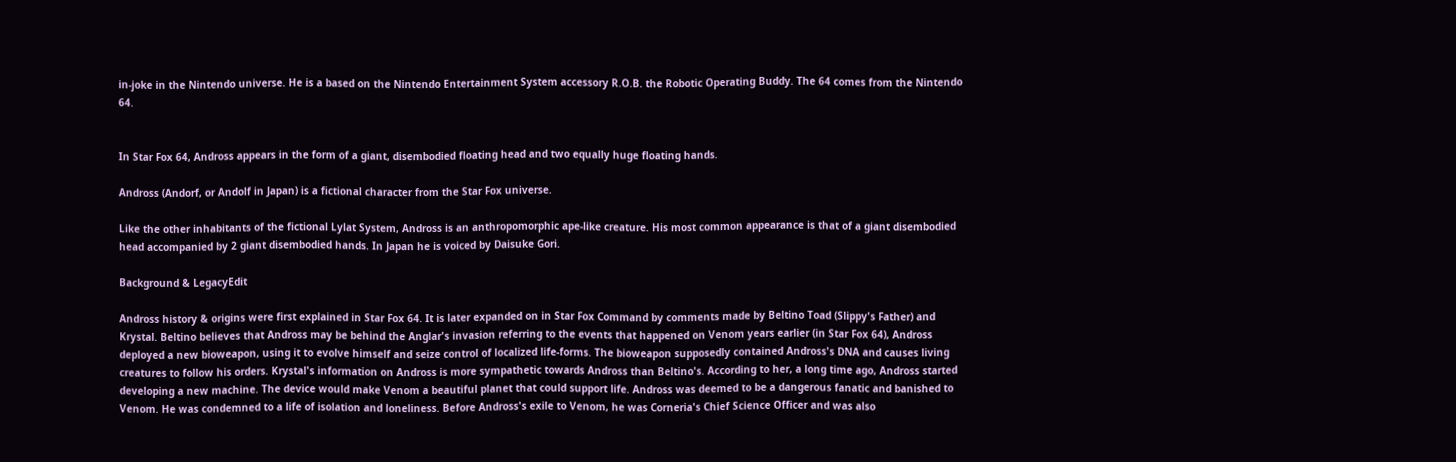in-joke in the Nintendo universe. He is a based on the Nintendo Entertainment System accessory R.O.B. the Robotic Operating Buddy. The 64 comes from the Nintendo 64.


In Star Fox 64, Andross appears in the form of a giant, disembodied floating head and two equally huge floating hands.

Andross (Andorf, or Andolf in Japan) is a fictional character from the Star Fox universe.

Like the other inhabitants of the fictional Lylat System, Andross is an anthropomorphic ape-like creature. His most common appearance is that of a giant disembodied head accompanied by 2 giant disembodied hands. In Japan he is voiced by Daisuke Gori.

Background & LegacyEdit

Andross history & origins were first explained in Star Fox 64. It is later expanded on in Star Fox Command by comments made by Beltino Toad (Slippy's Father) and Krystal. Beltino believes that Andross may be behind the Anglar's invasion referring to the events that happened on Venom years earlier (in Star Fox 64), Andross deployed a new bioweapon, using it to evolve himself and seize control of localized life-forms. The bioweapon supposedly contained Andross's DNA and causes living creatures to follow his orders. Krystal's information on Andross is more sympathetic towards Andross than Beltino's. According to her, a long time ago, Andross started developing a new machine. The device would make Venom a beautiful planet that could support life. Andross was deemed to be a dangerous fanatic and banished to Venom. He was condemned to a life of isolation and loneliness. Before Andross's exile to Venom, he was Corneria's Chief Science Officer and was also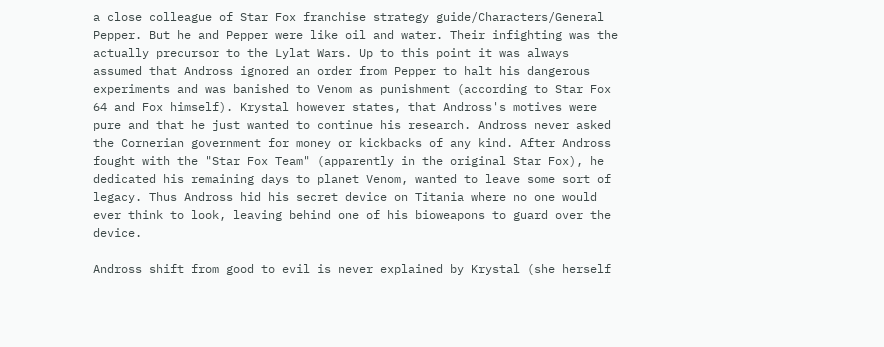a close colleague of Star Fox franchise strategy guide/Characters/General Pepper. But he and Pepper were like oil and water. Their infighting was the actually precursor to the Lylat Wars. Up to this point it was always assumed that Andross ignored an order from Pepper to halt his dangerous experiments and was banished to Venom as punishment (according to Star Fox 64 and Fox himself). Krystal however states, that Andross's motives were pure and that he just wanted to continue his research. Andross never asked the Cornerian government for money or kickbacks of any kind. After Andross fought with the "Star Fox Team" (apparently in the original Star Fox), he dedicated his remaining days to planet Venom, wanted to leave some sort of legacy. Thus Andross hid his secret device on Titania where no one would ever think to look, leaving behind one of his bioweapons to guard over the device.

Andross shift from good to evil is never explained by Krystal (she herself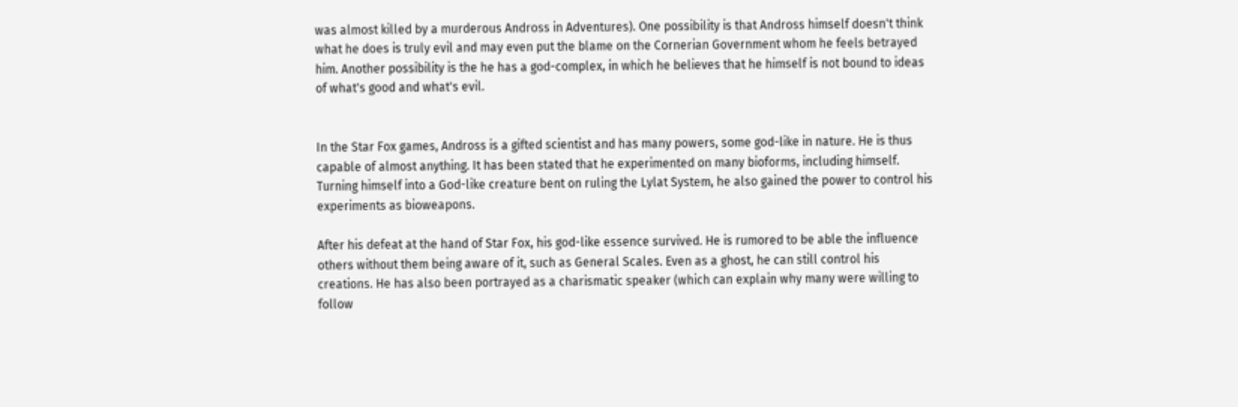was almost killed by a murderous Andross in Adventures). One possibility is that Andross himself doesn't think what he does is truly evil and may even put the blame on the Cornerian Government whom he feels betrayed him. Another possibility is the he has a god-complex, in which he believes that he himself is not bound to ideas of what's good and what's evil.


In the Star Fox games, Andross is a gifted scientist and has many powers, some god-like in nature. He is thus capable of almost anything. It has been stated that he experimented on many bioforms, including himself. Turning himself into a God-like creature bent on ruling the Lylat System, he also gained the power to control his experiments as bioweapons.

After his defeat at the hand of Star Fox, his god-like essence survived. He is rumored to be able the influence others without them being aware of it, such as General Scales. Even as a ghost, he can still control his creations. He has also been portrayed as a charismatic speaker (which can explain why many were willing to follow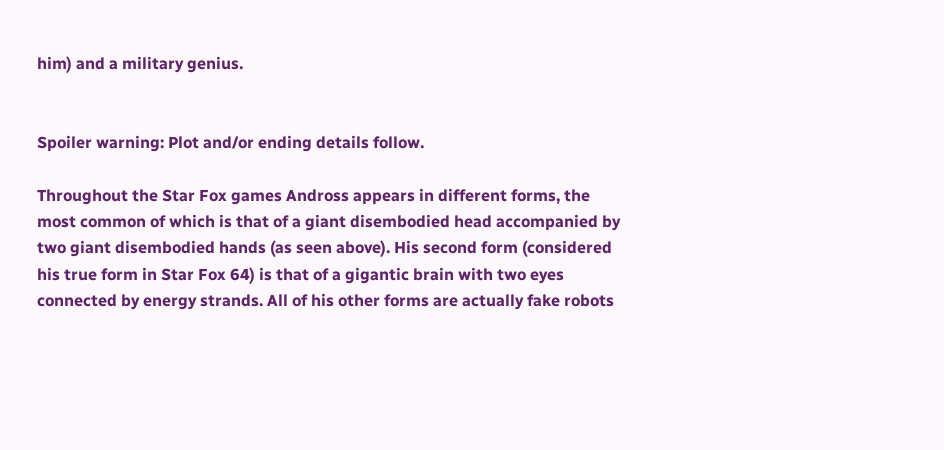him) and a military genius.


Spoiler warning: Plot and/or ending details follow.

Throughout the Star Fox games Andross appears in different forms, the most common of which is that of a giant disembodied head accompanied by two giant disembodied hands (as seen above). His second form (considered his true form in Star Fox 64) is that of a gigantic brain with two eyes connected by energy strands. All of his other forms are actually fake robots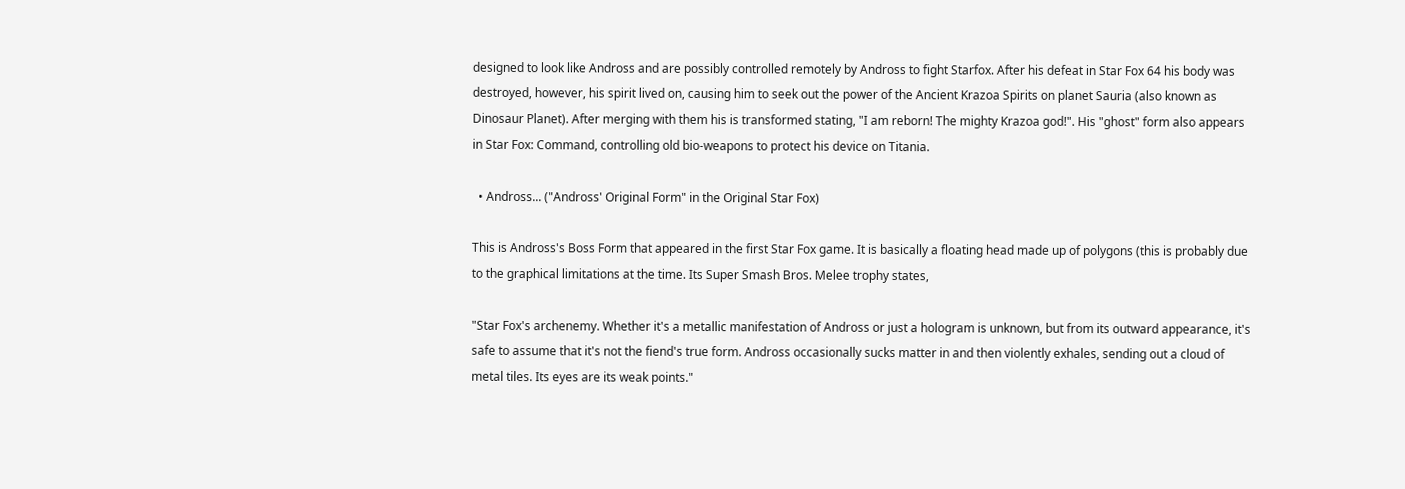designed to look like Andross and are possibly controlled remotely by Andross to fight Starfox. After his defeat in Star Fox 64 his body was destroyed, however, his spirit lived on, causing him to seek out the power of the Ancient Krazoa Spirits on planet Sauria (also known as Dinosaur Planet). After merging with them his is transformed stating, "I am reborn! The mighty Krazoa god!". His "ghost" form also appears in Star Fox: Command, controlling old bio-weapons to protect his device on Titania.

  • Andross... ("Andross' Original Form" in the Original Star Fox)

This is Andross's Boss Form that appeared in the first Star Fox game. It is basically a floating head made up of polygons (this is probably due to the graphical limitations at the time. Its Super Smash Bros. Melee trophy states,

"Star Fox's archenemy. Whether it's a metallic manifestation of Andross or just a hologram is unknown, but from its outward appearance, it's safe to assume that it's not the fiend's true form. Andross occasionally sucks matter in and then violently exhales, sending out a cloud of metal tiles. Its eyes are its weak points."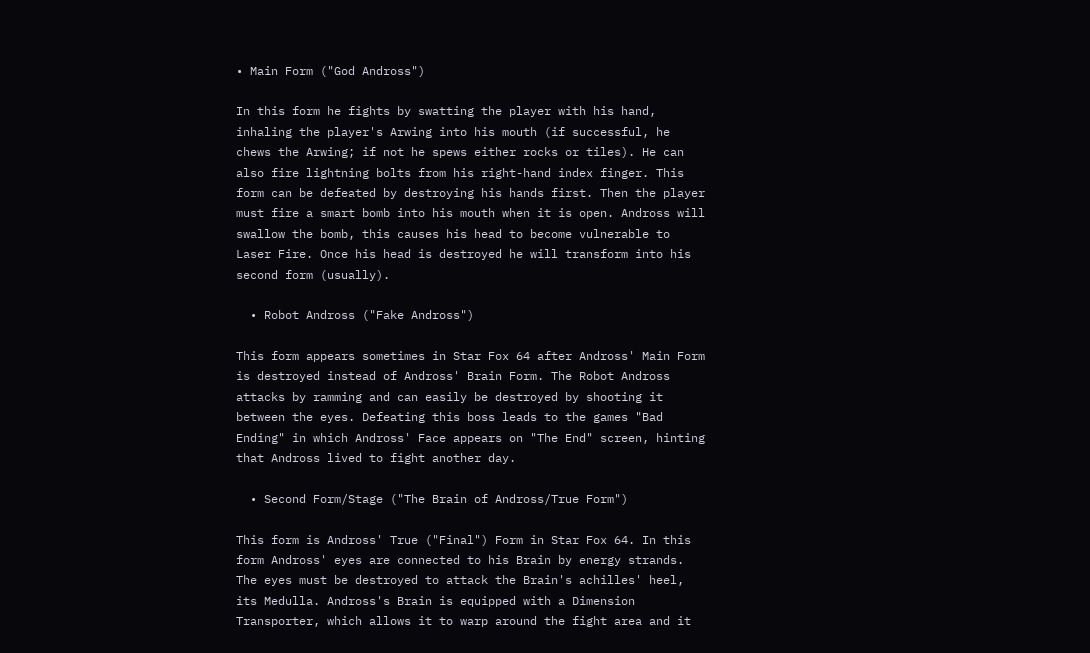• Main Form ("God Andross")

In this form he fights by swatting the player with his hand, inhaling the player's Arwing into his mouth (if successful, he chews the Arwing; if not he spews either rocks or tiles). He can also fire lightning bolts from his right-hand index finger. This form can be defeated by destroying his hands first. Then the player must fire a smart bomb into his mouth when it is open. Andross will swallow the bomb, this causes his head to become vulnerable to Laser Fire. Once his head is destroyed he will transform into his second form (usually).

  • Robot Andross ("Fake Andross")

This form appears sometimes in Star Fox 64 after Andross' Main Form is destroyed instead of Andross' Brain Form. The Robot Andross attacks by ramming and can easily be destroyed by shooting it between the eyes. Defeating this boss leads to the games "Bad Ending" in which Andross' Face appears on "The End" screen, hinting that Andross lived to fight another day.

  • Second Form/Stage ("The Brain of Andross/True Form")

This form is Andross' True ("Final") Form in Star Fox 64. In this form Andross' eyes are connected to his Brain by energy strands. The eyes must be destroyed to attack the Brain's achilles' heel, its Medulla. Andross's Brain is equipped with a Dimension Transporter, which allows it to warp around the fight area and it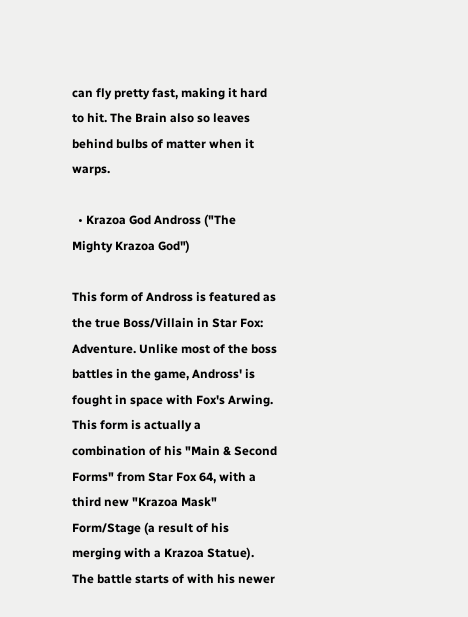can fly pretty fast, making it hard to hit. The Brain also so leaves behind bulbs of matter when it warps.

  • Krazoa God Andross ("The Mighty Krazoa God")

This form of Andross is featured as the true Boss/Villain in Star Fox: Adventure. Unlike most of the boss battles in the game, Andross' is fought in space with Fox's Arwing. This form is actually a combination of his "Main & Second Forms" from Star Fox 64, with a third new "Krazoa Mask" Form/Stage (a result of his merging with a Krazoa Statue). The battle starts of with his newer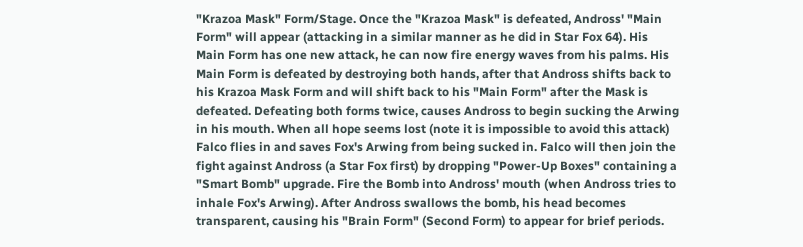"Krazoa Mask" Form/Stage. Once the "Krazoa Mask" is defeated, Andross' "Main Form" will appear (attacking in a similar manner as he did in Star Fox 64). His Main Form has one new attack, he can now fire energy waves from his palms. His Main Form is defeated by destroying both hands, after that Andross shifts back to his Krazoa Mask Form and will shift back to his "Main Form" after the Mask is defeated. Defeating both forms twice, causes Andross to begin sucking the Arwing in his mouth. When all hope seems lost (note it is impossible to avoid this attack) Falco flies in and saves Fox's Arwing from being sucked in. Falco will then join the fight against Andross (a Star Fox first) by dropping "Power-Up Boxes" containing a "Smart Bomb" upgrade. Fire the Bomb into Andross' mouth (when Andross tries to inhale Fox's Arwing). After Andross swallows the bomb, his head becomes transparent, causing his "Brain Form" (Second Form) to appear for brief periods.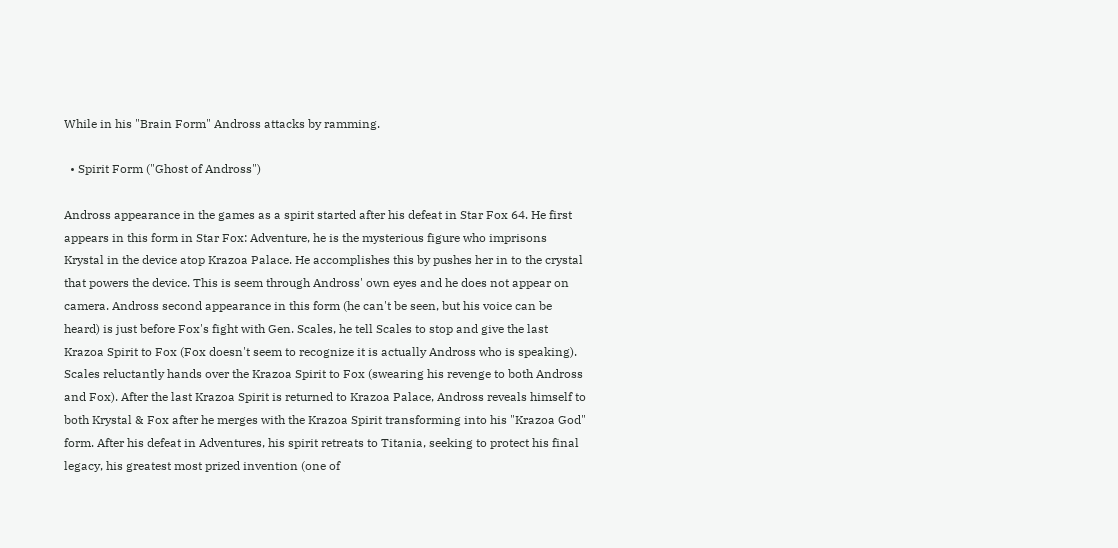While in his "Brain Form" Andross attacks by ramming.

  • Spirit Form ("Ghost of Andross")

Andross appearance in the games as a spirit started after his defeat in Star Fox 64. He first appears in this form in Star Fox: Adventure, he is the mysterious figure who imprisons Krystal in the device atop Krazoa Palace. He accomplishes this by pushes her in to the crystal that powers the device. This is seem through Andross' own eyes and he does not appear on camera. Andross second appearance in this form (he can't be seen, but his voice can be heard) is just before Fox's fight with Gen. Scales, he tell Scales to stop and give the last Krazoa Spirit to Fox (Fox doesn't seem to recognize it is actually Andross who is speaking). Scales reluctantly hands over the Krazoa Spirit to Fox (swearing his revenge to both Andross and Fox). After the last Krazoa Spirit is returned to Krazoa Palace, Andross reveals himself to both Krystal & Fox after he merges with the Krazoa Spirit transforming into his "Krazoa God" form. After his defeat in Adventures, his spirit retreats to Titania, seeking to protect his final legacy, his greatest most prized invention (one of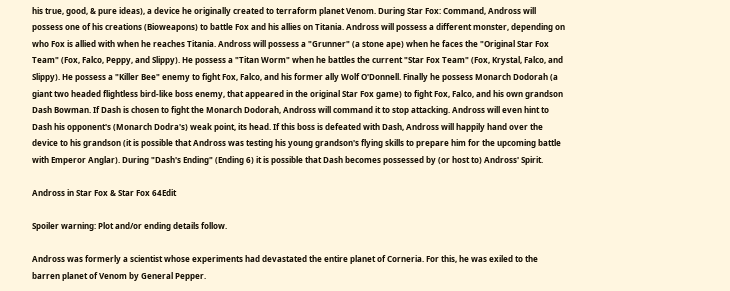his true, good, & pure ideas), a device he originally created to terraform planet Venom. During Star Fox: Command, Andross will possess one of his creations (Bioweapons) to battle Fox and his allies on Titania. Andross will possess a different monster, depending on who Fox is allied with when he reaches Titania. Andross will possess a "Grunner" (a stone ape) when he faces the "Original Star Fox Team" (Fox, Falco, Peppy, and Slippy). He possess a "Titan Worm" when he battles the current "Star Fox Team" (Fox, Krystal, Falco, and Slippy). He possess a "Killer Bee" enemy to fight Fox, Falco, and his former ally Wolf O'Donnell. Finally he possess Monarch Dodorah (a giant two headed flightless bird-like boss enemy, that appeared in the original Star Fox game) to fight Fox, Falco, and his own grandson Dash Bowman. If Dash is chosen to fight the Monarch Dodorah, Andross will command it to stop attacking. Andross will even hint to Dash his opponent's (Monarch Dodra's) weak point, its head. If this boss is defeated with Dash, Andross will happily hand over the device to his grandson (it is possible that Andross was testing his young grandson's flying skills to prepare him for the upcoming battle with Emperor Anglar). During "Dash's Ending" (Ending 6) it is possible that Dash becomes possessed by (or host to) Andross' Spirit.

Andross in Star Fox & Star Fox 64Edit

Spoiler warning: Plot and/or ending details follow.

Andross was formerly a scientist whose experiments had devastated the entire planet of Corneria. For this, he was exiled to the barren planet of Venom by General Pepper.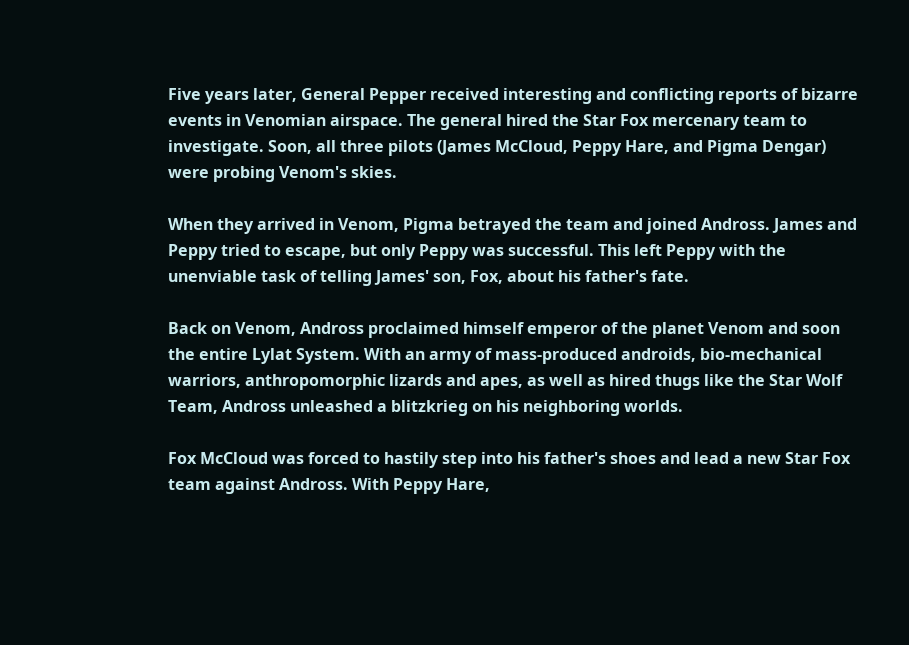Five years later, General Pepper received interesting and conflicting reports of bizarre events in Venomian airspace. The general hired the Star Fox mercenary team to investigate. Soon, all three pilots (James McCloud, Peppy Hare, and Pigma Dengar) were probing Venom's skies.

When they arrived in Venom, Pigma betrayed the team and joined Andross. James and Peppy tried to escape, but only Peppy was successful. This left Peppy with the unenviable task of telling James' son, Fox, about his father's fate.

Back on Venom, Andross proclaimed himself emperor of the planet Venom and soon the entire Lylat System. With an army of mass-produced androids, bio-mechanical warriors, anthropomorphic lizards and apes, as well as hired thugs like the Star Wolf Team, Andross unleashed a blitzkrieg on his neighboring worlds.

Fox McCloud was forced to hastily step into his father's shoes and lead a new Star Fox team against Andross. With Peppy Hare,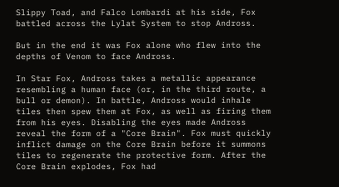Slippy Toad, and Falco Lombardi at his side, Fox battled across the Lylat System to stop Andross.

But in the end it was Fox alone who flew into the depths of Venom to face Andross.

In Star Fox, Andross takes a metallic appearance resembling a human face (or, in the third route, a bull or demon). In battle, Andross would inhale tiles then spew them at Fox, as well as firing them from his eyes. Disabling the eyes made Andross reveal the form of a "Core Brain". Fox must quickly inflict damage on the Core Brain before it summons tiles to regenerate the protective form. After the Core Brain explodes, Fox had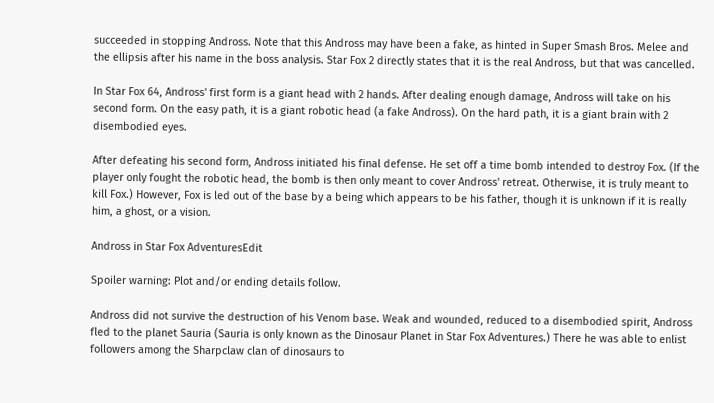succeeded in stopping Andross. Note that this Andross may have been a fake, as hinted in Super Smash Bros. Melee and the ellipsis after his name in the boss analysis. Star Fox 2 directly states that it is the real Andross, but that was cancelled.

In Star Fox 64, Andross' first form is a giant head with 2 hands. After dealing enough damage, Andross will take on his second form. On the easy path, it is a giant robotic head (a fake Andross). On the hard path, it is a giant brain with 2 disembodied eyes.

After defeating his second form, Andross initiated his final defense. He set off a time bomb intended to destroy Fox. (If the player only fought the robotic head, the bomb is then only meant to cover Andross' retreat. Otherwise, it is truly meant to kill Fox.) However, Fox is led out of the base by a being which appears to be his father, though it is unknown if it is really him, a ghost, or a vision.

Andross in Star Fox AdventuresEdit

Spoiler warning: Plot and/or ending details follow.

Andross did not survive the destruction of his Venom base. Weak and wounded, reduced to a disembodied spirit, Andross fled to the planet Sauria (Sauria is only known as the Dinosaur Planet in Star Fox Adventures.) There he was able to enlist followers among the Sharpclaw clan of dinosaurs to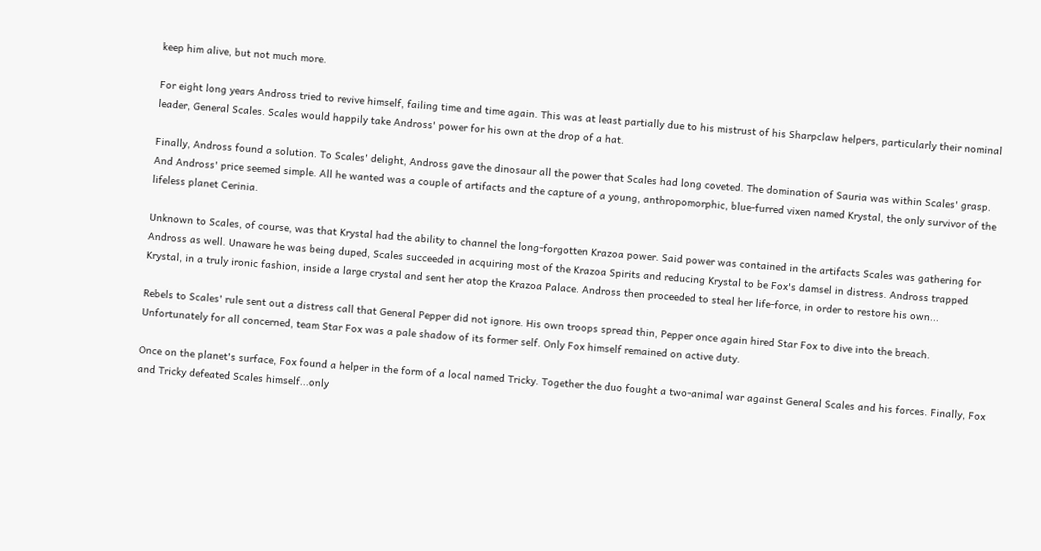keep him alive, but not much more.

For eight long years Andross tried to revive himself, failing time and time again. This was at least partially due to his mistrust of his Sharpclaw helpers, particularly their nominal leader, General Scales. Scales would happily take Andross' power for his own at the drop of a hat.

Finally, Andross found a solution. To Scales' delight, Andross gave the dinosaur all the power that Scales had long coveted. The domination of Sauria was within Scales' grasp. And Andross' price seemed simple. All he wanted was a couple of artifacts and the capture of a young, anthropomorphic, blue-furred vixen named Krystal, the only survivor of the lifeless planet Cerinia.

Unknown to Scales, of course, was that Krystal had the ability to channel the long-forgotten Krazoa power. Said power was contained in the artifacts Scales was gathering for Andross as well. Unaware he was being duped, Scales succeeded in acquiring most of the Krazoa Spirits and reducing Krystal to be Fox's damsel in distress. Andross trapped Krystal, in a truly ironic fashion, inside a large crystal and sent her atop the Krazoa Palace. Andross then proceeded to steal her life-force, in order to restore his own...

Rebels to Scales' rule sent out a distress call that General Pepper did not ignore. His own troops spread thin, Pepper once again hired Star Fox to dive into the breach. Unfortunately for all concerned, team Star Fox was a pale shadow of its former self. Only Fox himself remained on active duty.

Once on the planet's surface, Fox found a helper in the form of a local named Tricky. Together the duo fought a two-animal war against General Scales and his forces. Finally, Fox and Tricky defeated Scales himself...only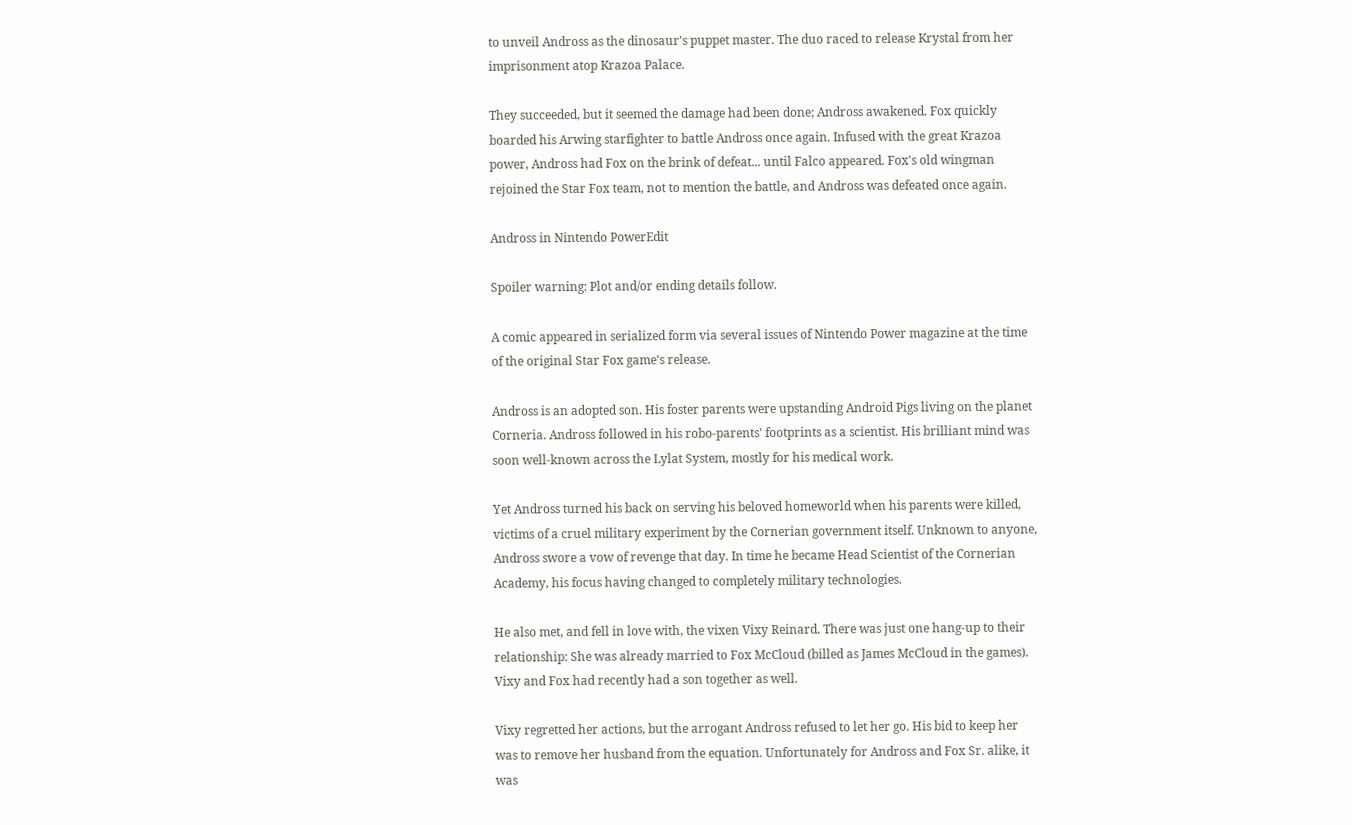to unveil Andross as the dinosaur's puppet master. The duo raced to release Krystal from her imprisonment atop Krazoa Palace.

They succeeded, but it seemed the damage had been done; Andross awakened. Fox quickly boarded his Arwing starfighter to battle Andross once again. Infused with the great Krazoa power, Andross had Fox on the brink of defeat... until Falco appeared. Fox's old wingman rejoined the Star Fox team, not to mention the battle, and Andross was defeated once again.

Andross in Nintendo PowerEdit

Spoiler warning: Plot and/or ending details follow.

A comic appeared in serialized form via several issues of Nintendo Power magazine at the time of the original Star Fox game's release.

Andross is an adopted son. His foster parents were upstanding Android Pigs living on the planet Corneria. Andross followed in his robo-parents' footprints as a scientist. His brilliant mind was soon well-known across the Lylat System, mostly for his medical work.

Yet Andross turned his back on serving his beloved homeworld when his parents were killed, victims of a cruel military experiment by the Cornerian government itself. Unknown to anyone, Andross swore a vow of revenge that day. In time he became Head Scientist of the Cornerian Academy, his focus having changed to completely military technologies.

He also met, and fell in love with, the vixen Vixy Reinard. There was just one hang-up to their relationship: She was already married to Fox McCloud (billed as James McCloud in the games). Vixy and Fox had recently had a son together as well.

Vixy regretted her actions, but the arrogant Andross refused to let her go. His bid to keep her was to remove her husband from the equation. Unfortunately for Andross and Fox Sr. alike, it was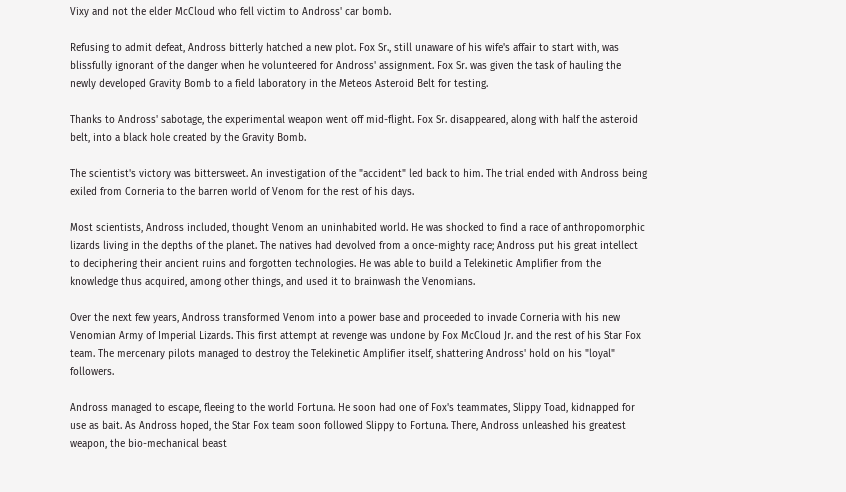Vixy and not the elder McCloud who fell victim to Andross' car bomb.

Refusing to admit defeat, Andross bitterly hatched a new plot. Fox Sr., still unaware of his wife's affair to start with, was blissfully ignorant of the danger when he volunteered for Andross' assignment. Fox Sr. was given the task of hauling the newly developed Gravity Bomb to a field laboratory in the Meteos Asteroid Belt for testing.

Thanks to Andross' sabotage, the experimental weapon went off mid-flight. Fox Sr. disappeared, along with half the asteroid belt, into a black hole created by the Gravity Bomb.

The scientist's victory was bittersweet. An investigation of the "accident" led back to him. The trial ended with Andross being exiled from Corneria to the barren world of Venom for the rest of his days.

Most scientists, Andross included, thought Venom an uninhabited world. He was shocked to find a race of anthropomorphic lizards living in the depths of the planet. The natives had devolved from a once-mighty race; Andross put his great intellect to deciphering their ancient ruins and forgotten technologies. He was able to build a Telekinetic Amplifier from the knowledge thus acquired, among other things, and used it to brainwash the Venomians.

Over the next few years, Andross transformed Venom into a power base and proceeded to invade Corneria with his new Venomian Army of Imperial Lizards. This first attempt at revenge was undone by Fox McCloud Jr. and the rest of his Star Fox team. The mercenary pilots managed to destroy the Telekinetic Amplifier itself, shattering Andross' hold on his "loyal" followers.

Andross managed to escape, fleeing to the world Fortuna. He soon had one of Fox's teammates, Slippy Toad, kidnapped for use as bait. As Andross hoped, the Star Fox team soon followed Slippy to Fortuna. There, Andross unleashed his greatest weapon, the bio-mechanical beast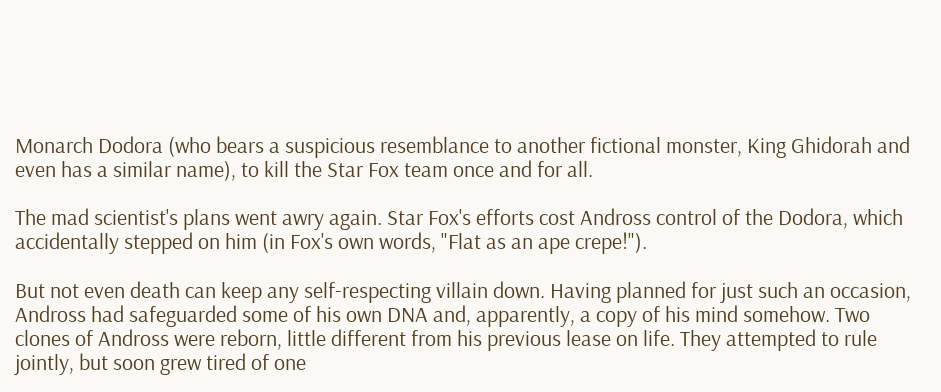Monarch Dodora (who bears a suspicious resemblance to another fictional monster, King Ghidorah and even has a similar name), to kill the Star Fox team once and for all.

The mad scientist's plans went awry again. Star Fox's efforts cost Andross control of the Dodora, which accidentally stepped on him (in Fox's own words, "Flat as an ape crepe!").

But not even death can keep any self-respecting villain down. Having planned for just such an occasion, Andross had safeguarded some of his own DNA and, apparently, a copy of his mind somehow. Two clones of Andross were reborn, little different from his previous lease on life. They attempted to rule jointly, but soon grew tired of one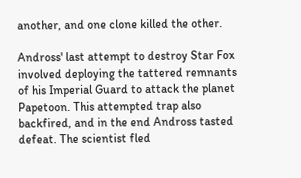another, and one clone killed the other.

Andross' last attempt to destroy Star Fox involved deploying the tattered remnants of his Imperial Guard to attack the planet Papetoon. This attempted trap also backfired, and in the end Andross tasted defeat. The scientist fled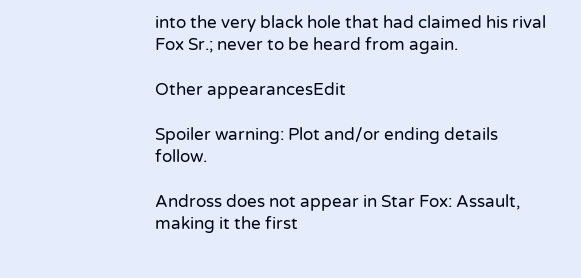into the very black hole that had claimed his rival Fox Sr.; never to be heard from again.

Other appearancesEdit

Spoiler warning: Plot and/or ending details follow.

Andross does not appear in Star Fox: Assault, making it the first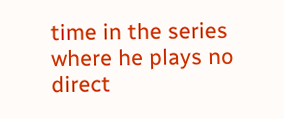time in the series where he plays no direct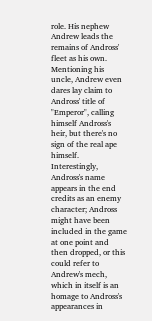role. His nephew Andrew leads the remains of Andross' fleet as his own. Mentioning his uncle, Andrew even dares lay claim to Andross' title of "Emperor", calling himself Andross's heir, but there's no sign of the real ape himself. Interestingly, Andross's name appears in the end credits as an enemy character; Andross might have been included in the game at one point and then dropped, or this could refer to Andrew's mech, which in itself is an homage to Andross's appearances in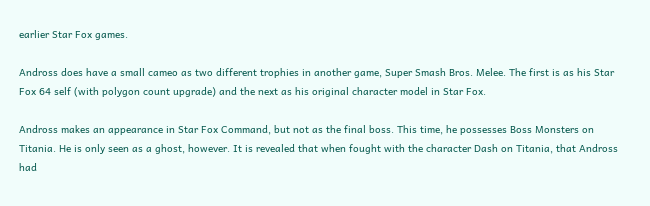earlier Star Fox games.

Andross does have a small cameo as two different trophies in another game, Super Smash Bros. Melee. The first is as his Star Fox 64 self (with polygon count upgrade) and the next as his original character model in Star Fox.

Andross makes an appearance in Star Fox Command, but not as the final boss. This time, he possesses Boss Monsters on Titania. He is only seen as a ghost, however. It is revealed that when fought with the character Dash on Titania, that Andross had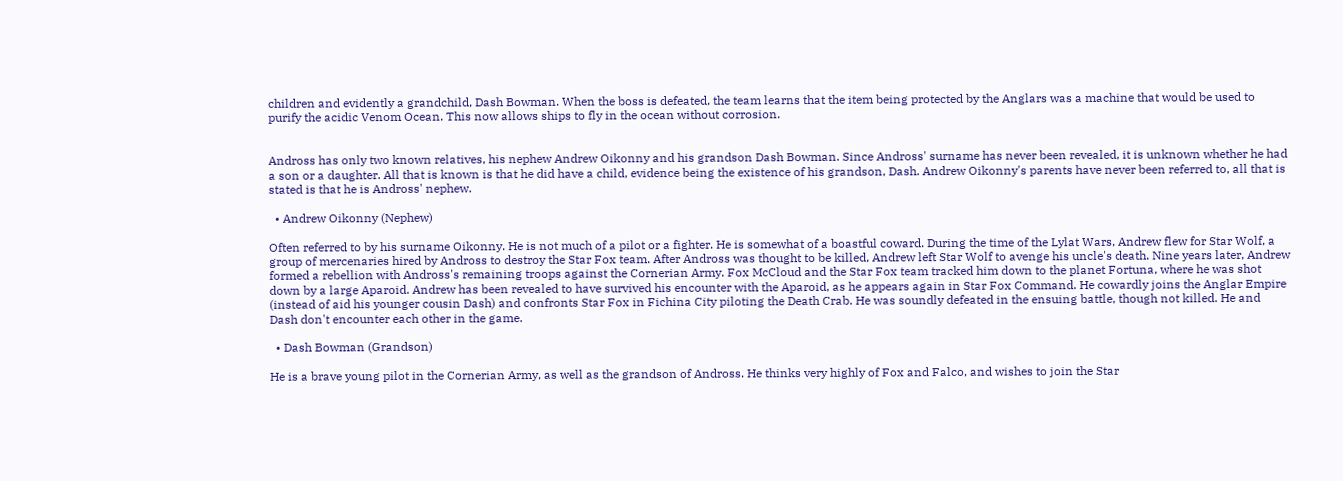children and evidently a grandchild, Dash Bowman. When the boss is defeated, the team learns that the item being protected by the Anglars was a machine that would be used to purify the acidic Venom Ocean. This now allows ships to fly in the ocean without corrosion.


Andross has only two known relatives, his nephew Andrew Oikonny and his grandson Dash Bowman. Since Andross' surname has never been revealed, it is unknown whether he had a son or a daughter. All that is known is that he did have a child, evidence being the existence of his grandson, Dash. Andrew Oikonny's parents have never been referred to, all that is stated is that he is Andross' nephew.

  • Andrew Oikonny (Nephew)

Often referred to by his surname Oikonny. He is not much of a pilot or a fighter. He is somewhat of a boastful coward. During the time of the Lylat Wars, Andrew flew for Star Wolf, a group of mercenaries hired by Andross to destroy the Star Fox team. After Andross was thought to be killed, Andrew left Star Wolf to avenge his uncle's death. Nine years later, Andrew formed a rebellion with Andross's remaining troops against the Cornerian Army. Fox McCloud and the Star Fox team tracked him down to the planet Fortuna, where he was shot down by a large Aparoid. Andrew has been revealed to have survived his encounter with the Aparoid, as he appears again in Star Fox Command. He cowardly joins the Anglar Empire (instead of aid his younger cousin Dash) and confronts Star Fox in Fichina City piloting the Death Crab. He was soundly defeated in the ensuing battle, though not killed. He and Dash don't encounter each other in the game.

  • Dash Bowman (Grandson)

He is a brave young pilot in the Cornerian Army, as well as the grandson of Andross. He thinks very highly of Fox and Falco, and wishes to join the Star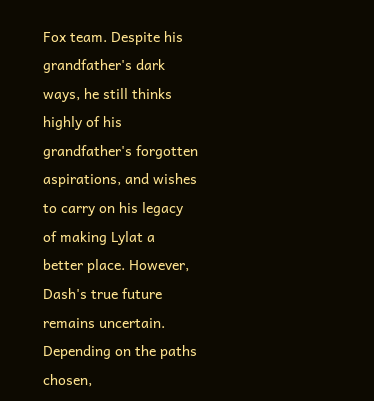Fox team. Despite his grandfather's dark ways, he still thinks highly of his grandfather's forgotten aspirations, and wishes to carry on his legacy of making Lylat a better place. However, Dash's true future remains uncertain. Depending on the paths chosen,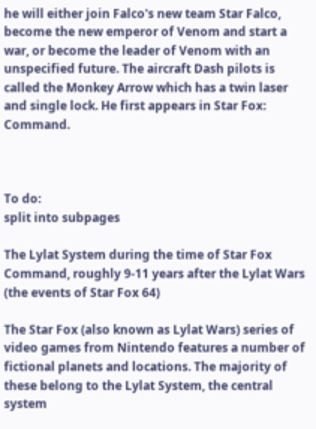he will either join Falco's new team Star Falco, become the new emperor of Venom and start a war, or become the leader of Venom with an unspecified future. The aircraft Dash pilots is called the Monkey Arrow which has a twin laser and single lock. He first appears in Star Fox: Command.



To do:
split into subpages

The Lylat System during the time of Star Fox Command, roughly 9-11 years after the Lylat Wars (the events of Star Fox 64)

The Star Fox (also known as Lylat Wars) series of video games from Nintendo features a number of fictional planets and locations. The majority of these belong to the Lylat System, the central system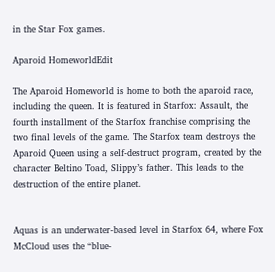in the Star Fox games.

Aparoid HomeworldEdit

The Aparoid Homeworld is home to both the aparoid race, including the queen. It is featured in Starfox: Assault, the fourth installment of the Starfox franchise comprising the two final levels of the game. The Starfox team destroys the Aparoid Queen using a self-destruct program, created by the character Beltino Toad, Slippy’s father. This leads to the destruction of the entire planet.


Aquas is an underwater-based level in Starfox 64, where Fox McCloud uses the “blue-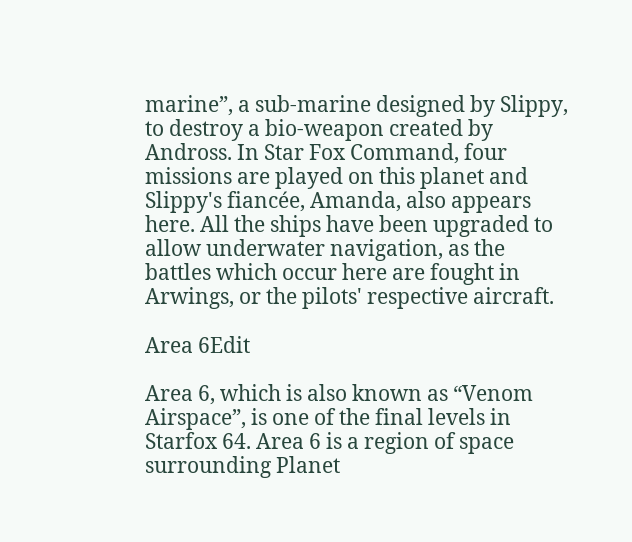marine”, a sub-marine designed by Slippy, to destroy a bio-weapon created by Andross. In Star Fox Command, four missions are played on this planet and Slippy's fiancée, Amanda, also appears here. All the ships have been upgraded to allow underwater navigation, as the battles which occur here are fought in Arwings, or the pilots' respective aircraft.

Area 6Edit

Area 6, which is also known as “Venom Airspace”, is one of the final levels in Starfox 64. Area 6 is a region of space surrounding Planet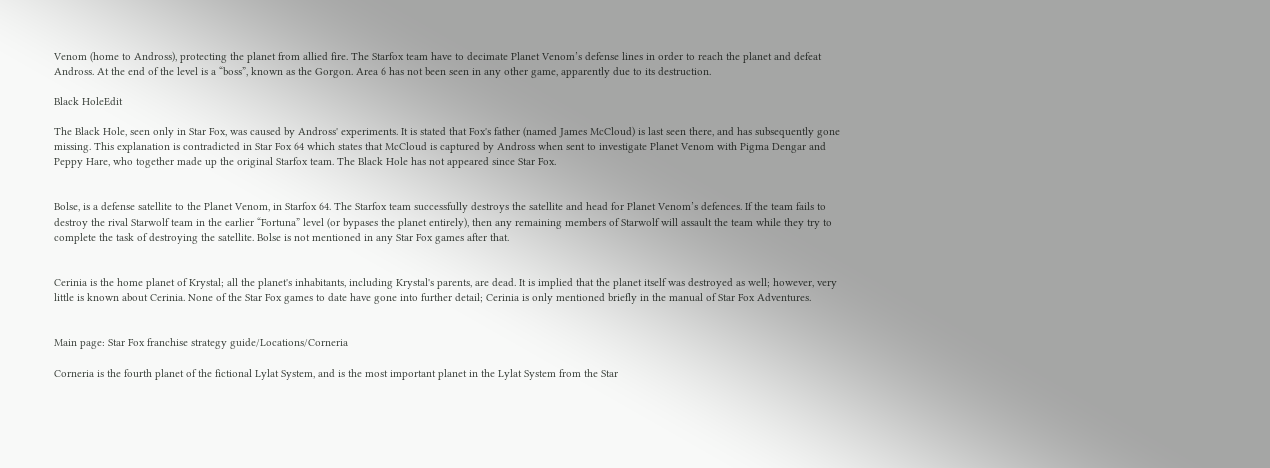Venom (home to Andross), protecting the planet from allied fire. The Starfox team have to decimate Planet Venom’s defense lines in order to reach the planet and defeat Andross. At the end of the level is a “boss”, known as the Gorgon. Area 6 has not been seen in any other game, apparently due to its destruction.

Black HoleEdit

The Black Hole, seen only in Star Fox, was caused by Andross' experiments. It is stated that Fox's father (named James McCloud) is last seen there, and has subsequently gone missing. This explanation is contradicted in Star Fox 64 which states that McCloud is captured by Andross when sent to investigate Planet Venom with Pigma Dengar and Peppy Hare, who together made up the original Starfox team. The Black Hole has not appeared since Star Fox.


Bolse, is a defense satellite to the Planet Venom, in Starfox 64. The Starfox team successfully destroys the satellite and head for Planet Venom’s defences. If the team fails to destroy the rival Starwolf team in the earlier “Fortuna” level (or bypases the planet entirely), then any remaining members of Starwolf will assault the team while they try to complete the task of destroying the satellite. Bolse is not mentioned in any Star Fox games after that.


Cerinia is the home planet of Krystal; all the planet's inhabitants, including Krystal's parents, are dead. It is implied that the planet itself was destroyed as well; however, very little is known about Cerinia. None of the Star Fox games to date have gone into further detail; Cerinia is only mentioned briefly in the manual of Star Fox Adventures.


Main page: Star Fox franchise strategy guide/Locations/Corneria

Corneria is the fourth planet of the fictional Lylat System, and is the most important planet in the Lylat System from the Star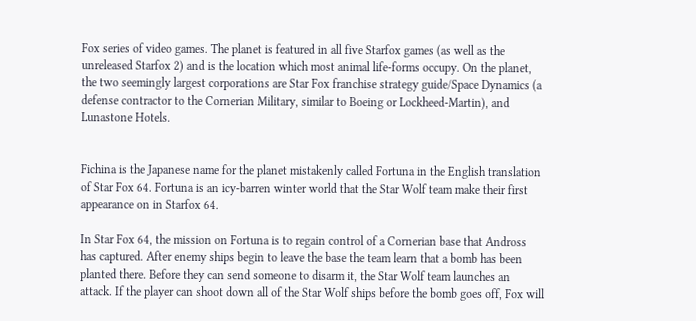Fox series of video games. The planet is featured in all five Starfox games (as well as the unreleased Starfox 2) and is the location which most animal life-forms occupy. On the planet, the two seemingly largest corporations are Star Fox franchise strategy guide/Space Dynamics (a defense contractor to the Cornerian Military, similar to Boeing or Lockheed-Martin), and Lunastone Hotels.


Fichina is the Japanese name for the planet mistakenly called Fortuna in the English translation of Star Fox 64. Fortuna is an icy-barren winter world that the Star Wolf team make their first appearance on in Starfox 64.

In Star Fox 64, the mission on Fortuna is to regain control of a Cornerian base that Andross has captured. After enemy ships begin to leave the base the team learn that a bomb has been planted there. Before they can send someone to disarm it, the Star Wolf team launches an attack. If the player can shoot down all of the Star Wolf ships before the bomb goes off, Fox will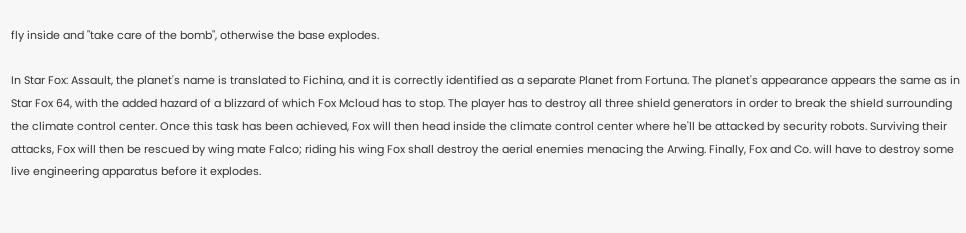fly inside and "take care of the bomb", otherwise the base explodes.

In Star Fox: Assault, the planet's name is translated to Fichina, and it is correctly identified as a separate Planet from Fortuna. The planet's appearance appears the same as in Star Fox 64, with the added hazard of a blizzard of which Fox Mcloud has to stop. The player has to destroy all three shield generators in order to break the shield surrounding the climate control center. Once this task has been achieved, Fox will then head inside the climate control center where he'll be attacked by security robots. Surviving their attacks, Fox will then be rescued by wing mate Falco; riding his wing Fox shall destroy the aerial enemies menacing the Arwing. Finally, Fox and Co. will have to destroy some live engineering apparatus before it explodes.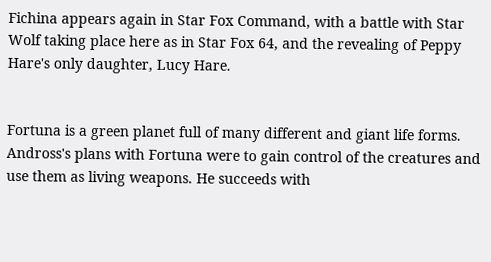Fichina appears again in Star Fox Command, with a battle with Star Wolf taking place here as in Star Fox 64, and the revealing of Peppy Hare's only daughter, Lucy Hare.


Fortuna is a green planet full of many different and giant life forms. Andross's plans with Fortuna were to gain control of the creatures and use them as living weapons. He succeeds with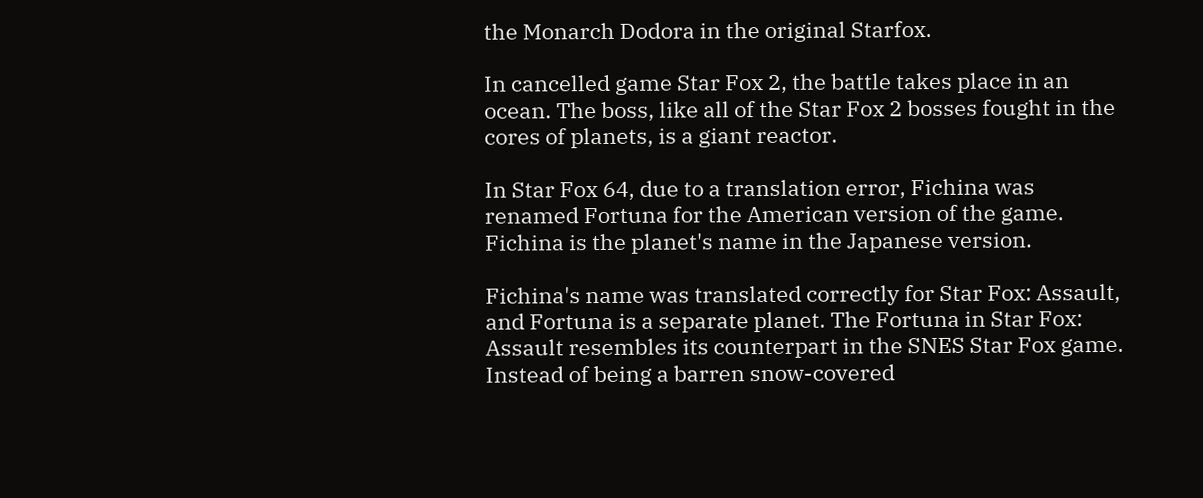the Monarch Dodora in the original Starfox.

In cancelled game Star Fox 2, the battle takes place in an ocean. The boss, like all of the Star Fox 2 bosses fought in the cores of planets, is a giant reactor.

In Star Fox 64, due to a translation error, Fichina was renamed Fortuna for the American version of the game. Fichina is the planet's name in the Japanese version.

Fichina's name was translated correctly for Star Fox: Assault, and Fortuna is a separate planet. The Fortuna in Star Fox: Assault resembles its counterpart in the SNES Star Fox game. Instead of being a barren snow-covered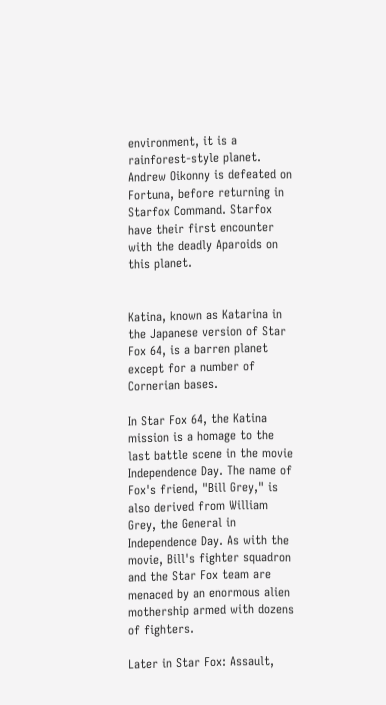environment, it is a rainforest-style planet. Andrew Oikonny is defeated on Fortuna, before returning in Starfox Command. Starfox have their first encounter with the deadly Aparoids on this planet.


Katina, known as Katarina in the Japanese version of Star Fox 64, is a barren planet except for a number of Cornerian bases.

In Star Fox 64, the Katina mission is a homage to the last battle scene in the movie Independence Day. The name of Fox's friend, "Bill Grey," is also derived from William Grey, the General in Independence Day. As with the movie, Bill's fighter squadron and the Star Fox team are menaced by an enormous alien mothership armed with dozens of fighters.

Later in Star Fox: Assault,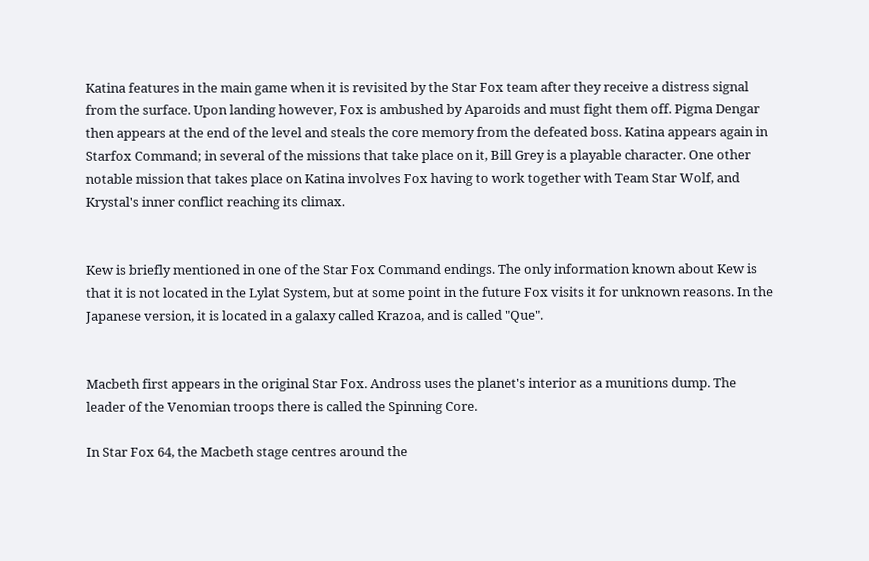Katina features in the main game when it is revisited by the Star Fox team after they receive a distress signal from the surface. Upon landing however, Fox is ambushed by Aparoids and must fight them off. Pigma Dengar then appears at the end of the level and steals the core memory from the defeated boss. Katina appears again in Starfox Command; in several of the missions that take place on it, Bill Grey is a playable character. One other notable mission that takes place on Katina involves Fox having to work together with Team Star Wolf, and Krystal's inner conflict reaching its climax.


Kew is briefly mentioned in one of the Star Fox Command endings. The only information known about Kew is that it is not located in the Lylat System, but at some point in the future Fox visits it for unknown reasons. In the Japanese version, it is located in a galaxy called Krazoa, and is called "Que".


Macbeth first appears in the original Star Fox. Andross uses the planet's interior as a munitions dump. The leader of the Venomian troops there is called the Spinning Core.

In Star Fox 64, the Macbeth stage centres around the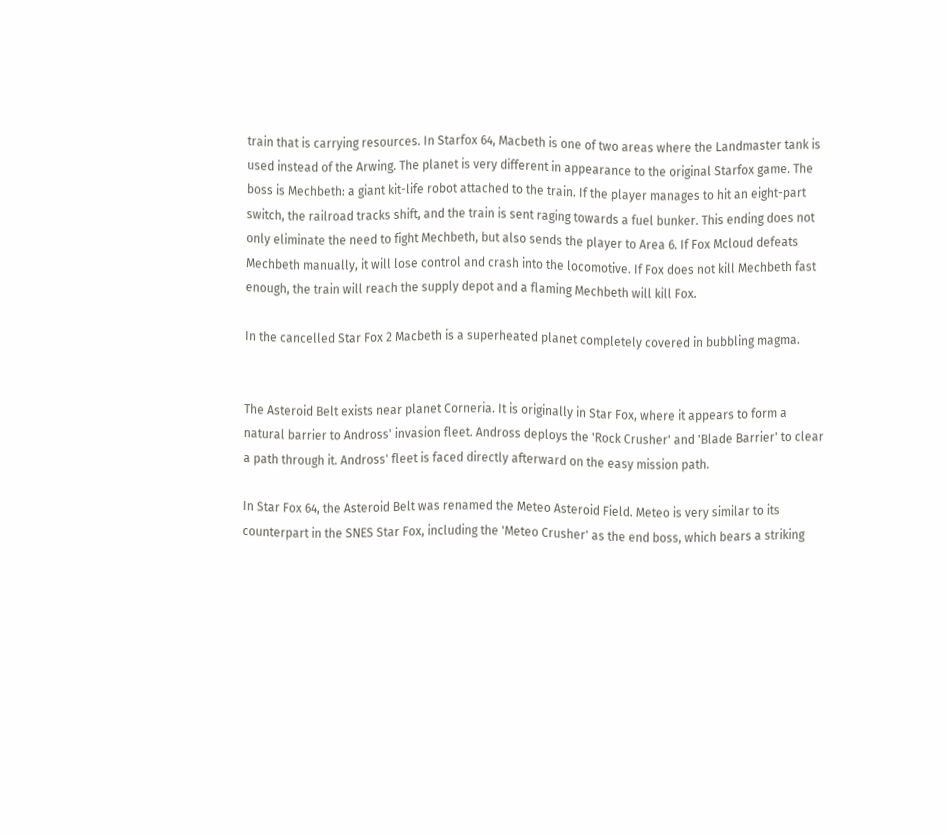train that is carrying resources. In Starfox 64, Macbeth is one of two areas where the Landmaster tank is used instead of the Arwing. The planet is very different in appearance to the original Starfox game. The boss is Mechbeth: a giant kit-life robot attached to the train. If the player manages to hit an eight-part switch, the railroad tracks shift, and the train is sent raging towards a fuel bunker. This ending does not only eliminate the need to fight Mechbeth, but also sends the player to Area 6. If Fox Mcloud defeats Mechbeth manually, it will lose control and crash into the locomotive. If Fox does not kill Mechbeth fast enough, the train will reach the supply depot and a flaming Mechbeth will kill Fox.

In the cancelled Star Fox 2 Macbeth is a superheated planet completely covered in bubbling magma.


The Asteroid Belt exists near planet Corneria. It is originally in Star Fox, where it appears to form a natural barrier to Andross' invasion fleet. Andross deploys the 'Rock Crusher' and 'Blade Barrier' to clear a path through it. Andross' fleet is faced directly afterward on the easy mission path.

In Star Fox 64, the Asteroid Belt was renamed the Meteo Asteroid Field. Meteo is very similar to its counterpart in the SNES Star Fox, including the 'Meteo Crusher' as the end boss, which bears a striking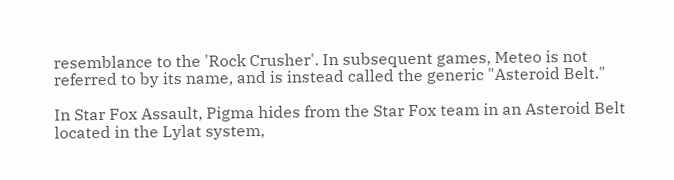resemblance to the 'Rock Crusher'. In subsequent games, Meteo is not referred to by its name, and is instead called the generic "Asteroid Belt."

In Star Fox Assault, Pigma hides from the Star Fox team in an Asteroid Belt located in the Lylat system,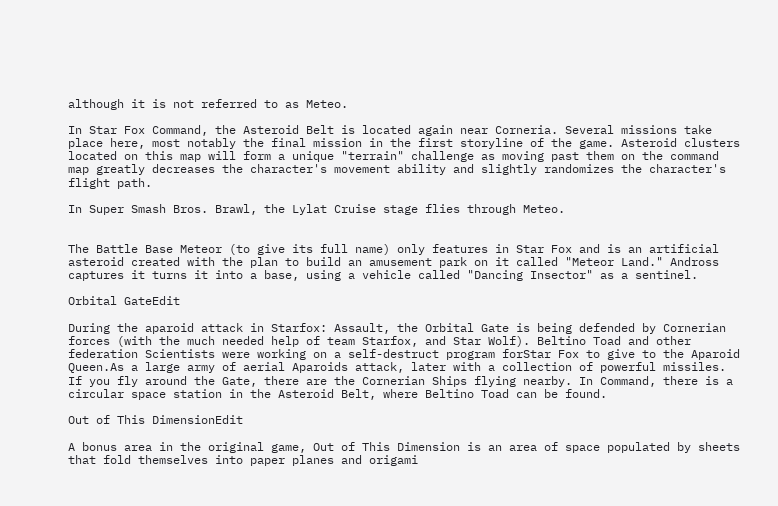although it is not referred to as Meteo.

In Star Fox Command, the Asteroid Belt is located again near Corneria. Several missions take place here, most notably the final mission in the first storyline of the game. Asteroid clusters located on this map will form a unique "terrain" challenge as moving past them on the command map greatly decreases the character's movement ability and slightly randomizes the character's flight path.

In Super Smash Bros. Brawl, the Lylat Cruise stage flies through Meteo.


The Battle Base Meteor (to give its full name) only features in Star Fox and is an artificial asteroid created with the plan to build an amusement park on it called "Meteor Land." Andross captures it turns it into a base, using a vehicle called "Dancing Insector" as a sentinel.

Orbital GateEdit

During the aparoid attack in Starfox: Assault, the Orbital Gate is being defended by Cornerian forces (with the much needed help of team Starfox, and Star Wolf). Beltino Toad and other federation Scientists were working on a self-destruct program forStar Fox to give to the Aparoid Queen.As a large army of aerial Aparoids attack, later with a collection of powerful missiles. If you fly around the Gate, there are the Cornerian Ships flying nearby. In Command, there is a circular space station in the Asteroid Belt, where Beltino Toad can be found.

Out of This DimensionEdit

A bonus area in the original game, Out of This Dimension is an area of space populated by sheets that fold themselves into paper planes and origami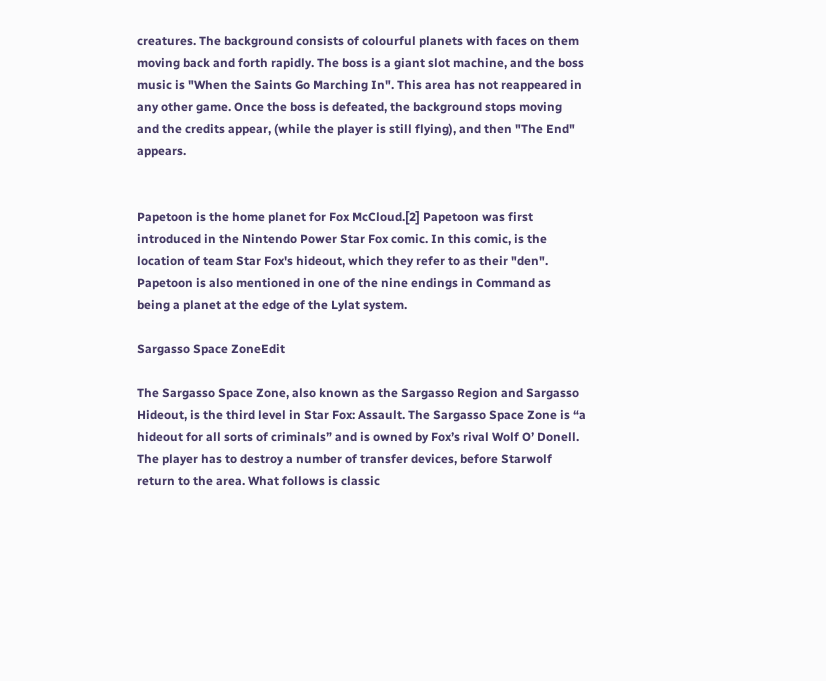creatures. The background consists of colourful planets with faces on them moving back and forth rapidly. The boss is a giant slot machine, and the boss music is "When the Saints Go Marching In". This area has not reappeared in any other game. Once the boss is defeated, the background stops moving and the credits appear, (while the player is still flying), and then "The End" appears.


Papetoon is the home planet for Fox McCloud.[2] Papetoon was first introduced in the Nintendo Power Star Fox comic. In this comic, is the location of team Star Fox's hideout, which they refer to as their "den". Papetoon is also mentioned in one of the nine endings in Command as being a planet at the edge of the Lylat system.

Sargasso Space ZoneEdit

The Sargasso Space Zone, also known as the Sargasso Region and Sargasso Hideout, is the third level in Star Fox: Assault. The Sargasso Space Zone is “a hideout for all sorts of criminals” and is owned by Fox’s rival Wolf O’ Donell. The player has to destroy a number of transfer devices, before Starwolf return to the area. What follows is classic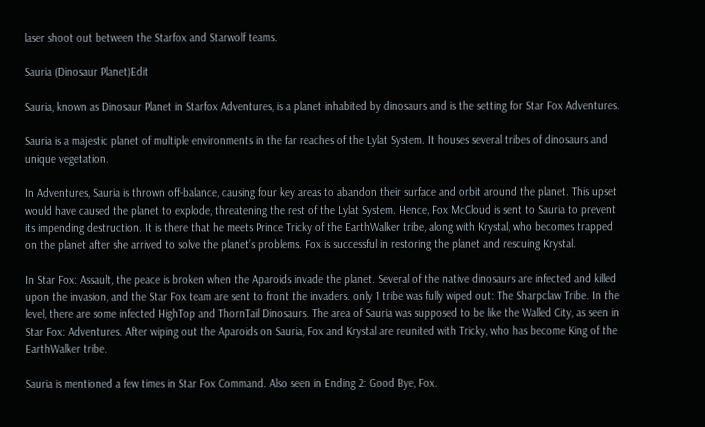laser shoot out between the Starfox and Starwolf teams.

Sauria (Dinosaur Planet)Edit

Sauria, known as Dinosaur Planet in Starfox Adventures, is a planet inhabited by dinosaurs and is the setting for Star Fox Adventures.

Sauria is a majestic planet of multiple environments in the far reaches of the Lylat System. It houses several tribes of dinosaurs and unique vegetation.

In Adventures, Sauria is thrown off-balance, causing four key areas to abandon their surface and orbit around the planet. This upset would have caused the planet to explode, threatening the rest of the Lylat System. Hence, Fox McCloud is sent to Sauria to prevent its impending destruction. It is there that he meets Prince Tricky of the EarthWalker tribe, along with Krystal, who becomes trapped on the planet after she arrived to solve the planet’s problems. Fox is successful in restoring the planet and rescuing Krystal.

In Star Fox: Assault, the peace is broken when the Aparoids invade the planet. Several of the native dinosaurs are infected and killed upon the invasion, and the Star Fox team are sent to front the invaders. only 1 tribe was fully wiped out: The Sharpclaw Tribe. In the level, there are some infected HighTop and ThornTail Dinosaurs. The area of Sauria was supposed to be like the Walled City, as seen in Star Fox: Adventures. After wiping out the Aparoids on Sauria, Fox and Krystal are reunited with Tricky, who has become King of the EarthWalker tribe.

Sauria is mentioned a few times in Star Fox Command. Also seen in Ending 2: Good Bye, Fox.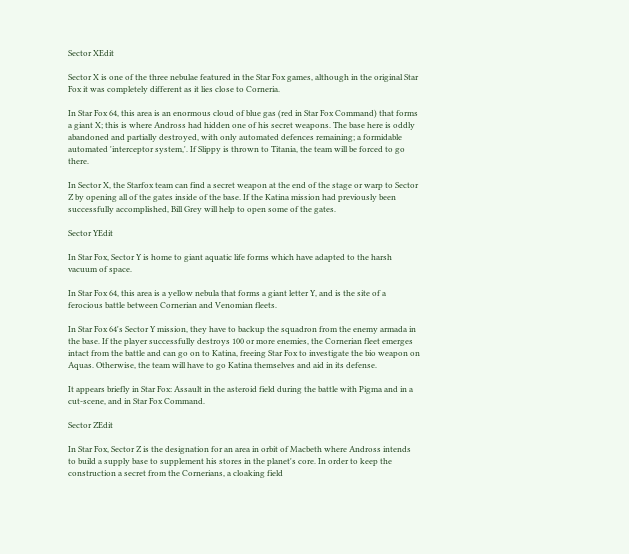Sector XEdit

Sector X is one of the three nebulae featured in the Star Fox games, although in the original Star Fox it was completely different as it lies close to Corneria.

In Star Fox 64, this area is an enormous cloud of blue gas (red in Star Fox Command) that forms a giant X; this is where Andross had hidden one of his secret weapons. The base here is oddly abandoned and partially destroyed, with only automated defences remaining; a formidable automated 'interceptor system,'. If Slippy is thrown to Titania, the team will be forced to go there.

In Sector X, the Starfox team can find a secret weapon at the end of the stage or warp to Sector Z by opening all of the gates inside of the base. If the Katina mission had previously been successfully accomplished, Bill Grey will help to open some of the gates.

Sector YEdit

In Star Fox, Sector Y is home to giant aquatic life forms which have adapted to the harsh vacuum of space.

In Star Fox 64, this area is a yellow nebula that forms a giant letter Y, and is the site of a ferocious battle between Cornerian and Venomian fleets.

In Star Fox 64's Sector Y mission, they have to backup the squadron from the enemy armada in the base. If the player successfully destroys 100 or more enemies, the Cornerian fleet emerges intact from the battle and can go on to Katina, freeing Star Fox to investigate the bio weapon on Aquas. Otherwise, the team will have to go Katina themselves and aid in its defense.

It appears briefly in Star Fox: Assault in the asteroid field during the battle with Pigma and in a cut-scene, and in Star Fox Command.

Sector ZEdit

In Star Fox, Sector Z is the designation for an area in orbit of Macbeth where Andross intends to build a supply base to supplement his stores in the planet's core. In order to keep the construction a secret from the Cornerians, a cloaking field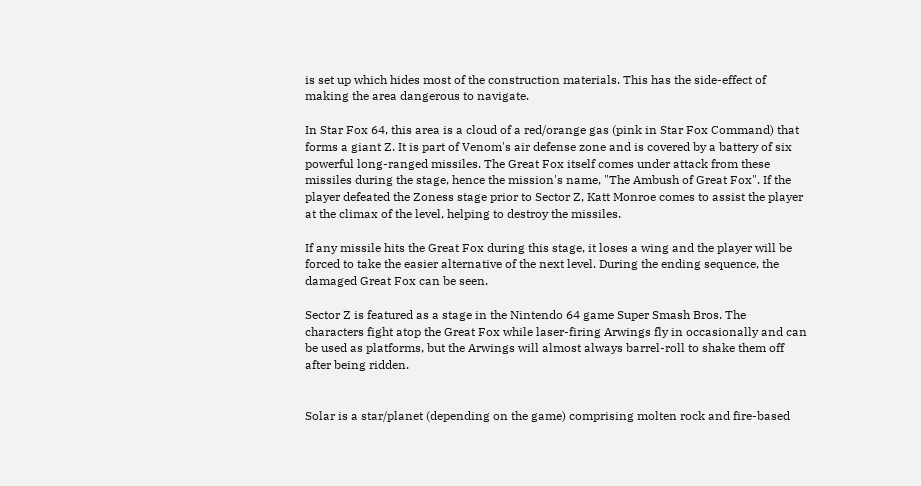is set up which hides most of the construction materials. This has the side-effect of making the area dangerous to navigate.

In Star Fox 64, this area is a cloud of a red/orange gas (pink in Star Fox Command) that forms a giant Z. It is part of Venom's air defense zone and is covered by a battery of six powerful long-ranged missiles. The Great Fox itself comes under attack from these missiles during the stage, hence the mission's name, "The Ambush of Great Fox". If the player defeated the Zoness stage prior to Sector Z, Katt Monroe comes to assist the player at the climax of the level, helping to destroy the missiles.

If any missile hits the Great Fox during this stage, it loses a wing and the player will be forced to take the easier alternative of the next level. During the ending sequence, the damaged Great Fox can be seen.

Sector Z is featured as a stage in the Nintendo 64 game Super Smash Bros. The characters fight atop the Great Fox while laser-firing Arwings fly in occasionally and can be used as platforms, but the Arwings will almost always barrel-roll to shake them off after being ridden.


Solar is a star/planet (depending on the game) comprising molten rock and fire-based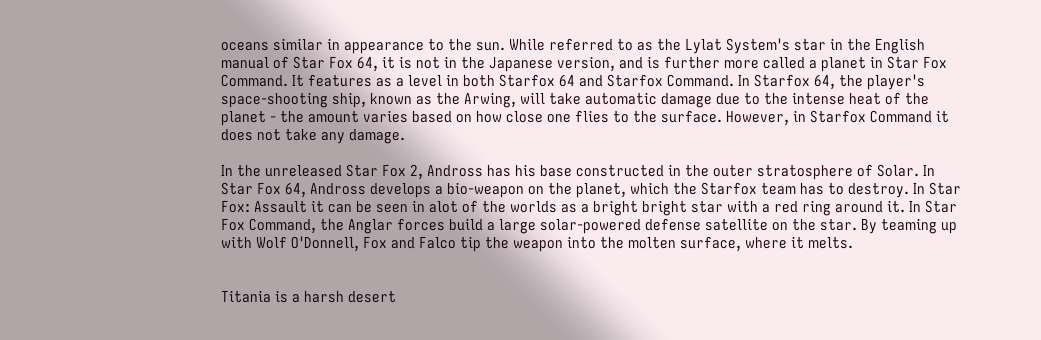oceans similar in appearance to the sun. While referred to as the Lylat System's star in the English manual of Star Fox 64, it is not in the Japanese version, and is further more called a planet in Star Fox Command. It features as a level in both Starfox 64 and Starfox Command. In Starfox 64, the player's space-shooting ship, known as the Arwing, will take automatic damage due to the intense heat of the planet - the amount varies based on how close one flies to the surface. However, in Starfox Command it does not take any damage.

In the unreleased Star Fox 2, Andross has his base constructed in the outer stratosphere of Solar. In Star Fox 64, Andross develops a bio-weapon on the planet, which the Starfox team has to destroy. In Star Fox: Assault it can be seen in alot of the worlds as a bright bright star with a red ring around it. In Star Fox Command, the Anglar forces build a large solar-powered defense satellite on the star. By teaming up with Wolf O'Donnell, Fox and Falco tip the weapon into the molten surface, where it melts.


Titania is a harsh desert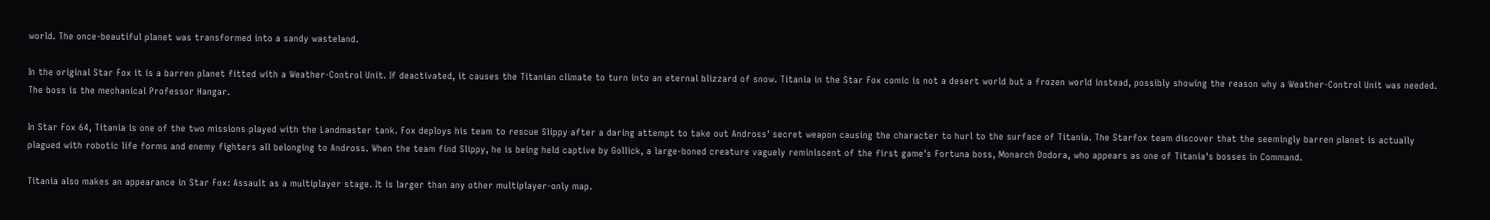world. The once-beautiful planet was transformed into a sandy wasteland.

In the original Star Fox it is a barren planet fitted with a Weather-Control Unit. If deactivated, it causes the Titanian climate to turn into an eternal blizzard of snow. Titania in the Star Fox comic is not a desert world but a frozen world instead, possibly showing the reason why a Weather-Control Unit was needed. The boss is the mechanical Professor Hangar.

In Star Fox 64, Titania is one of the two missions played with the Landmaster tank. Fox deploys his team to rescue Slippy after a daring attempt to take out Andross' secret weapon causing the character to hurl to the surface of Titania. The Starfox team discover that the seemingly barren planet is actually plagued with robotic life forms and enemy fighters all belonging to Andross. When the team find Slippy, he is being held captive by Gollick, a large-boned creature vaguely reminiscent of the first game's Fortuna boss, Monarch Dodora, who appears as one of Titania's bosses in Command.

Titania also makes an appearance in Star Fox: Assault as a multiplayer stage. It is larger than any other multiplayer-only map.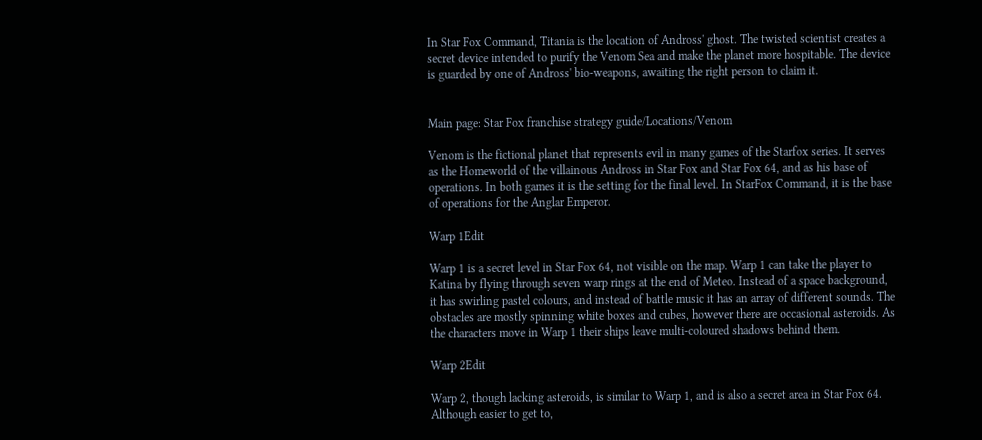In Star Fox Command, Titania is the location of Andross' ghost. The twisted scientist creates a secret device intended to purify the Venom Sea and make the planet more hospitable. The device is guarded by one of Andross' bio-weapons, awaiting the right person to claim it.


Main page: Star Fox franchise strategy guide/Locations/Venom

Venom is the fictional planet that represents evil in many games of the Starfox series. It serves as the Homeworld of the villainous Andross in Star Fox and Star Fox 64, and as his base of operations. In both games it is the setting for the final level. In StarFox Command, it is the base of operations for the Anglar Emperor.

Warp 1Edit

Warp 1 is a secret level in Star Fox 64, not visible on the map. Warp 1 can take the player to Katina by flying through seven warp rings at the end of Meteo. Instead of a space background, it has swirling pastel colours, and instead of battle music it has an array of different sounds. The obstacles are mostly spinning white boxes and cubes, however there are occasional asteroids. As the characters move in Warp 1 their ships leave multi-coloured shadows behind them.

Warp 2Edit

Warp 2, though lacking asteroids, is similar to Warp 1, and is also a secret area in Star Fox 64. Although easier to get to,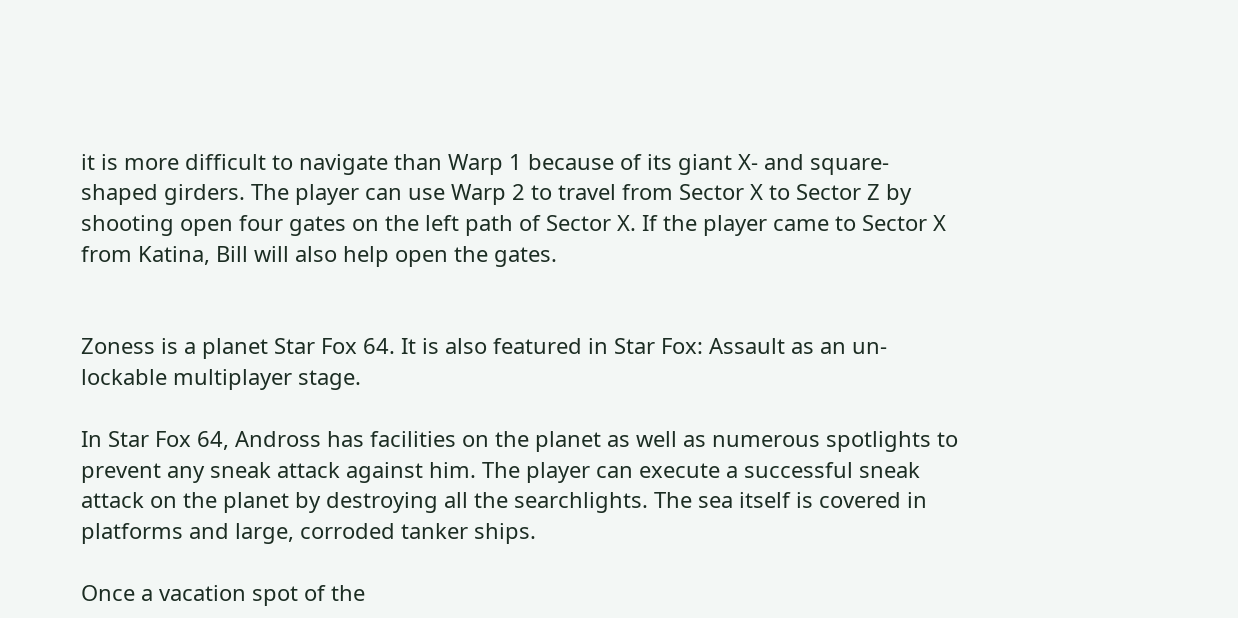it is more difficult to navigate than Warp 1 because of its giant X- and square-shaped girders. The player can use Warp 2 to travel from Sector X to Sector Z by shooting open four gates on the left path of Sector X. If the player came to Sector X from Katina, Bill will also help open the gates.


Zoness is a planet Star Fox 64. It is also featured in Star Fox: Assault as an un-lockable multiplayer stage.

In Star Fox 64, Andross has facilities on the planet as well as numerous spotlights to prevent any sneak attack against him. The player can execute a successful sneak attack on the planet by destroying all the searchlights. The sea itself is covered in platforms and large, corroded tanker ships.

Once a vacation spot of the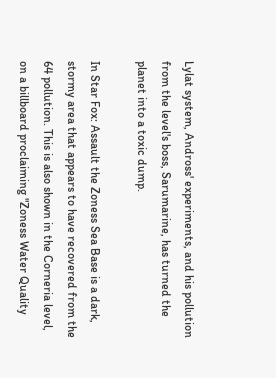Lylat system, Andross' experiments, and his pollution from the level's boss, Sarumarine, has turned the planet into a toxic dump.

In Star Fox: Assault the Zoness Sea Base is a dark, stormy area that appears to have recovered from the 64 pollution. This is also shown in the Corneria level, on a billboard proclaiming "Zoness Water Quality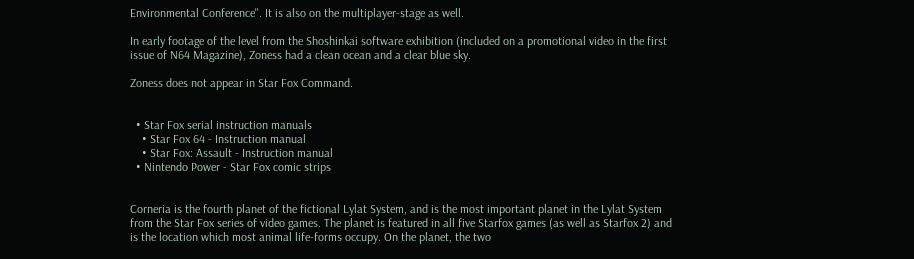Environmental Conference". It is also on the multiplayer-stage as well.

In early footage of the level from the Shoshinkai software exhibition (included on a promotional video in the first issue of N64 Magazine), Zoness had a clean ocean and a clear blue sky.

Zoness does not appear in Star Fox Command.


  • Star Fox serial instruction manuals
    • Star Fox 64 - Instruction manual
    • Star Fox: Assault - Instruction manual
  • Nintendo Power - Star Fox comic strips


Corneria is the fourth planet of the fictional Lylat System, and is the most important planet in the Lylat System from the Star Fox series of video games. The planet is featured in all five Starfox games (as well as Starfox 2) and is the location which most animal life-forms occupy. On the planet, the two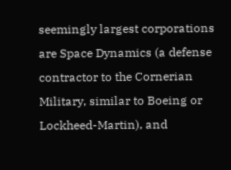seemingly largest corporations are Space Dynamics (a defense contractor to the Cornerian Military, similar to Boeing or Lockheed-Martin), and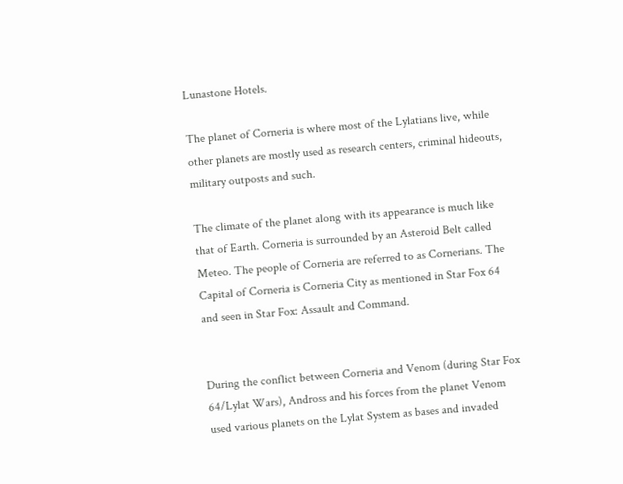Lunastone Hotels.

The planet of Corneria is where most of the Lylatians live, while other planets are mostly used as research centers, criminal hideouts, military outposts and such.

The climate of the planet along with its appearance is much like that of Earth. Corneria is surrounded by an Asteroid Belt called Meteo. The people of Corneria are referred to as Cornerians. The Capital of Corneria is Corneria City as mentioned in Star Fox 64 and seen in Star Fox: Assault and Command.


During the conflict between Corneria and Venom (during Star Fox 64/Lylat Wars), Andross and his forces from the planet Venom used various planets on the Lylat System as bases and invaded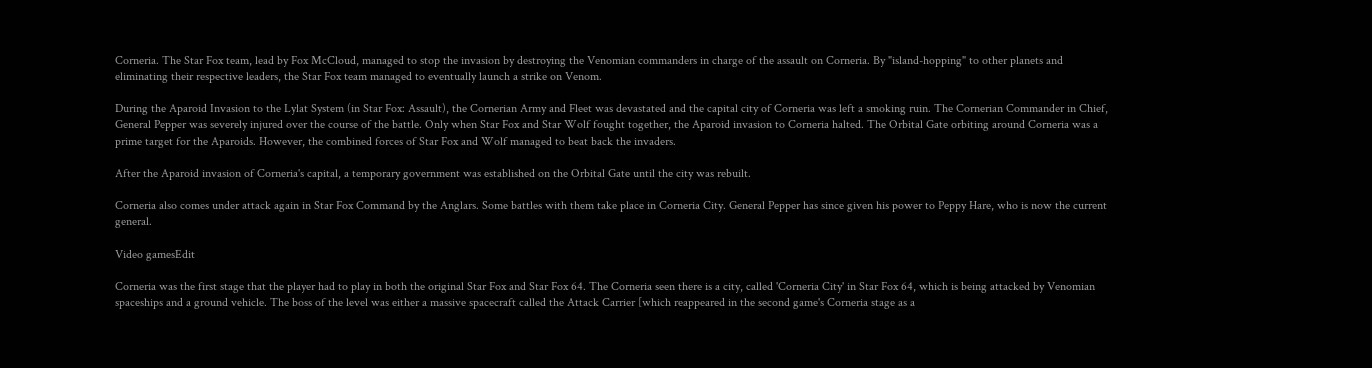Corneria. The Star Fox team, lead by Fox McCloud, managed to stop the invasion by destroying the Venomian commanders in charge of the assault on Corneria. By "island-hopping" to other planets and eliminating their respective leaders, the Star Fox team managed to eventually launch a strike on Venom.

During the Aparoid Invasion to the Lylat System (in Star Fox: Assault), the Cornerian Army and Fleet was devastated and the capital city of Corneria was left a smoking ruin. The Cornerian Commander in Chief, General Pepper was severely injured over the course of the battle. Only when Star Fox and Star Wolf fought together, the Aparoid invasion to Corneria halted. The Orbital Gate orbiting around Corneria was a prime target for the Aparoids. However, the combined forces of Star Fox and Wolf managed to beat back the invaders.

After the Aparoid invasion of Corneria's capital, a temporary government was established on the Orbital Gate until the city was rebuilt.

Corneria also comes under attack again in Star Fox Command by the Anglars. Some battles with them take place in Corneria City. General Pepper has since given his power to Peppy Hare, who is now the current general.

Video gamesEdit

Corneria was the first stage that the player had to play in both the original Star Fox and Star Fox 64. The Corneria seen there is a city, called 'Corneria City' in Star Fox 64, which is being attacked by Venomian spaceships and a ground vehicle. The boss of the level was either a massive spacecraft called the Attack Carrier [which reappeared in the second game's Corneria stage as a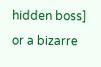hidden boss] or a bizarre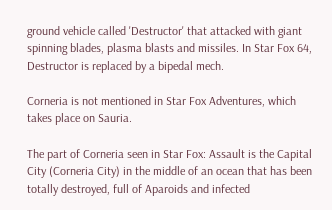ground vehicle called 'Destructor' that attacked with giant spinning blades, plasma blasts and missiles. In Star Fox 64, Destructor is replaced by a bipedal mech.

Corneria is not mentioned in Star Fox Adventures, which takes place on Sauria.

The part of Corneria seen in Star Fox: Assault is the Capital City (Corneria City) in the middle of an ocean that has been totally destroyed, full of Aparoids and infected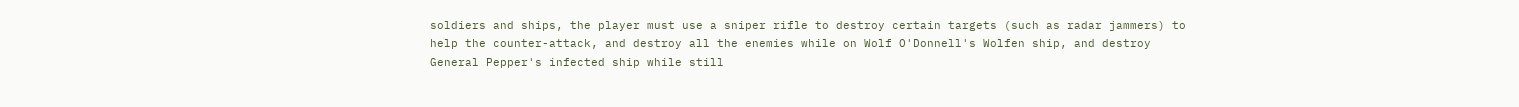soldiers and ships, the player must use a sniper rifle to destroy certain targets (such as radar jammers) to help the counter-attack, and destroy all the enemies while on Wolf O'Donnell's Wolfen ship, and destroy General Pepper's infected ship while still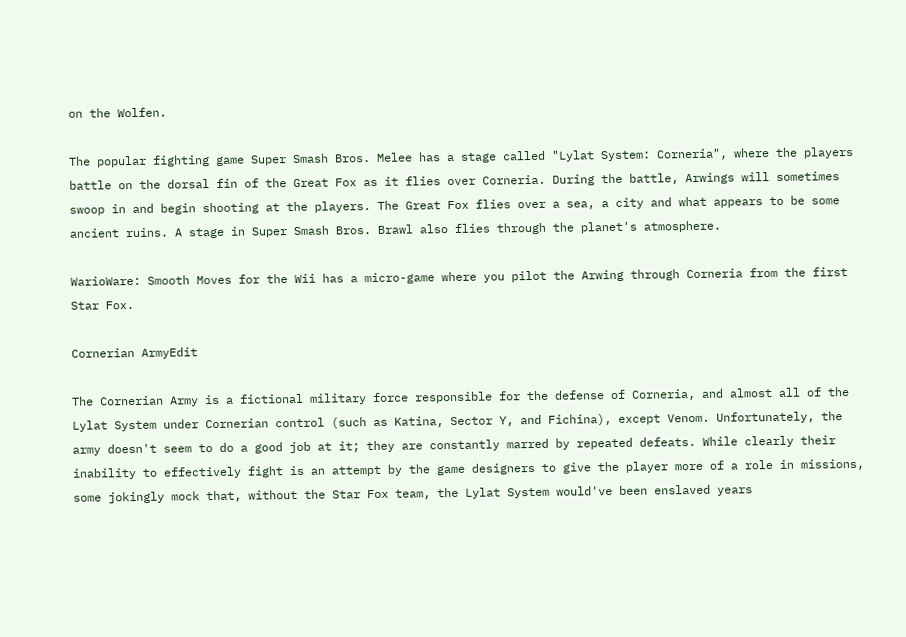on the Wolfen.

The popular fighting game Super Smash Bros. Melee has a stage called "Lylat System: Corneria", where the players battle on the dorsal fin of the Great Fox as it flies over Corneria. During the battle, Arwings will sometimes swoop in and begin shooting at the players. The Great Fox flies over a sea, a city and what appears to be some ancient ruins. A stage in Super Smash Bros. Brawl also flies through the planet's atmosphere.

WarioWare: Smooth Moves for the Wii has a micro-game where you pilot the Arwing through Corneria from the first Star Fox.

Cornerian ArmyEdit

The Cornerian Army is a fictional military force responsible for the defense of Corneria, and almost all of the Lylat System under Cornerian control (such as Katina, Sector Y, and Fichina), except Venom. Unfortunately, the army doesn't seem to do a good job at it; they are constantly marred by repeated defeats. While clearly their inability to effectively fight is an attempt by the game designers to give the player more of a role in missions, some jokingly mock that, without the Star Fox team, the Lylat System would've been enslaved years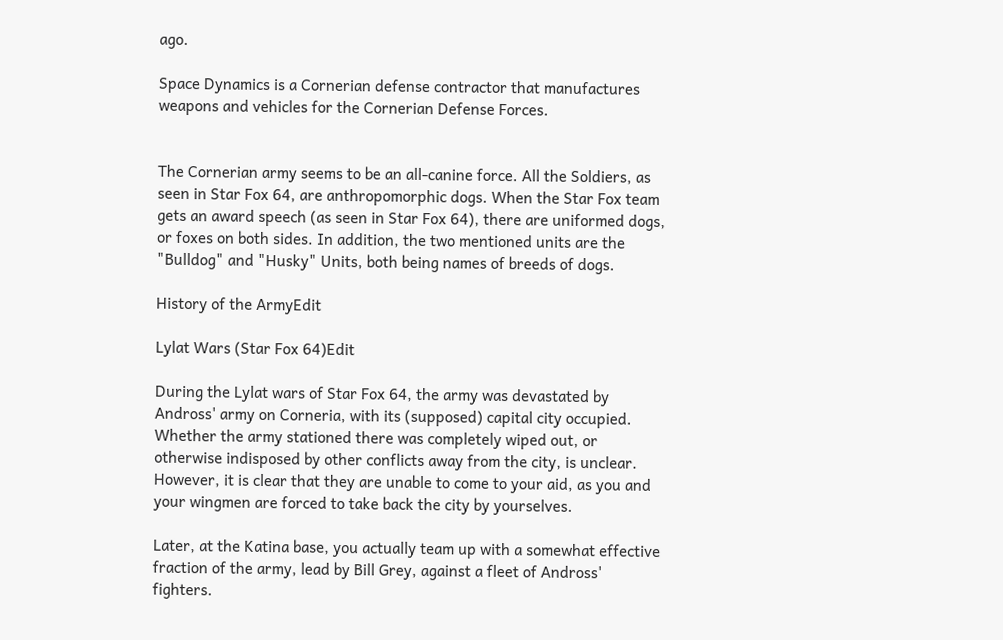ago.

Space Dynamics is a Cornerian defense contractor that manufactures weapons and vehicles for the Cornerian Defense Forces.


The Cornerian army seems to be an all-canine force. All the Soldiers, as seen in Star Fox 64, are anthropomorphic dogs. When the Star Fox team gets an award speech (as seen in Star Fox 64), there are uniformed dogs, or foxes on both sides. In addition, the two mentioned units are the "Bulldog" and "Husky" Units, both being names of breeds of dogs.

History of the ArmyEdit

Lylat Wars (Star Fox 64)Edit

During the Lylat wars of Star Fox 64, the army was devastated by Andross' army on Corneria, with its (supposed) capital city occupied. Whether the army stationed there was completely wiped out, or otherwise indisposed by other conflicts away from the city, is unclear. However, it is clear that they are unable to come to your aid, as you and your wingmen are forced to take back the city by yourselves.

Later, at the Katina base, you actually team up with a somewhat effective fraction of the army, lead by Bill Grey, against a fleet of Andross' fighters.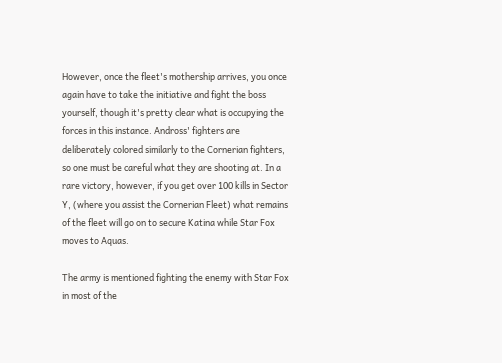However, once the fleet's mothership arrives, you once again have to take the initiative and fight the boss yourself, though it's pretty clear what is occupying the forces in this instance. Andross' fighters are deliberately colored similarly to the Cornerian fighters, so one must be careful what they are shooting at. In a rare victory, however, if you get over 100 kills in Sector Y, (where you assist the Cornerian Fleet) what remains of the fleet will go on to secure Katina while Star Fox moves to Aquas.

The army is mentioned fighting the enemy with Star Fox in most of the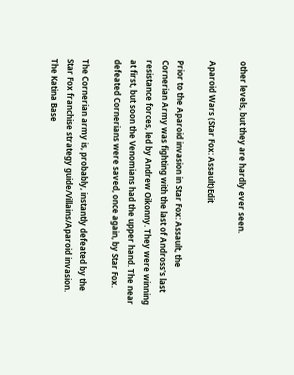other levels, but they are hardly ever seen.

Aparoid Wars (Star Fox: Assault)Edit

Prior to the Aparoid invasion in Star Fox: Assault, the Cornerian Army was fighting with the last of Andross's last resistance forces, led by Andrew Oikonny. They were winning at first, but soon the Venomians had the upper hand. The near defeated Cornerians were saved, once again, by Star Fox.

The Cornerian army is, probably, instantly defeated by the Star Fox franchise strategy guide/Villains/Aparoid invasion. The Katina Base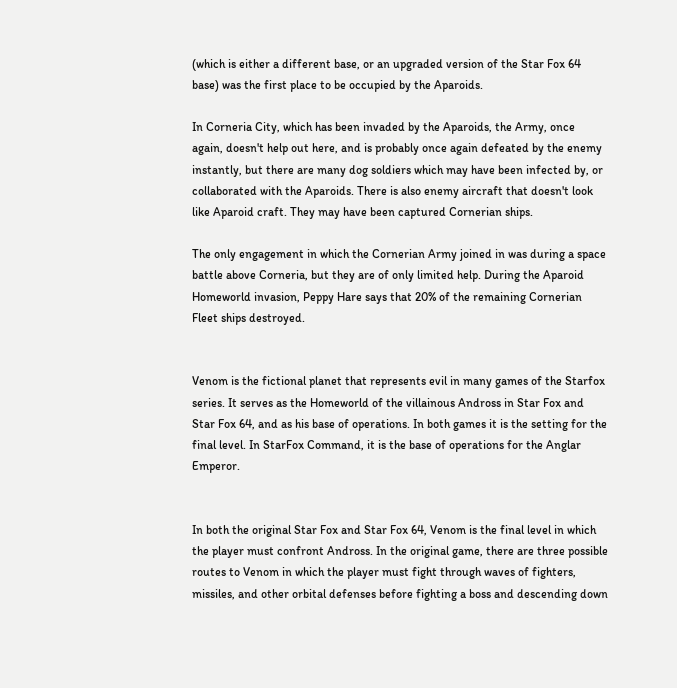(which is either a different base, or an upgraded version of the Star Fox 64 base) was the first place to be occupied by the Aparoids.

In Corneria City, which has been invaded by the Aparoids, the Army, once again, doesn't help out here, and is probably once again defeated by the enemy instantly, but there are many dog soldiers which may have been infected by, or collaborated with the Aparoids. There is also enemy aircraft that doesn't look like Aparoid craft. They may have been captured Cornerian ships.

The only engagement in which the Cornerian Army joined in was during a space battle above Corneria, but they are of only limited help. During the Aparoid Homeworld invasion, Peppy Hare says that 20% of the remaining Cornerian Fleet ships destroyed.


Venom is the fictional planet that represents evil in many games of the Starfox series. It serves as the Homeworld of the villainous Andross in Star Fox and Star Fox 64, and as his base of operations. In both games it is the setting for the final level. In StarFox Command, it is the base of operations for the Anglar Emperor.


In both the original Star Fox and Star Fox 64, Venom is the final level in which the player must confront Andross. In the original game, there are three possible routes to Venom in which the player must fight through waves of fighters, missiles, and other orbital defenses before fighting a boss and descending down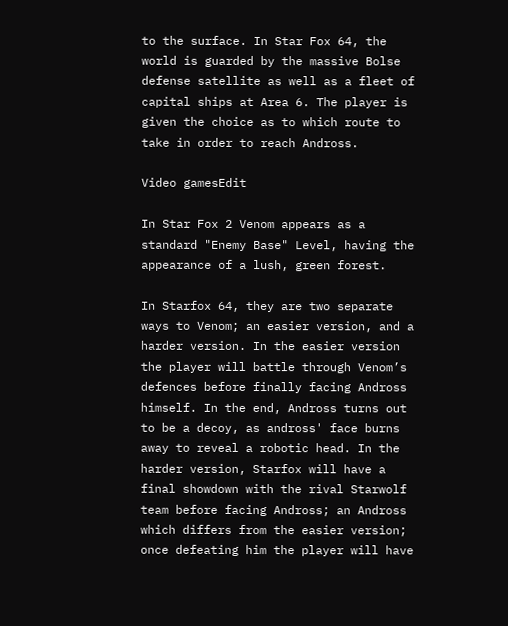to the surface. In Star Fox 64, the world is guarded by the massive Bolse defense satellite as well as a fleet of capital ships at Area 6. The player is given the choice as to which route to take in order to reach Andross.

Video gamesEdit

In Star Fox 2 Venom appears as a standard "Enemy Base" Level, having the appearance of a lush, green forest.

In Starfox 64, they are two separate ways to Venom; an easier version, and a harder version. In the easier version the player will battle through Venom’s defences before finally facing Andross himself. In the end, Andross turns out to be a decoy, as andross' face burns away to reveal a robotic head. In the harder version, Starfox will have a final showdown with the rival Starwolf team before facing Andross; an Andross which differs from the easier version; once defeating him the player will have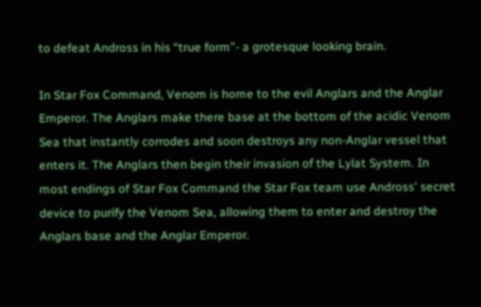to defeat Andross in his “true form”- a grotesque looking brain.

In Star Fox Command, Venom is home to the evil Anglars and the Anglar Emperor. The Anglars make there base at the bottom of the acidic Venom Sea that instantly corrodes and soon destroys any non-Anglar vessel that enters it. The Anglars then begin their invasion of the Lylat System. In most endings of Star Fox Command the Star Fox team use Andross' secret device to purify the Venom Sea, allowing them to enter and destroy the Anglars base and the Anglar Emperor.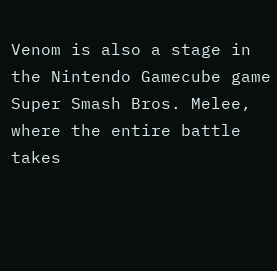Venom is also a stage in the Nintendo Gamecube game Super Smash Bros. Melee, where the entire battle takes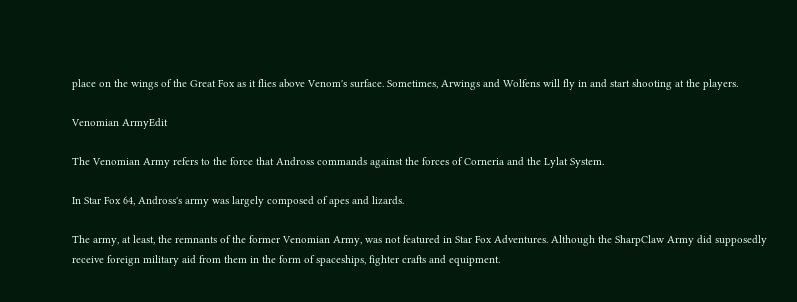place on the wings of the Great Fox as it flies above Venom's surface. Sometimes, Arwings and Wolfens will fly in and start shooting at the players.

Venomian ArmyEdit

The Venomian Army refers to the force that Andross commands against the forces of Corneria and the Lylat System.

In Star Fox 64, Andross's army was largely composed of apes and lizards.

The army, at least, the remnants of the former Venomian Army, was not featured in Star Fox Adventures. Although the SharpClaw Army did supposedly receive foreign military aid from them in the form of spaceships, fighter crafts and equipment.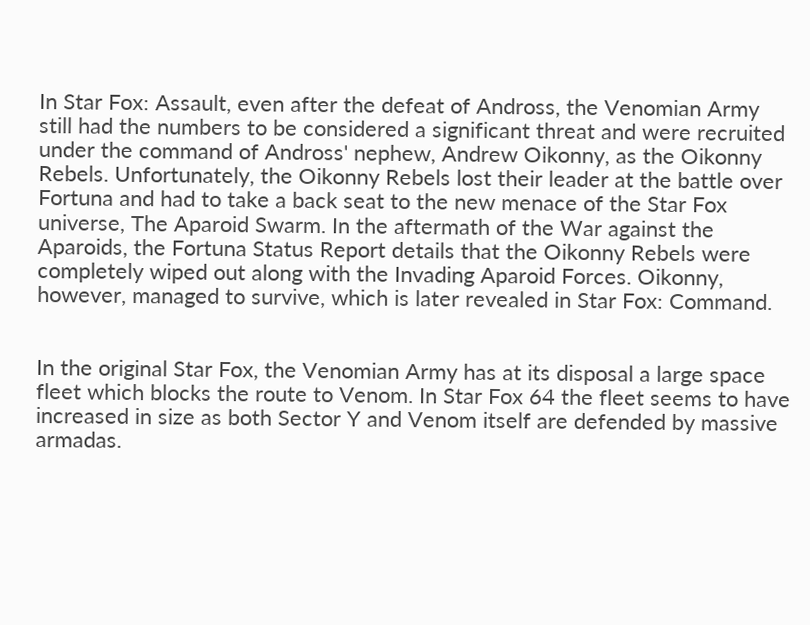In Star Fox: Assault, even after the defeat of Andross, the Venomian Army still had the numbers to be considered a significant threat and were recruited under the command of Andross' nephew, Andrew Oikonny, as the Oikonny Rebels. Unfortunately, the Oikonny Rebels lost their leader at the battle over Fortuna and had to take a back seat to the new menace of the Star Fox universe, The Aparoid Swarm. In the aftermath of the War against the Aparoids, the Fortuna Status Report details that the Oikonny Rebels were completely wiped out along with the Invading Aparoid Forces. Oikonny, however, managed to survive, which is later revealed in Star Fox: Command.


In the original Star Fox, the Venomian Army has at its disposal a large space fleet which blocks the route to Venom. In Star Fox 64 the fleet seems to have increased in size as both Sector Y and Venom itself are defended by massive armadas.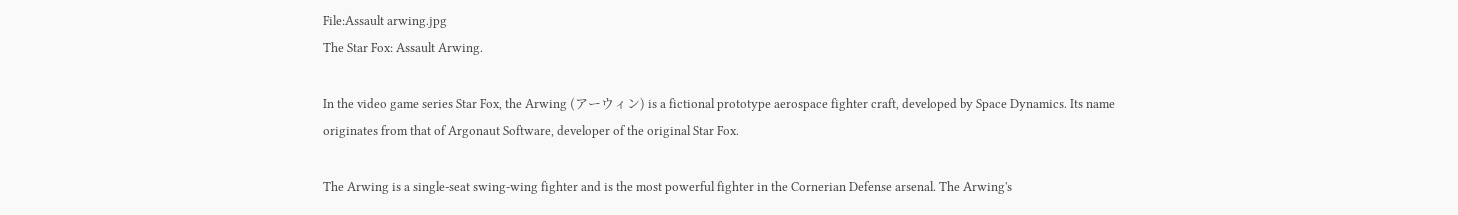File:Assault arwing.jpg
The Star Fox: Assault Arwing.

In the video game series Star Fox, the Arwing (アーウィン) is a fictional prototype aerospace fighter craft, developed by Space Dynamics. Its name originates from that of Argonaut Software, developer of the original Star Fox.

The Arwing is a single-seat swing-wing fighter and is the most powerful fighter in the Cornerian Defense arsenal. The Arwing's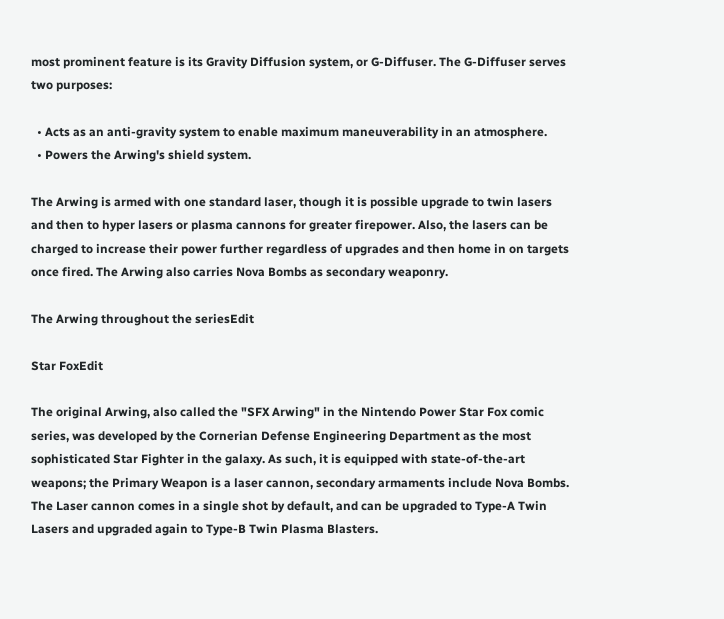most prominent feature is its Gravity Diffusion system, or G-Diffuser. The G-Diffuser serves two purposes:

  • Acts as an anti-gravity system to enable maximum maneuverability in an atmosphere.
  • Powers the Arwing's shield system.

The Arwing is armed with one standard laser, though it is possible upgrade to twin lasers and then to hyper lasers or plasma cannons for greater firepower. Also, the lasers can be charged to increase their power further regardless of upgrades and then home in on targets once fired. The Arwing also carries Nova Bombs as secondary weaponry.

The Arwing throughout the seriesEdit

Star FoxEdit

The original Arwing, also called the "SFX Arwing" in the Nintendo Power Star Fox comic series, was developed by the Cornerian Defense Engineering Department as the most sophisticated Star Fighter in the galaxy. As such, it is equipped with state-of-the-art weapons; the Primary Weapon is a laser cannon, secondary armaments include Nova Bombs. The Laser cannon comes in a single shot by default, and can be upgraded to Type-A Twin Lasers and upgraded again to Type-B Twin Plasma Blasters.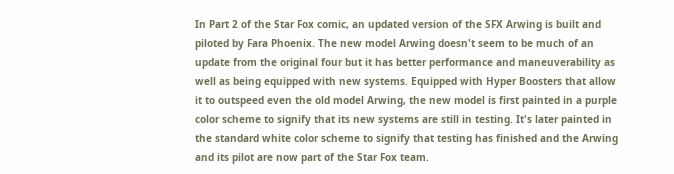In Part 2 of the Star Fox comic, an updated version of the SFX Arwing is built and piloted by Fara Phoenix. The new model Arwing doesn't seem to be much of an update from the original four but it has better performance and maneuverability as well as being equipped with new systems. Equipped with Hyper Boosters that allow it to outspeed even the old model Arwing, the new model is first painted in a purple color scheme to signify that its new systems are still in testing. It's later painted in the standard white color scheme to signify that testing has finished and the Arwing and its pilot are now part of the Star Fox team.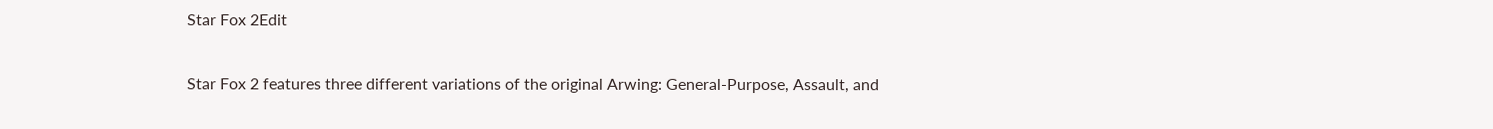Star Fox 2Edit

Star Fox 2 features three different variations of the original Arwing: General-Purpose, Assault, and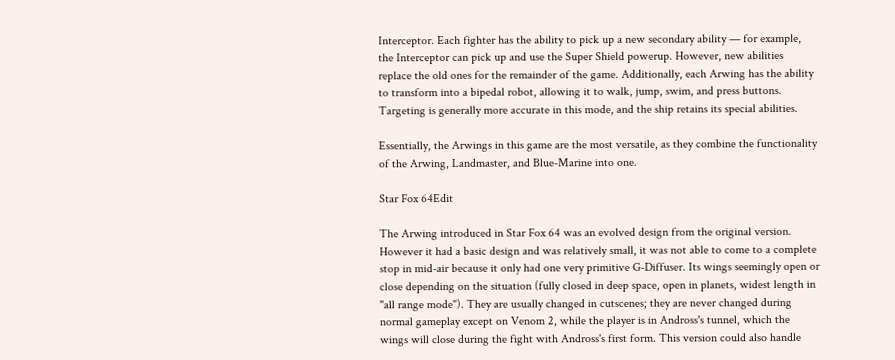Interceptor. Each fighter has the ability to pick up a new secondary ability — for example, the Interceptor can pick up and use the Super Shield powerup. However, new abilities replace the old ones for the remainder of the game. Additionally, each Arwing has the ability to transform into a bipedal robot, allowing it to walk, jump, swim, and press buttons. Targeting is generally more accurate in this mode, and the ship retains its special abilities.

Essentially, the Arwings in this game are the most versatile, as they combine the functionality of the Arwing, Landmaster, and Blue-Marine into one.

Star Fox 64Edit

The Arwing introduced in Star Fox 64 was an evolved design from the original version. However it had a basic design and was relatively small, it was not able to come to a complete stop in mid-air because it only had one very primitive G-Diffuser. Its wings seemingly open or close depending on the situation (fully closed in deep space, open in planets, widest length in "all range mode"). They are usually changed in cutscenes; they are never changed during normal gameplay except on Venom 2, while the player is in Andross's tunnel, which the wings will close during the fight with Andross's first form. This version could also handle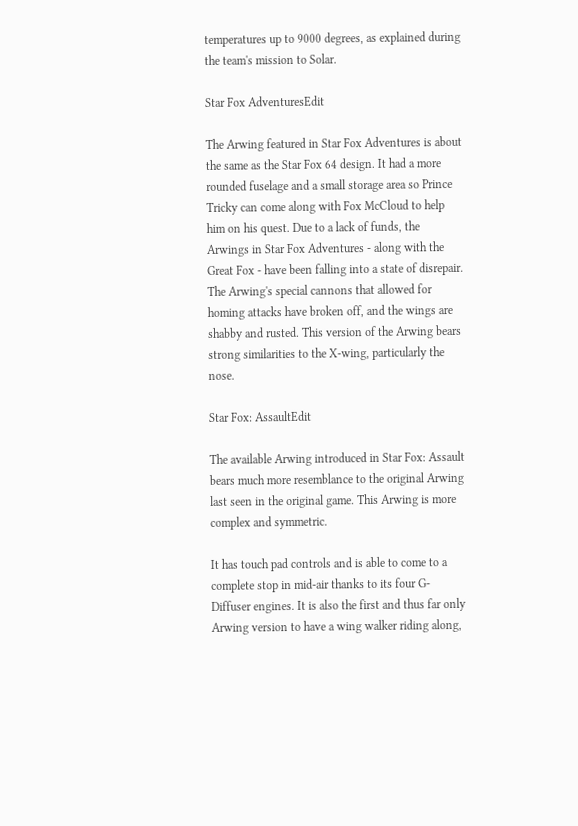temperatures up to 9000 degrees, as explained during the team's mission to Solar.

Star Fox AdventuresEdit

The Arwing featured in Star Fox Adventures is about the same as the Star Fox 64 design. It had a more rounded fuselage and a small storage area so Prince Tricky can come along with Fox McCloud to help him on his quest. Due to a lack of funds, the Arwings in Star Fox Adventures - along with the Great Fox - have been falling into a state of disrepair. The Arwing's special cannons that allowed for homing attacks have broken off, and the wings are shabby and rusted. This version of the Arwing bears strong similarities to the X-wing, particularly the nose.

Star Fox: AssaultEdit

The available Arwing introduced in Star Fox: Assault bears much more resemblance to the original Arwing last seen in the original game. This Arwing is more complex and symmetric.

It has touch pad controls and is able to come to a complete stop in mid-air thanks to its four G-Diffuser engines. It is also the first and thus far only Arwing version to have a wing walker riding along,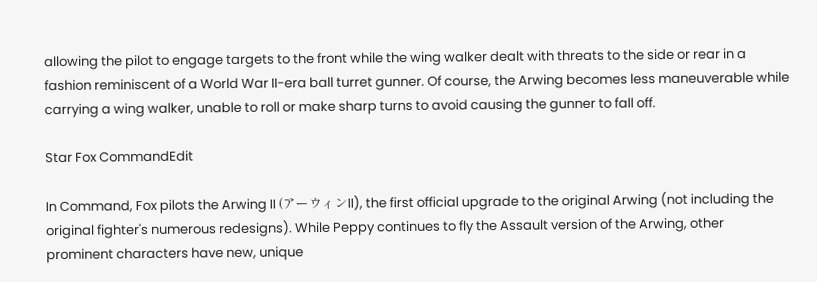allowing the pilot to engage targets to the front while the wing walker dealt with threats to the side or rear in a fashion reminiscent of a World War II-era ball turret gunner. Of course, the Arwing becomes less maneuverable while carrying a wing walker, unable to roll or make sharp turns to avoid causing the gunner to fall off.

Star Fox CommandEdit

In Command, Fox pilots the Arwing II (アーウィンII), the first official upgrade to the original Arwing (not including the original fighter's numerous redesigns). While Peppy continues to fly the Assault version of the Arwing, other prominent characters have new, unique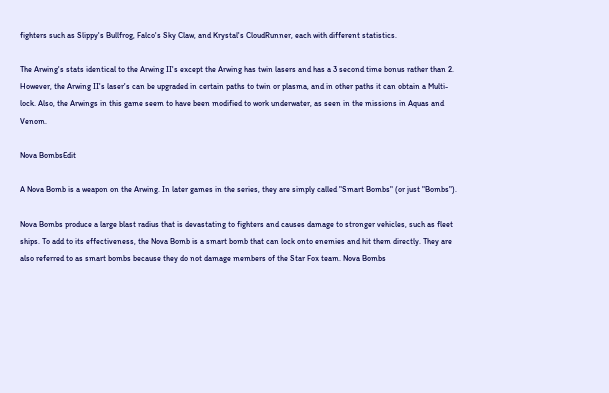fighters such as Slippy's Bullfrog, Falco's Sky Claw, and Krystal's CloudRunner, each with different statistics.

The Arwing's stats identical to the Arwing II's except the Arwing has twin lasers and has a 3 second time bonus rather than 2. However, the Arwing II's laser's can be upgraded in certain paths to twin or plasma, and in other paths it can obtain a Multi-lock. Also, the Arwings in this game seem to have been modified to work underwater, as seen in the missions in Aquas and Venom.

Nova BombsEdit

A Nova Bomb is a weapon on the Arwing. In later games in the series, they are simply called "Smart Bombs" (or just "Bombs").

Nova Bombs produce a large blast radius that is devastating to fighters and causes damage to stronger vehicles, such as fleet ships. To add to its effectiveness, the Nova Bomb is a smart bomb that can lock onto enemies and hit them directly. They are also referred to as smart bombs because they do not damage members of the Star Fox team. Nova Bombs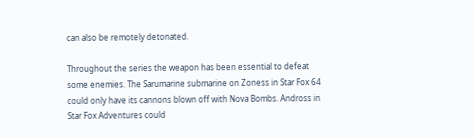can also be remotely detonated.

Throughout the series the weapon has been essential to defeat some enemies. The Sarumarine submarine on Zoness in Star Fox 64 could only have its cannons blown off with Nova Bombs. Andross in Star Fox Adventures could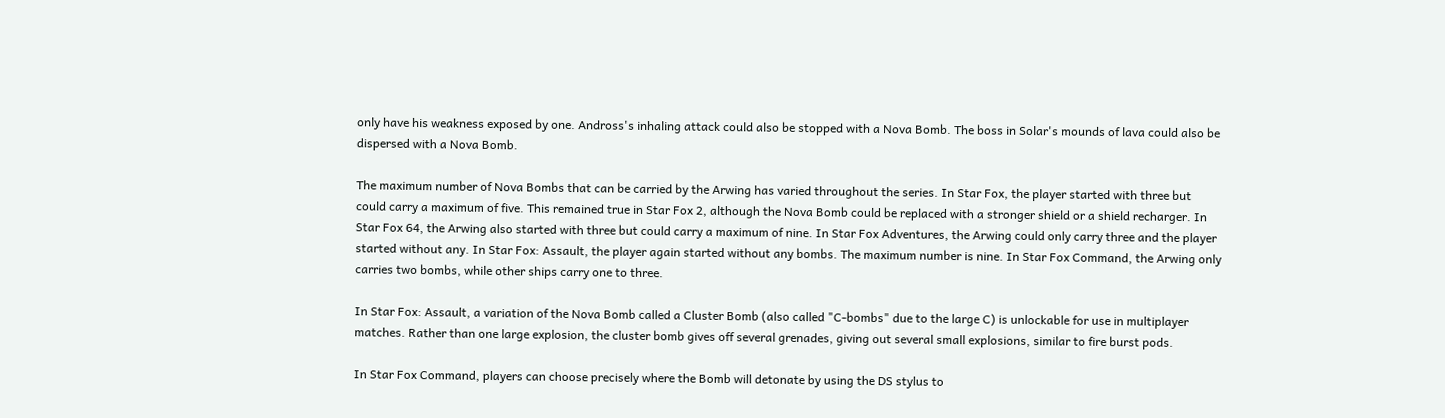only have his weakness exposed by one. Andross's inhaling attack could also be stopped with a Nova Bomb. The boss in Solar's mounds of lava could also be dispersed with a Nova Bomb.

The maximum number of Nova Bombs that can be carried by the Arwing has varied throughout the series. In Star Fox, the player started with three but could carry a maximum of five. This remained true in Star Fox 2, although the Nova Bomb could be replaced with a stronger shield or a shield recharger. In Star Fox 64, the Arwing also started with three but could carry a maximum of nine. In Star Fox Adventures, the Arwing could only carry three and the player started without any. In Star Fox: Assault, the player again started without any bombs. The maximum number is nine. In Star Fox Command, the Arwing only carries two bombs, while other ships carry one to three.

In Star Fox: Assault, a variation of the Nova Bomb called a Cluster Bomb (also called "C-bombs" due to the large C) is unlockable for use in multiplayer matches. Rather than one large explosion, the cluster bomb gives off several grenades, giving out several small explosions, similar to fire burst pods.

In Star Fox Command, players can choose precisely where the Bomb will detonate by using the DS stylus to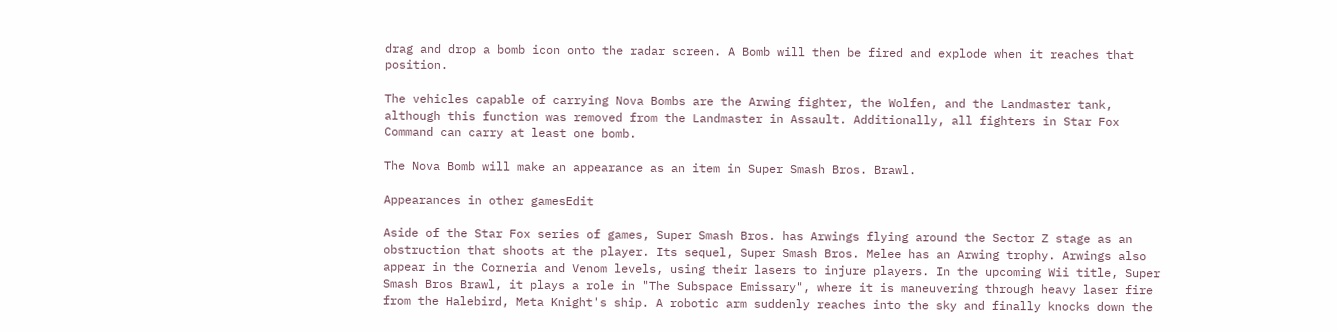drag and drop a bomb icon onto the radar screen. A Bomb will then be fired and explode when it reaches that position.

The vehicles capable of carrying Nova Bombs are the Arwing fighter, the Wolfen, and the Landmaster tank, although this function was removed from the Landmaster in Assault. Additionally, all fighters in Star Fox Command can carry at least one bomb.

The Nova Bomb will make an appearance as an item in Super Smash Bros. Brawl.

Appearances in other gamesEdit

Aside of the Star Fox series of games, Super Smash Bros. has Arwings flying around the Sector Z stage as an obstruction that shoots at the player. Its sequel, Super Smash Bros. Melee has an Arwing trophy. Arwings also appear in the Corneria and Venom levels, using their lasers to injure players. In the upcoming Wii title, Super Smash Bros Brawl, it plays a role in "The Subspace Emissary", where it is maneuvering through heavy laser fire from the Halebird, Meta Knight's ship. A robotic arm suddenly reaches into the sky and finally knocks down the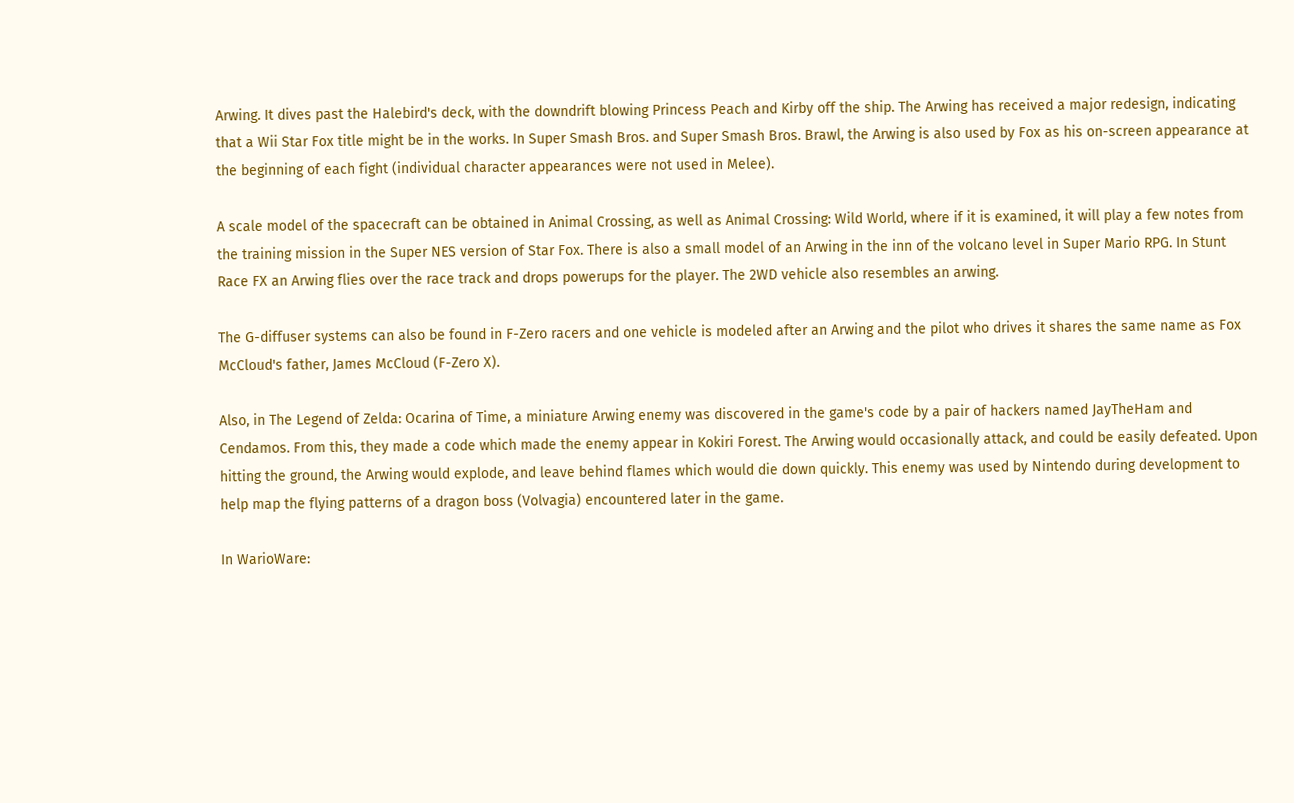Arwing. It dives past the Halebird's deck, with the downdrift blowing Princess Peach and Kirby off the ship. The Arwing has received a major redesign, indicating that a Wii Star Fox title might be in the works. In Super Smash Bros. and Super Smash Bros. Brawl, the Arwing is also used by Fox as his on-screen appearance at the beginning of each fight (individual character appearances were not used in Melee).

A scale model of the spacecraft can be obtained in Animal Crossing, as well as Animal Crossing: Wild World, where if it is examined, it will play a few notes from the training mission in the Super NES version of Star Fox. There is also a small model of an Arwing in the inn of the volcano level in Super Mario RPG. In Stunt Race FX an Arwing flies over the race track and drops powerups for the player. The 2WD vehicle also resembles an arwing.

The G-diffuser systems can also be found in F-Zero racers and one vehicle is modeled after an Arwing and the pilot who drives it shares the same name as Fox McCloud's father, James McCloud (F-Zero X).

Also, in The Legend of Zelda: Ocarina of Time, a miniature Arwing enemy was discovered in the game's code by a pair of hackers named JayTheHam and Cendamos. From this, they made a code which made the enemy appear in Kokiri Forest. The Arwing would occasionally attack, and could be easily defeated. Upon hitting the ground, the Arwing would explode, and leave behind flames which would die down quickly. This enemy was used by Nintendo during development to help map the flying patterns of a dragon boss (Volvagia) encountered later in the game.

In WarioWare: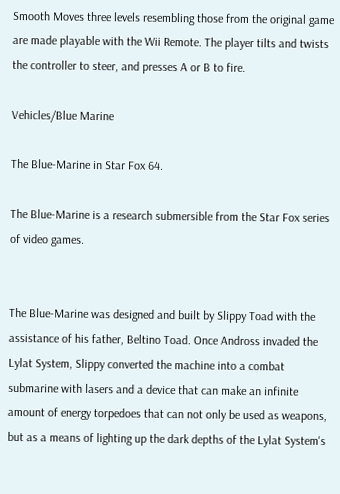Smooth Moves three levels resembling those from the original game are made playable with the Wii Remote. The player tilts and twists the controller to steer, and presses A or B to fire.

Vehicles/Blue Marine

The Blue-Marine in Star Fox 64.

The Blue-Marine is a research submersible from the Star Fox series of video games.


The Blue-Marine was designed and built by Slippy Toad with the assistance of his father, Beltino Toad. Once Andross invaded the Lylat System, Slippy converted the machine into a combat submarine with lasers and a device that can make an infinite amount of energy torpedoes that can not only be used as weapons, but as a means of lighting up the dark depths of the Lylat System's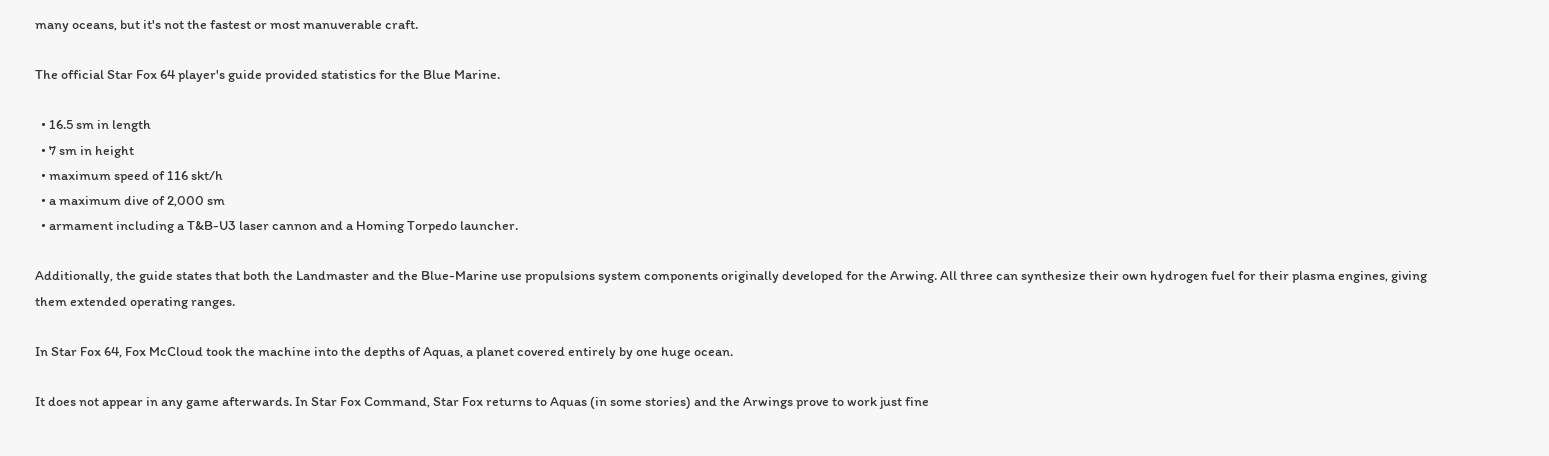many oceans, but it's not the fastest or most manuverable craft.

The official Star Fox 64 player's guide provided statistics for the Blue Marine.

  • 16.5 sm in length
  • 7 sm in height
  • maximum speed of 116 skt/h
  • a maximum dive of 2,000 sm
  • armament including a T&B-U3 laser cannon and a Homing Torpedo launcher.

Additionally, the guide states that both the Landmaster and the Blue-Marine use propulsions system components originally developed for the Arwing. All three can synthesize their own hydrogen fuel for their plasma engines, giving them extended operating ranges.

In Star Fox 64, Fox McCloud took the machine into the depths of Aquas, a planet covered entirely by one huge ocean.

It does not appear in any game afterwards. In Star Fox Command, Star Fox returns to Aquas (in some stories) and the Arwings prove to work just fine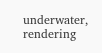underwater, rendering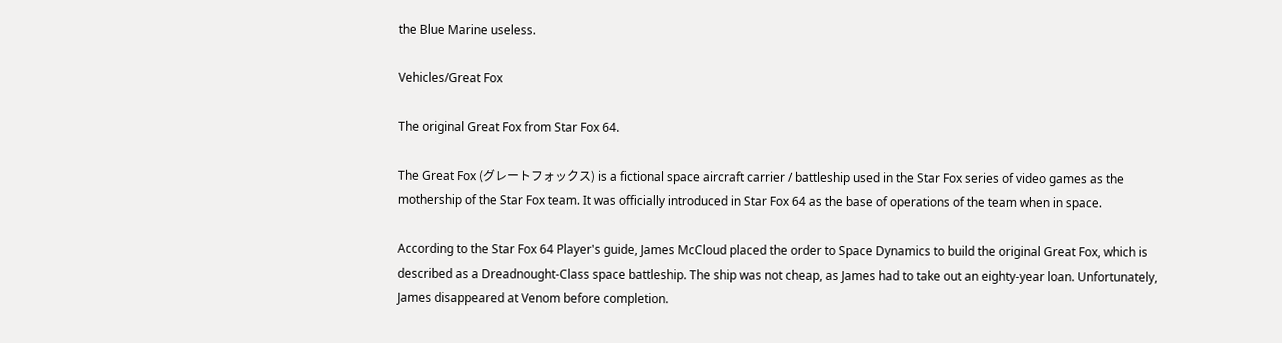the Blue Marine useless.

Vehicles/Great Fox

The original Great Fox from Star Fox 64.

The Great Fox (グレートフォックス) is a fictional space aircraft carrier / battleship used in the Star Fox series of video games as the mothership of the Star Fox team. It was officially introduced in Star Fox 64 as the base of operations of the team when in space.

According to the Star Fox 64 Player's guide, James McCloud placed the order to Space Dynamics to build the original Great Fox, which is described as a Dreadnought-Class space battleship. The ship was not cheap, as James had to take out an eighty-year loan. Unfortunately, James disappeared at Venom before completion.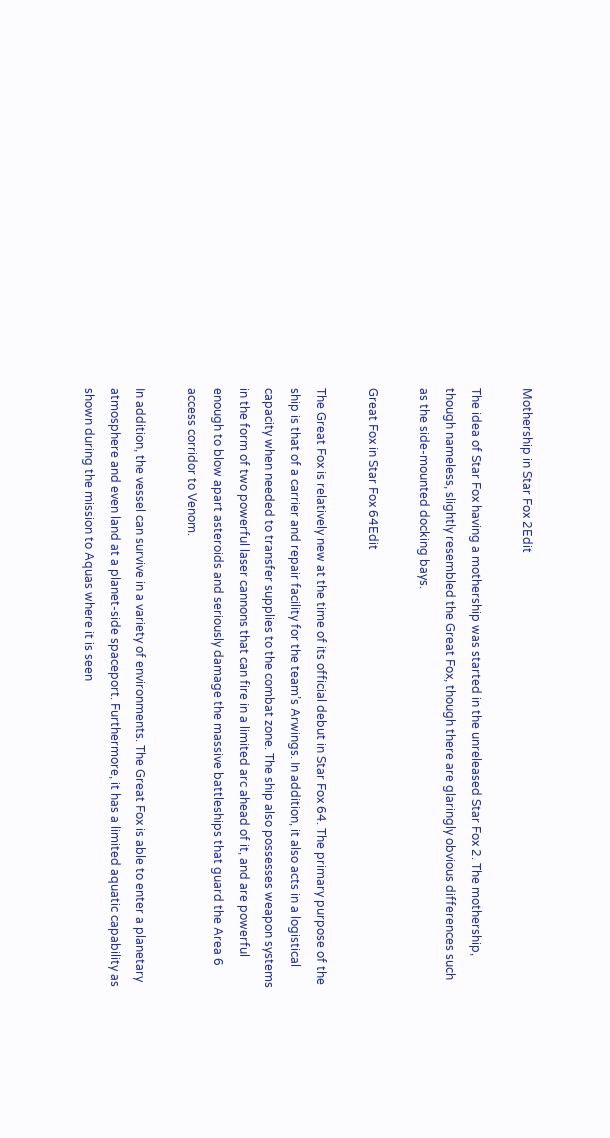Mothership in Star Fox 2Edit

The idea of Star Fox having a mothership was started in the unreleased Star Fox 2. The mothership, though nameless, slightly resembled the Great Fox, though there are glaringly obvious differences such as the side-mounted docking bays.

Great Fox in Star Fox 64Edit

The Great Fox is relatively new at the time of its official debut in Star Fox 64. The primary purpose of the ship is that of a carrier and repair facility for the team’s Arwings. In addition, it also acts in a logistical capacity when needed to transfer supplies to the combat zone. The ship also possesses weapon systems in the form of two powerful laser cannons that can fire in a limited arc ahead of it, and are powerful enough to blow apart asteroids and seriously damage the massive battleships that guard the Area 6 access corridor to Venom.

In addition, the vessel can survive in a variety of environments. The Great Fox is able to enter a planetary atmosphere and even land at a planet-side spaceport. Furthermore, it has a limited aquatic capability as shown during the mission to Aquas where it is seen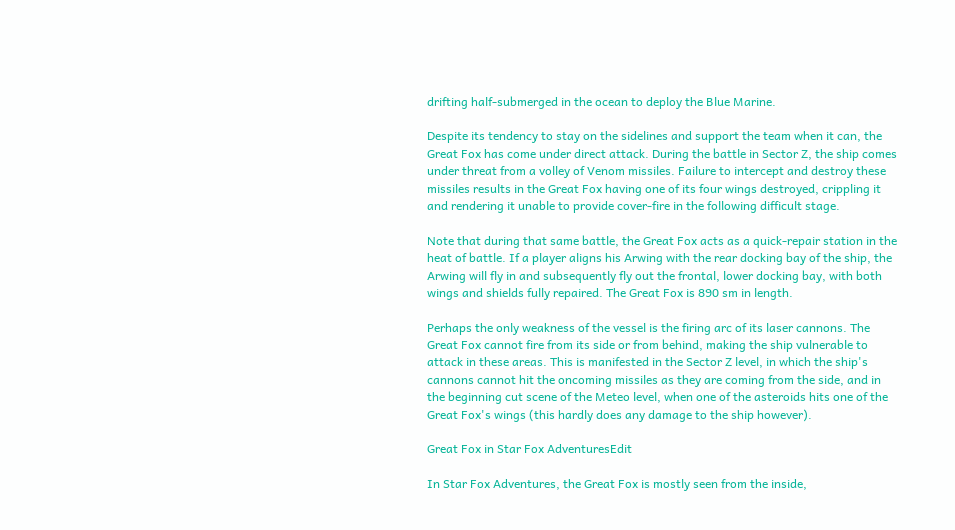drifting half-submerged in the ocean to deploy the Blue Marine.

Despite its tendency to stay on the sidelines and support the team when it can, the Great Fox has come under direct attack. During the battle in Sector Z, the ship comes under threat from a volley of Venom missiles. Failure to intercept and destroy these missiles results in the Great Fox having one of its four wings destroyed, crippling it and rendering it unable to provide cover-fire in the following difficult stage.

Note that during that same battle, the Great Fox acts as a quick-repair station in the heat of battle. If a player aligns his Arwing with the rear docking bay of the ship, the Arwing will fly in and subsequently fly out the frontal, lower docking bay, with both wings and shields fully repaired. The Great Fox is 890 sm in length.

Perhaps the only weakness of the vessel is the firing arc of its laser cannons. The Great Fox cannot fire from its side or from behind, making the ship vulnerable to attack in these areas. This is manifested in the Sector Z level, in which the ship's cannons cannot hit the oncoming missiles as they are coming from the side, and in the beginning cut scene of the Meteo level, when one of the asteroids hits one of the Great Fox's wings (this hardly does any damage to the ship however).

Great Fox in Star Fox AdventuresEdit

In Star Fox Adventures, the Great Fox is mostly seen from the inside,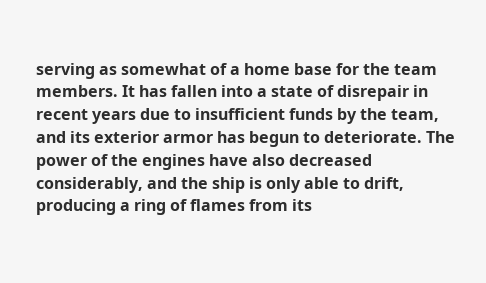serving as somewhat of a home base for the team members. It has fallen into a state of disrepair in recent years due to insufficient funds by the team, and its exterior armor has begun to deteriorate. The power of the engines have also decreased considerably, and the ship is only able to drift, producing a ring of flames from its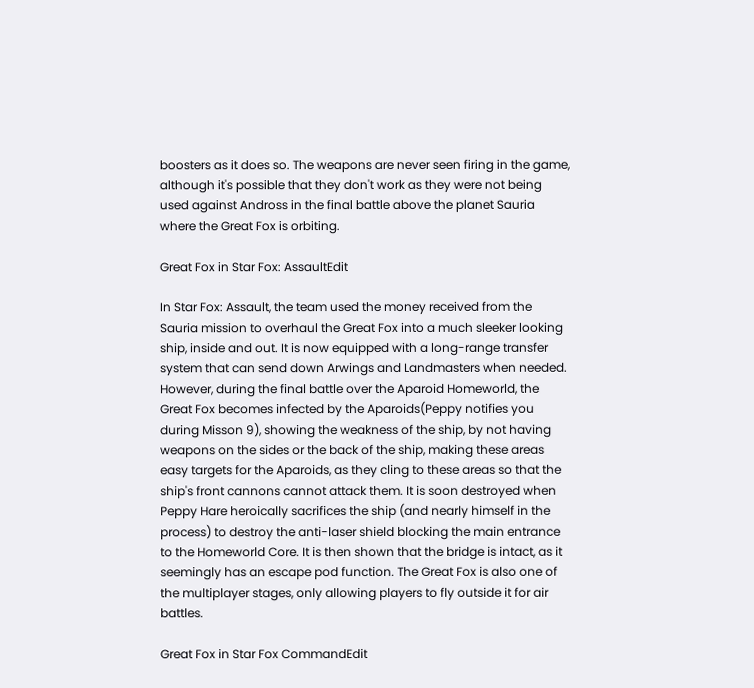boosters as it does so. The weapons are never seen firing in the game, although it's possible that they don't work as they were not being used against Andross in the final battle above the planet Sauria where the Great Fox is orbiting.

Great Fox in Star Fox: AssaultEdit

In Star Fox: Assault, the team used the money received from the Sauria mission to overhaul the Great Fox into a much sleeker looking ship, inside and out. It is now equipped with a long-range transfer system that can send down Arwings and Landmasters when needed. However, during the final battle over the Aparoid Homeworld, the Great Fox becomes infected by the Aparoids(Peppy notifies you during Misson 9), showing the weakness of the ship, by not having weapons on the sides or the back of the ship, making these areas easy targets for the Aparoids, as they cling to these areas so that the ship's front cannons cannot attack them. It is soon destroyed when Peppy Hare heroically sacrifices the ship (and nearly himself in the process) to destroy the anti-laser shield blocking the main entrance to the Homeworld Core. It is then shown that the bridge is intact, as it seemingly has an escape pod function. The Great Fox is also one of the multiplayer stages, only allowing players to fly outside it for air battles.

Great Fox in Star Fox CommandEdit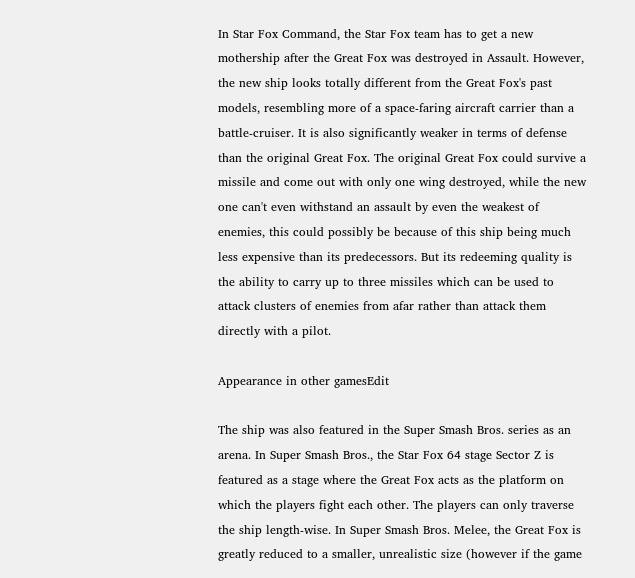In Star Fox Command, the Star Fox team has to get a new mothership after the Great Fox was destroyed in Assault. However, the new ship looks totally different from the Great Fox's past models, resembling more of a space-faring aircraft carrier than a battle-cruiser. It is also significantly weaker in terms of defense than the original Great Fox. The original Great Fox could survive a missile and come out with only one wing destroyed, while the new one can't even withstand an assault by even the weakest of enemies, this could possibly be because of this ship being much less expensive than its predecessors. But its redeeming quality is the ability to carry up to three missiles which can be used to attack clusters of enemies from afar rather than attack them directly with a pilot.

Appearance in other gamesEdit

The ship was also featured in the Super Smash Bros. series as an arena. In Super Smash Bros., the Star Fox 64 stage Sector Z is featured as a stage where the Great Fox acts as the platform on which the players fight each other. The players can only traverse the ship length-wise. In Super Smash Bros. Melee, the Great Fox is greatly reduced to a smaller, unrealistic size (however if the game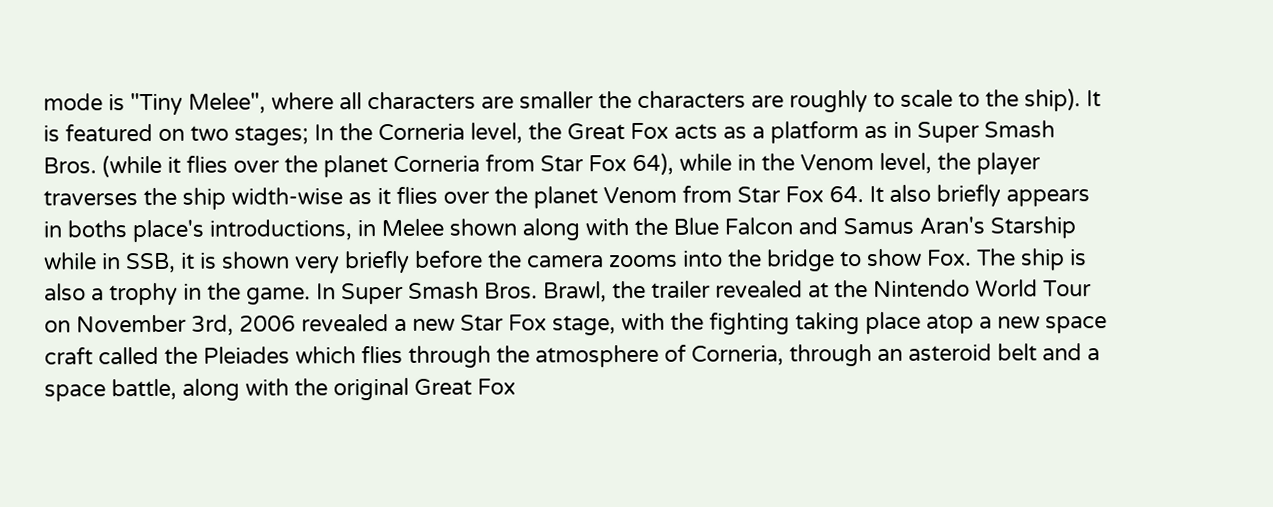mode is "Tiny Melee", where all characters are smaller the characters are roughly to scale to the ship). It is featured on two stages; In the Corneria level, the Great Fox acts as a platform as in Super Smash Bros. (while it flies over the planet Corneria from Star Fox 64), while in the Venom level, the player traverses the ship width-wise as it flies over the planet Venom from Star Fox 64. It also briefly appears in boths place's introductions, in Melee shown along with the Blue Falcon and Samus Aran's Starship while in SSB, it is shown very briefly before the camera zooms into the bridge to show Fox. The ship is also a trophy in the game. In Super Smash Bros. Brawl, the trailer revealed at the Nintendo World Tour on November 3rd, 2006 revealed a new Star Fox stage, with the fighting taking place atop a new space craft called the Pleiades which flies through the atmosphere of Corneria, through an asteroid belt and a space battle, along with the original Great Fox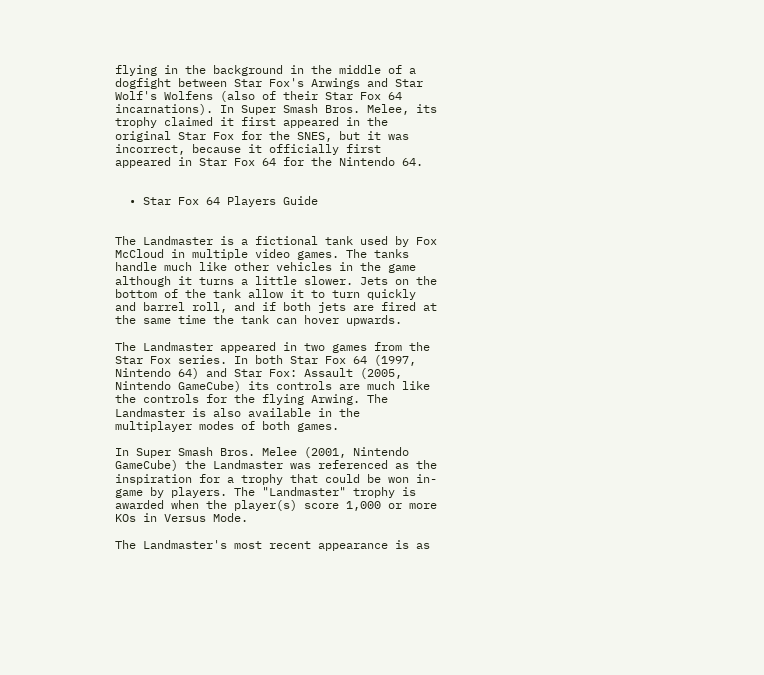flying in the background in the middle of a dogfight between Star Fox's Arwings and Star Wolf's Wolfens (also of their Star Fox 64 incarnations). In Super Smash Bros. Melee, its trophy claimed it first appeared in the original Star Fox for the SNES, but it was incorrect, because it officially first appeared in Star Fox 64 for the Nintendo 64.


  • Star Fox 64 Players Guide


The Landmaster is a fictional tank used by Fox McCloud in multiple video games. The tanks handle much like other vehicles in the game although it turns a little slower. Jets on the bottom of the tank allow it to turn quickly and barrel roll, and if both jets are fired at the same time the tank can hover upwards.

The Landmaster appeared in two games from the Star Fox series. In both Star Fox 64 (1997, Nintendo 64) and Star Fox: Assault (2005, Nintendo GameCube) its controls are much like the controls for the flying Arwing. The Landmaster is also available in the multiplayer modes of both games.

In Super Smash Bros. Melee (2001, Nintendo GameCube) the Landmaster was referenced as the inspiration for a trophy that could be won in-game by players. The "Landmaster" trophy is awarded when the player(s) score 1,000 or more KOs in Versus Mode.

The Landmaster's most recent appearance is as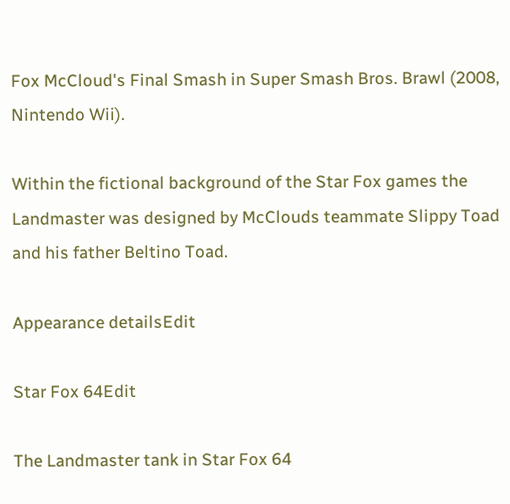Fox McCloud's Final Smash in Super Smash Bros. Brawl (2008, Nintendo Wii).

Within the fictional background of the Star Fox games the Landmaster was designed by McClouds teammate Slippy Toad and his father Beltino Toad.

Appearance detailsEdit

Star Fox 64Edit

The Landmaster tank in Star Fox 64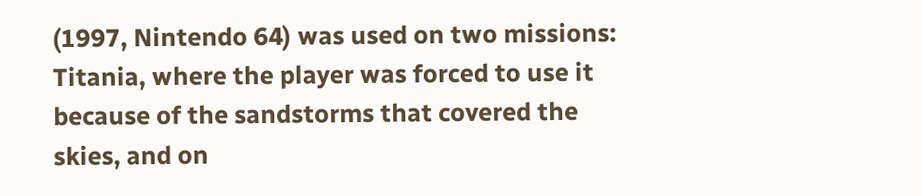(1997, Nintendo 64) was used on two missions: Titania, where the player was forced to use it because of the sandstorms that covered the skies, and on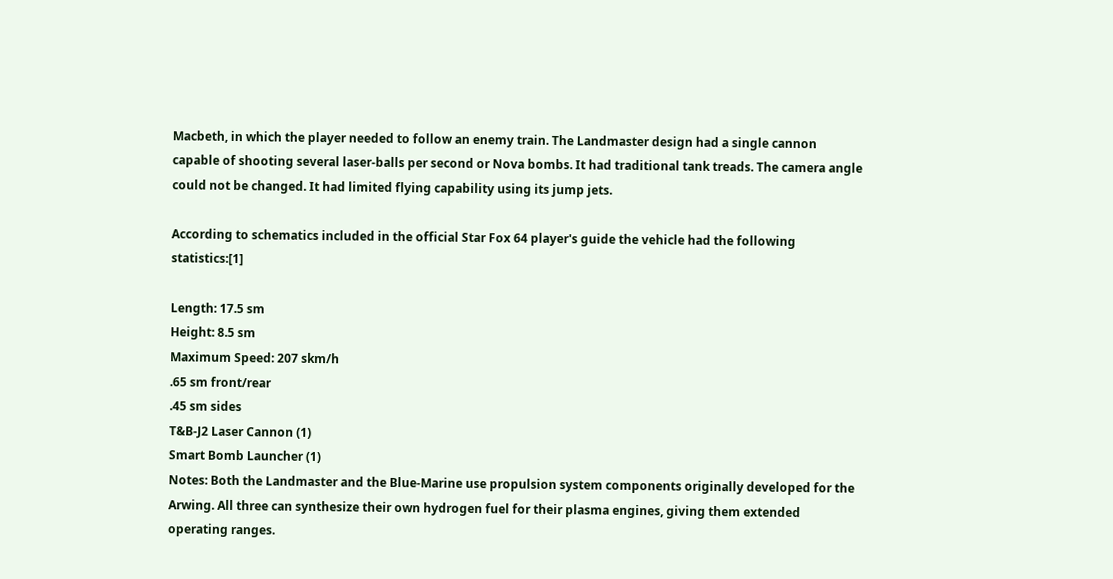Macbeth, in which the player needed to follow an enemy train. The Landmaster design had a single cannon capable of shooting several laser-balls per second or Nova bombs. It had traditional tank treads. The camera angle could not be changed. It had limited flying capability using its jump jets.

According to schematics included in the official Star Fox 64 player's guide the vehicle had the following statistics:[1]

Length: 17.5 sm
Height: 8.5 sm
Maximum Speed: 207 skm/h
.65 sm front/rear
.45 sm sides
T&B-J2 Laser Cannon (1)
Smart Bomb Launcher (1)
Notes: Both the Landmaster and the Blue-Marine use propulsion system components originally developed for the Arwing. All three can synthesize their own hydrogen fuel for their plasma engines, giving them extended operating ranges.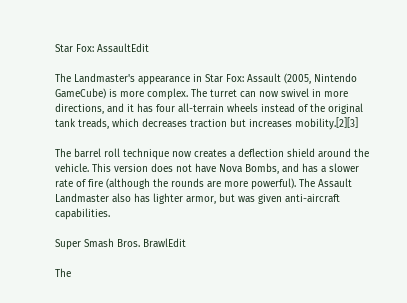Star Fox: AssaultEdit

The Landmaster's appearance in Star Fox: Assault (2005, Nintendo GameCube) is more complex. The turret can now swivel in more directions, and it has four all-terrain wheels instead of the original tank treads, which decreases traction but increases mobility.[2][3]

The barrel roll technique now creates a deflection shield around the vehicle. This version does not have Nova Bombs, and has a slower rate of fire (although the rounds are more powerful). The Assault Landmaster also has lighter armor, but was given anti-aircraft capabilities.

Super Smash Bros. BrawlEdit

The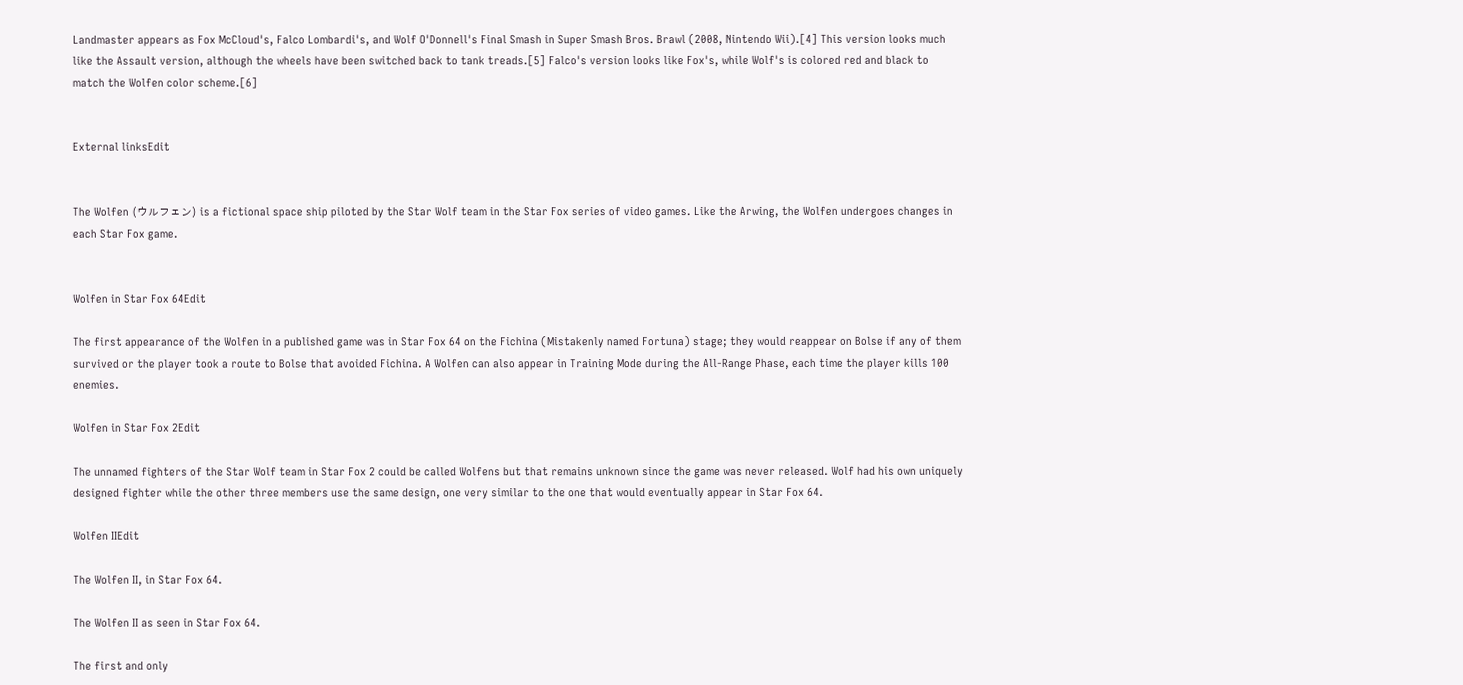Landmaster appears as Fox McCloud's, Falco Lombardi's, and Wolf O'Donnell's Final Smash in Super Smash Bros. Brawl (2008, Nintendo Wii).[4] This version looks much like the Assault version, although the wheels have been switched back to tank treads.[5] Falco's version looks like Fox's, while Wolf's is colored red and black to match the Wolfen color scheme.[6]


External linksEdit


The Wolfen (ウルフェン) is a fictional space ship piloted by the Star Wolf team in the Star Fox series of video games. Like the Arwing, the Wolfen undergoes changes in each Star Fox game.


Wolfen in Star Fox 64Edit

The first appearance of the Wolfen in a published game was in Star Fox 64 on the Fichina (Mistakenly named Fortuna) stage; they would reappear on Bolse if any of them survived or the player took a route to Bolse that avoided Fichina. A Wolfen can also appear in Training Mode during the All-Range Phase, each time the player kills 100 enemies.

Wolfen in Star Fox 2Edit

The unnamed fighters of the Star Wolf team in Star Fox 2 could be called Wolfens but that remains unknown since the game was never released. Wolf had his own uniquely designed fighter while the other three members use the same design, one very similar to the one that would eventually appear in Star Fox 64.

Wolfen IIEdit

The Wolfen II, in Star Fox 64.

The Wolfen II as seen in Star Fox 64.

The first and only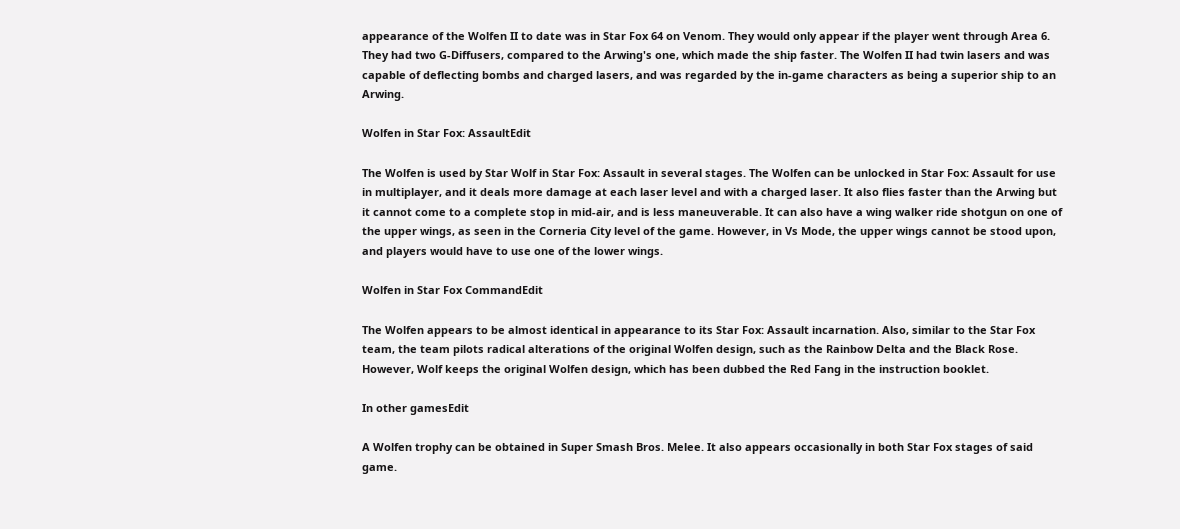appearance of the Wolfen II to date was in Star Fox 64 on Venom. They would only appear if the player went through Area 6. They had two G-Diffusers, compared to the Arwing's one, which made the ship faster. The Wolfen II had twin lasers and was capable of deflecting bombs and charged lasers, and was regarded by the in-game characters as being a superior ship to an Arwing.

Wolfen in Star Fox: AssaultEdit

The Wolfen is used by Star Wolf in Star Fox: Assault in several stages. The Wolfen can be unlocked in Star Fox: Assault for use in multiplayer, and it deals more damage at each laser level and with a charged laser. It also flies faster than the Arwing but it cannot come to a complete stop in mid-air, and is less maneuverable. It can also have a wing walker ride shotgun on one of the upper wings, as seen in the Corneria City level of the game. However, in Vs Mode, the upper wings cannot be stood upon, and players would have to use one of the lower wings.

Wolfen in Star Fox CommandEdit

The Wolfen appears to be almost identical in appearance to its Star Fox: Assault incarnation. Also, similar to the Star Fox team, the team pilots radical alterations of the original Wolfen design, such as the Rainbow Delta and the Black Rose. However, Wolf keeps the original Wolfen design, which has been dubbed the Red Fang in the instruction booklet.

In other gamesEdit

A Wolfen trophy can be obtained in Super Smash Bros. Melee. It also appears occasionally in both Star Fox stages of said game.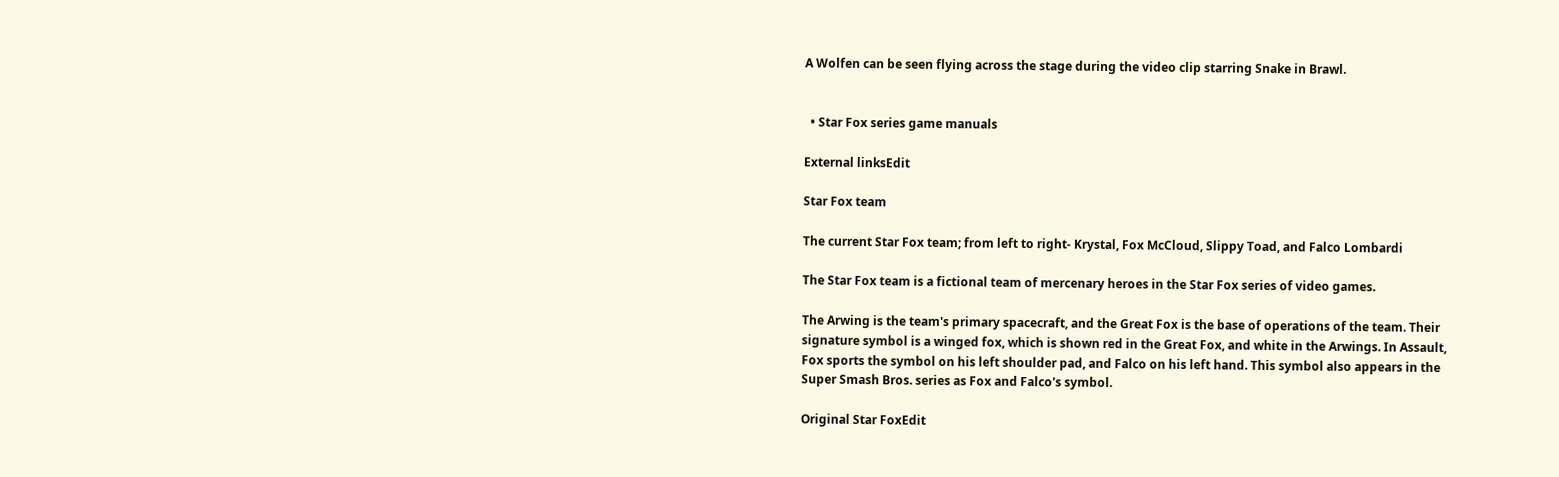A Wolfen can be seen flying across the stage during the video clip starring Snake in Brawl.


  • Star Fox series game manuals

External linksEdit

Star Fox team

The current Star Fox team; from left to right- Krystal, Fox McCloud, Slippy Toad, and Falco Lombardi

The Star Fox team is a fictional team of mercenary heroes in the Star Fox series of video games.

The Arwing is the team's primary spacecraft, and the Great Fox is the base of operations of the team. Their signature symbol is a winged fox, which is shown red in the Great Fox, and white in the Arwings. In Assault, Fox sports the symbol on his left shoulder pad, and Falco on his left hand. This symbol also appears in the Super Smash Bros. series as Fox and Falco's symbol.

Original Star FoxEdit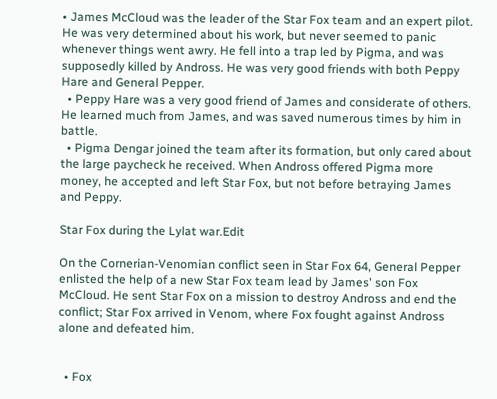• James McCloud was the leader of the Star Fox team and an expert pilot. He was very determined about his work, but never seemed to panic whenever things went awry. He fell into a trap led by Pigma, and was supposedly killed by Andross. He was very good friends with both Peppy Hare and General Pepper.
  • Peppy Hare was a very good friend of James and considerate of others. He learned much from James, and was saved numerous times by him in battle.
  • Pigma Dengar joined the team after its formation, but only cared about the large paycheck he received. When Andross offered Pigma more money, he accepted and left Star Fox, but not before betraying James and Peppy.

Star Fox during the Lylat war.Edit

On the Cornerian-Venomian conflict seen in Star Fox 64, General Pepper enlisted the help of a new Star Fox team lead by James' son Fox McCloud. He sent Star Fox on a mission to destroy Andross and end the conflict; Star Fox arrived in Venom, where Fox fought against Andross alone and defeated him.


  • Fox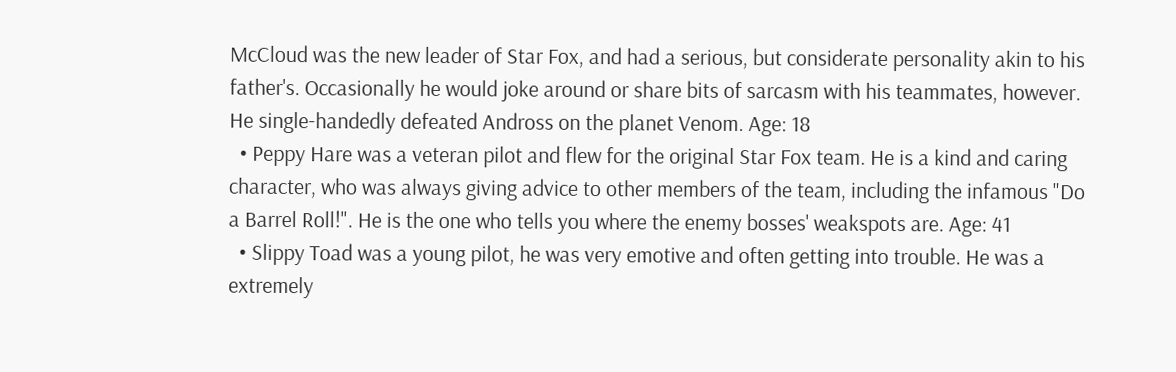McCloud was the new leader of Star Fox, and had a serious, but considerate personality akin to his father's. Occasionally he would joke around or share bits of sarcasm with his teammates, however. He single-handedly defeated Andross on the planet Venom. Age: 18
  • Peppy Hare was a veteran pilot and flew for the original Star Fox team. He is a kind and caring character, who was always giving advice to other members of the team, including the infamous "Do a Barrel Roll!". He is the one who tells you where the enemy bosses' weakspots are. Age: 41
  • Slippy Toad was a young pilot, he was very emotive and often getting into trouble. He was a extremely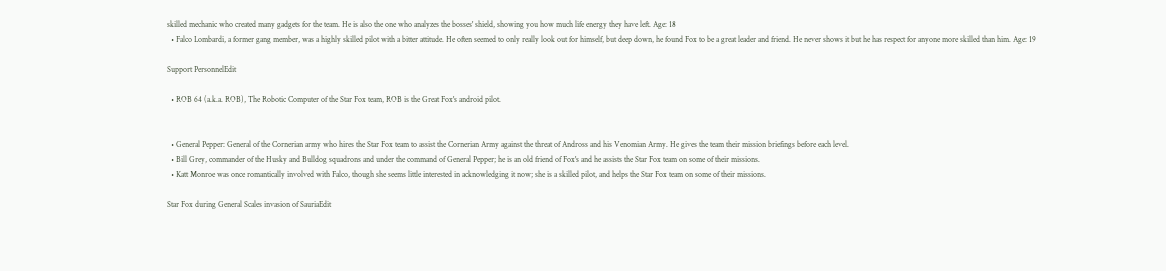skilled mechanic who created many gadgets for the team. He is also the one who analyzes the bosses' shield, showing you how much life energy they have left. Age: 18
  • Falco Lombardi, a former gang member, was a highly skilled pilot with a bitter attitude. He often seemed to only really look out for himself, but deep down, he found Fox to be a great leader and friend. He never shows it but he has respect for anyone more skilled than him. Age: 19

Support PersonnelEdit

  • ROB 64 (a.k.a. ROB), The Robotic Computer of the Star Fox team, ROB is the Great Fox's android pilot.


  • General Pepper: General of the Cornerian army who hires the Star Fox team to assist the Cornerian Army against the threat of Andross and his Venomian Army. He gives the team their mission briefings before each level.
  • Bill Grey, commander of the Husky and Bulldog squadrons and under the command of General Pepper; he is an old friend of Fox's and he assists the Star Fox team on some of their missions.
  • Katt Monroe was once romantically involved with Falco, though she seems little interested in acknowledging it now; she is a skilled pilot, and helps the Star Fox team on some of their missions.

Star Fox during General Scales invasion of SauriaEdit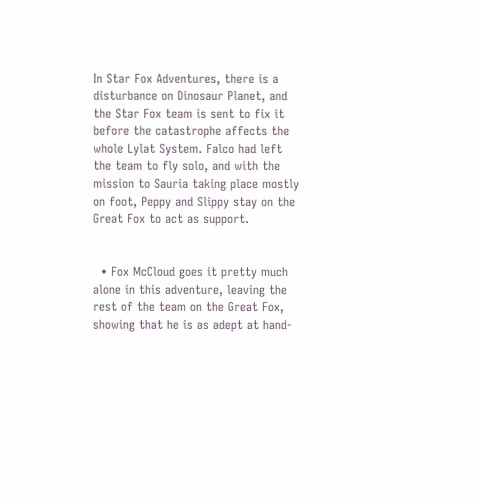In Star Fox Adventures, there is a disturbance on Dinosaur Planet, and the Star Fox team is sent to fix it before the catastrophe affects the whole Lylat System. Falco had left the team to fly solo, and with the mission to Sauria taking place mostly on foot, Peppy and Slippy stay on the Great Fox to act as support.


  • Fox McCloud goes it pretty much alone in this adventure, leaving the rest of the team on the Great Fox, showing that he is as adept at hand-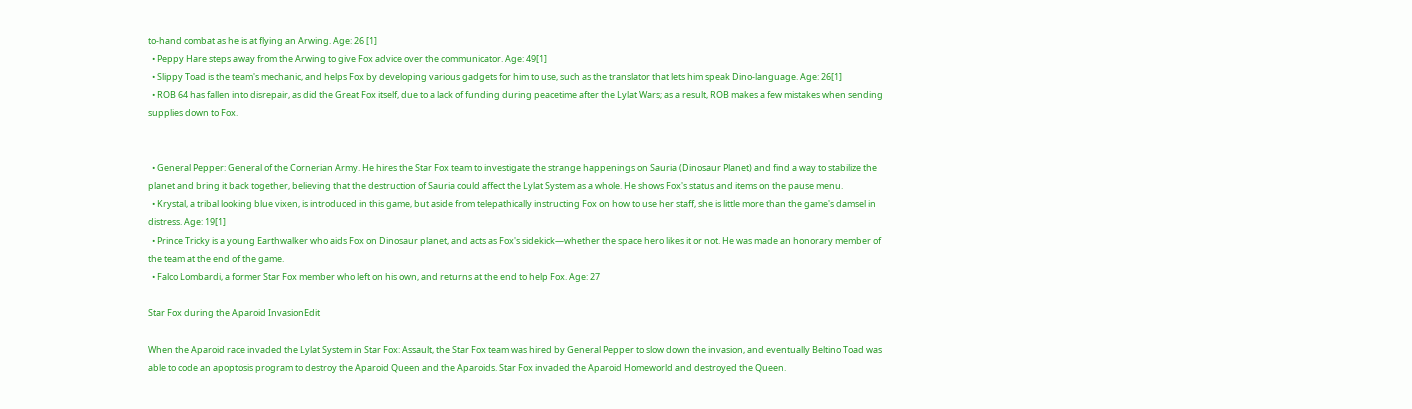to-hand combat as he is at flying an Arwing. Age: 26 [1]
  • Peppy Hare steps away from the Arwing to give Fox advice over the communicator. Age: 49[1]
  • Slippy Toad is the team's mechanic, and helps Fox by developing various gadgets for him to use, such as the translator that lets him speak Dino-language. Age: 26[1]
  • ROB 64 has fallen into disrepair, as did the Great Fox itself, due to a lack of funding during peacetime after the Lylat Wars; as a result, ROB makes a few mistakes when sending supplies down to Fox.


  • General Pepper: General of the Cornerian Army. He hires the Star Fox team to investigate the strange happenings on Sauria (Dinosaur Planet) and find a way to stabilize the planet and bring it back together, believing that the destruction of Sauria could affect the Lylat System as a whole. He shows Fox's status and items on the pause menu.
  • Krystal, a tribal looking blue vixen, is introduced in this game, but aside from telepathically instructing Fox on how to use her staff, she is little more than the game's damsel in distress. Age: 19[1]
  • Prince Tricky is a young Earthwalker who aids Fox on Dinosaur planet, and acts as Fox's sidekick—whether the space hero likes it or not. He was made an honorary member of the team at the end of the game.
  • Falco Lombardi, a former Star Fox member who left on his own, and returns at the end to help Fox. Age: 27

Star Fox during the Aparoid InvasionEdit

When the Aparoid race invaded the Lylat System in Star Fox: Assault, the Star Fox team was hired by General Pepper to slow down the invasion, and eventually Beltino Toad was able to code an apoptosis program to destroy the Aparoid Queen and the Aparoids. Star Fox invaded the Aparoid Homeworld and destroyed the Queen.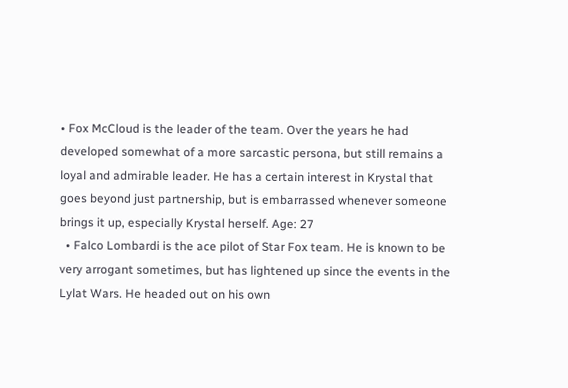• Fox McCloud is the leader of the team. Over the years he had developed somewhat of a more sarcastic persona, but still remains a loyal and admirable leader. He has a certain interest in Krystal that goes beyond just partnership, but is embarrassed whenever someone brings it up, especially Krystal herself. Age: 27
  • Falco Lombardi is the ace pilot of Star Fox team. He is known to be very arrogant sometimes, but has lightened up since the events in the Lylat Wars. He headed out on his own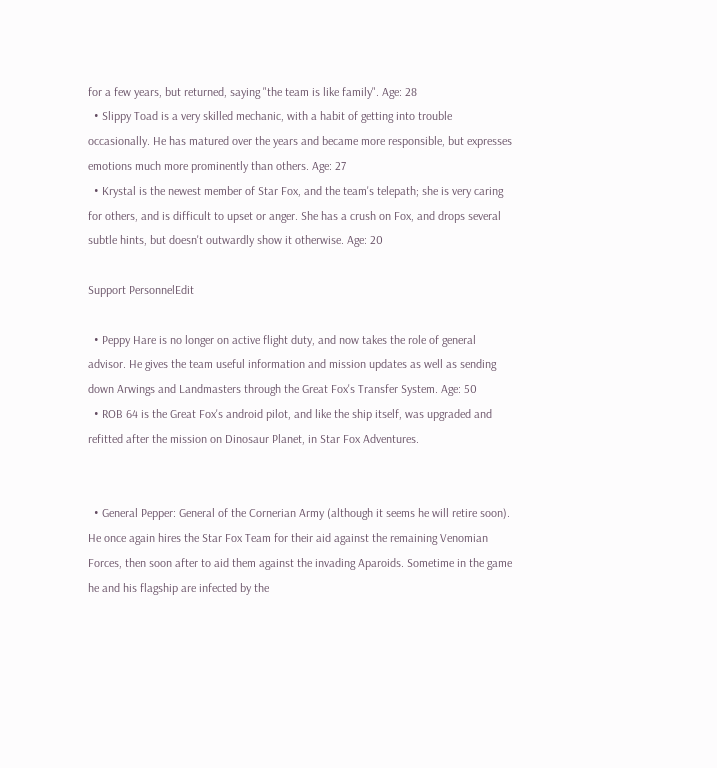for a few years, but returned, saying "the team is like family". Age: 28
  • Slippy Toad is a very skilled mechanic, with a habit of getting into trouble occasionally. He has matured over the years and became more responsible, but expresses emotions much more prominently than others. Age: 27
  • Krystal is the newest member of Star Fox, and the team's telepath; she is very caring for others, and is difficult to upset or anger. She has a crush on Fox, and drops several subtle hints, but doesn't outwardly show it otherwise. Age: 20

Support PersonnelEdit

  • Peppy Hare is no longer on active flight duty, and now takes the role of general advisor. He gives the team useful information and mission updates as well as sending down Arwings and Landmasters through the Great Fox's Transfer System. Age: 50
  • ROB 64 is the Great Fox's android pilot, and like the ship itself, was upgraded and refitted after the mission on Dinosaur Planet, in Star Fox Adventures.


  • General Pepper: General of the Cornerian Army (although it seems he will retire soon). He once again hires the Star Fox Team for their aid against the remaining Venomian Forces, then soon after to aid them against the invading Aparoids. Sometime in the game he and his flagship are infected by the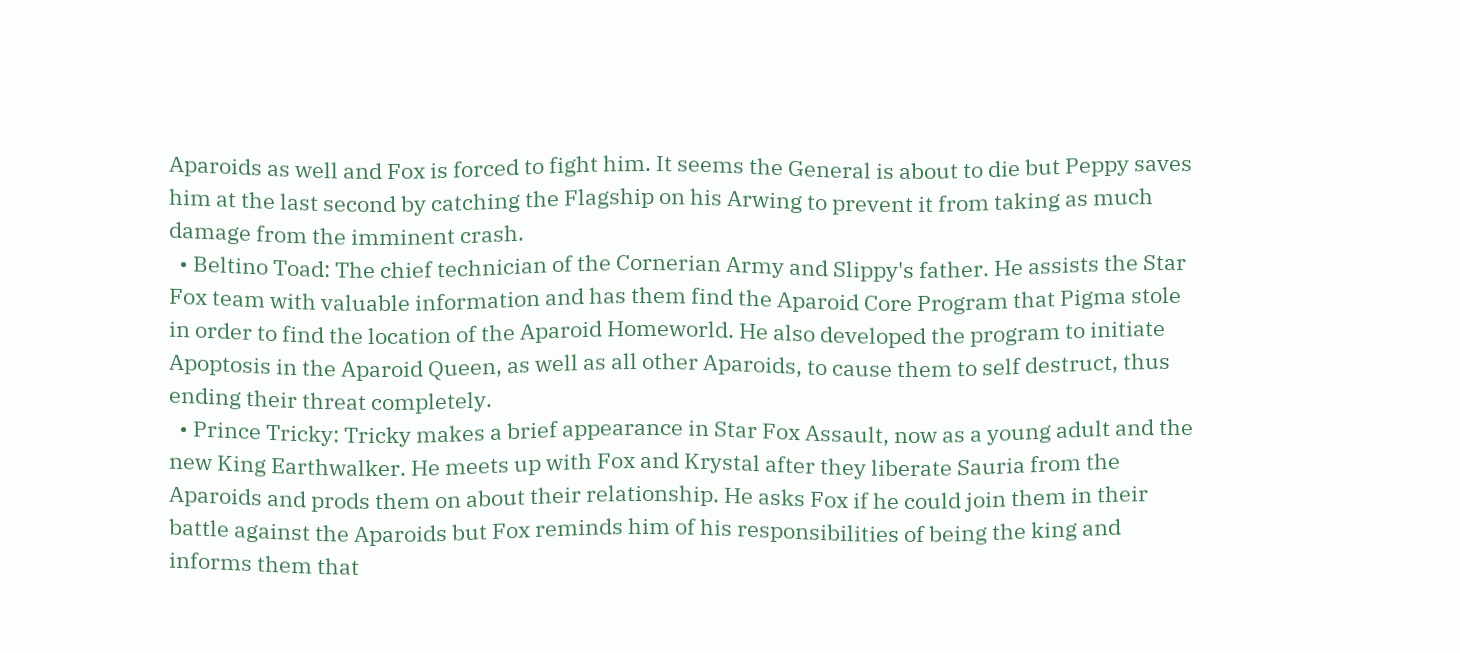Aparoids as well and Fox is forced to fight him. It seems the General is about to die but Peppy saves him at the last second by catching the Flagship on his Arwing to prevent it from taking as much damage from the imminent crash.
  • Beltino Toad: The chief technician of the Cornerian Army and Slippy's father. He assists the Star Fox team with valuable information and has them find the Aparoid Core Program that Pigma stole in order to find the location of the Aparoid Homeworld. He also developed the program to initiate Apoptosis in the Aparoid Queen, as well as all other Aparoids, to cause them to self destruct, thus ending their threat completely.
  • Prince Tricky: Tricky makes a brief appearance in Star Fox Assault, now as a young adult and the new King Earthwalker. He meets up with Fox and Krystal after they liberate Sauria from the Aparoids and prods them on about their relationship. He asks Fox if he could join them in their battle against the Aparoids but Fox reminds him of his responsibilities of being the king and informs them that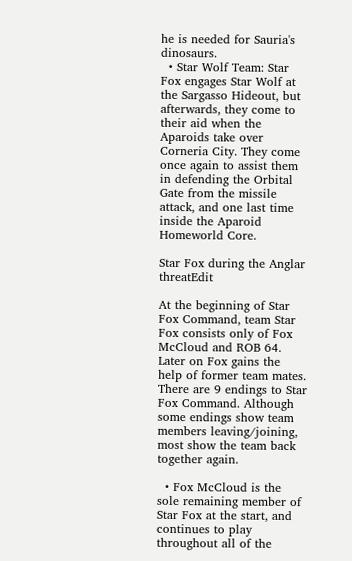he is needed for Sauria's dinosaurs.
  • Star Wolf Team: Star Fox engages Star Wolf at the Sargasso Hideout, but afterwards, they come to their aid when the Aparoids take over Corneria City. They come once again to assist them in defending the Orbital Gate from the missile attack, and one last time inside the Aparoid Homeworld Core.

Star Fox during the Anglar threatEdit

At the beginning of Star Fox Command, team Star Fox consists only of Fox McCloud and ROB 64. Later on Fox gains the help of former team mates. There are 9 endings to Star Fox Command. Although some endings show team members leaving/joining, most show the team back together again.

  • Fox McCloud is the sole remaining member of Star Fox at the start, and continues to play throughout all of the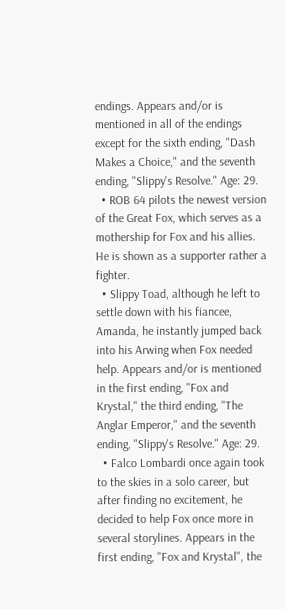endings. Appears and/or is mentioned in all of the endings except for the sixth ending, "Dash Makes a Choice," and the seventh ending, "Slippy's Resolve." Age: 29.
  • ROB 64 pilots the newest version of the Great Fox, which serves as a mothership for Fox and his allies. He is shown as a supporter rather a fighter.
  • Slippy Toad, although he left to settle down with his fiancee, Amanda, he instantly jumped back into his Arwing when Fox needed help. Appears and/or is mentioned in the first ending, "Fox and Krystal," the third ending, "The Anglar Emperor," and the seventh ending, "Slippy's Resolve." Age: 29.
  • Falco Lombardi once again took to the skies in a solo career, but after finding no excitement, he decided to help Fox once more in several storylines. Appears in the first ending, "Fox and Krystal", the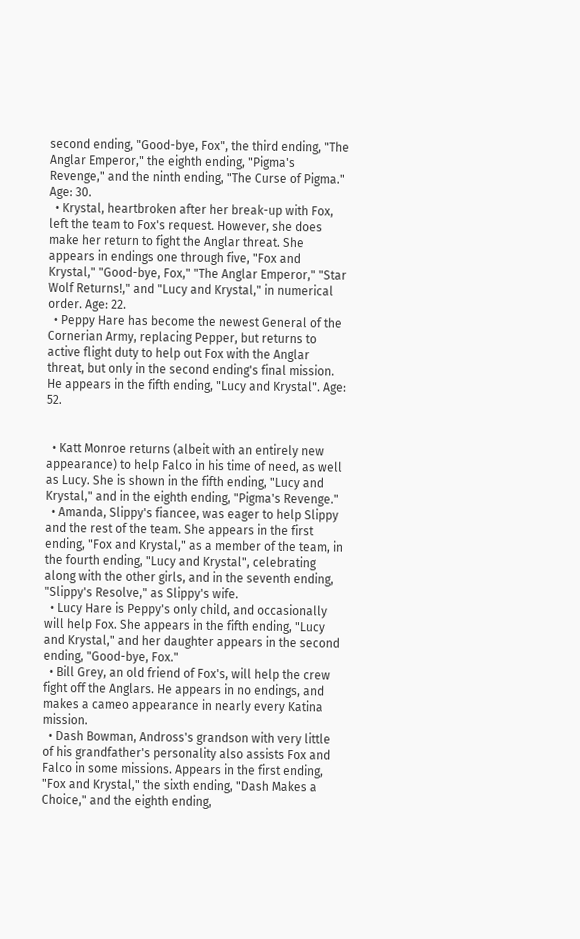second ending, "Good-bye, Fox", the third ending, "The Anglar Emperor," the eighth ending, "Pigma's Revenge," and the ninth ending, "The Curse of Pigma." Age: 30.
  • Krystal, heartbroken after her break-up with Fox, left the team to Fox's request. However, she does make her return to fight the Anglar threat. She appears in endings one through five, "Fox and Krystal," "Good-bye, Fox," "The Anglar Emperor," "Star Wolf Returns!," and "Lucy and Krystal," in numerical order. Age: 22.
  • Peppy Hare has become the newest General of the Cornerian Army, replacing Pepper, but returns to active flight duty to help out Fox with the Anglar threat, but only in the second ending's final mission. He appears in the fifth ending, "Lucy and Krystal". Age: 52.


  • Katt Monroe returns (albeit with an entirely new appearance) to help Falco in his time of need, as well as Lucy. She is shown in the fifth ending, "Lucy and Krystal," and in the eighth ending, "Pigma's Revenge."
  • Amanda, Slippy's fiancee, was eager to help Slippy and the rest of the team. She appears in the first ending, "Fox and Krystal," as a member of the team, in the fourth ending, "Lucy and Krystal", celebrating along with the other girls, and in the seventh ending, "Slippy's Resolve," as Slippy's wife.
  • Lucy Hare is Peppy's only child, and occasionally will help Fox. She appears in the fifth ending, "Lucy and Krystal," and her daughter appears in the second ending, "Good-bye, Fox."
  • Bill Grey, an old friend of Fox's, will help the crew fight off the Anglars. He appears in no endings, and makes a cameo appearance in nearly every Katina mission.
  • Dash Bowman, Andross's grandson with very little of his grandfather's personality also assists Fox and Falco in some missions. Appears in the first ending, "Fox and Krystal," the sixth ending, "Dash Makes a Choice," and the eighth ending,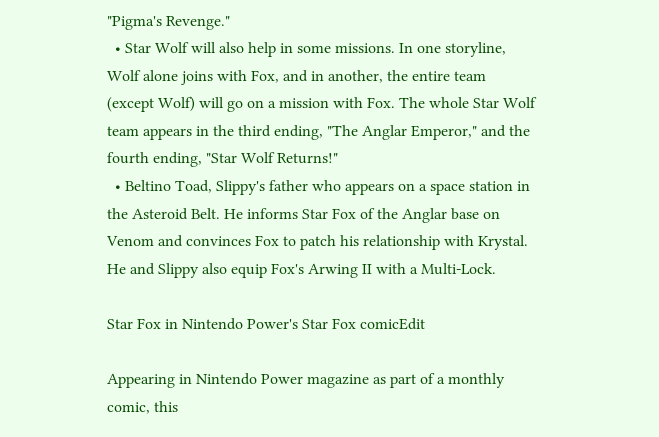"Pigma's Revenge."
  • Star Wolf will also help in some missions. In one storyline, Wolf alone joins with Fox, and in another, the entire team (except Wolf) will go on a mission with Fox. The whole Star Wolf team appears in the third ending, "The Anglar Emperor," and the fourth ending, "Star Wolf Returns!"
  • Beltino Toad, Slippy's father who appears on a space station in the Asteroid Belt. He informs Star Fox of the Anglar base on Venom and convinces Fox to patch his relationship with Krystal. He and Slippy also equip Fox's Arwing II with a Multi-Lock.

Star Fox in Nintendo Power's Star Fox comicEdit

Appearing in Nintendo Power magazine as part of a monthly comic, this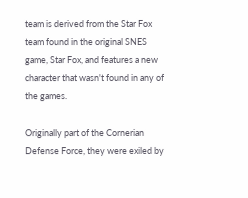team is derived from the Star Fox team found in the original SNES game, Star Fox, and features a new character that wasn't found in any of the games.

Originally part of the Cornerian Defense Force, they were exiled by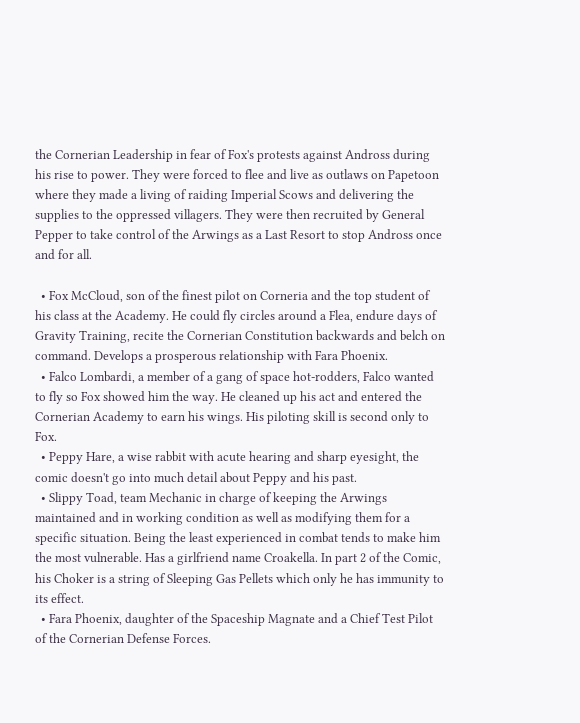the Cornerian Leadership in fear of Fox's protests against Andross during his rise to power. They were forced to flee and live as outlaws on Papetoon where they made a living of raiding Imperial Scows and delivering the supplies to the oppressed villagers. They were then recruited by General Pepper to take control of the Arwings as a Last Resort to stop Andross once and for all.

  • Fox McCloud, son of the finest pilot on Corneria and the top student of his class at the Academy. He could fly circles around a Flea, endure days of Gravity Training, recite the Cornerian Constitution backwards and belch on command. Develops a prosperous relationship with Fara Phoenix.
  • Falco Lombardi, a member of a gang of space hot-rodders, Falco wanted to fly so Fox showed him the way. He cleaned up his act and entered the Cornerian Academy to earn his wings. His piloting skill is second only to Fox.
  • Peppy Hare, a wise rabbit with acute hearing and sharp eyesight, the comic doesn't go into much detail about Peppy and his past.
  • Slippy Toad, team Mechanic in charge of keeping the Arwings maintained and in working condition as well as modifying them for a specific situation. Being the least experienced in combat tends to make him the most vulnerable. Has a girlfriend name Croakella. In part 2 of the Comic, his Choker is a string of Sleeping Gas Pellets which only he has immunity to its effect.
  • Fara Phoenix, daughter of the Spaceship Magnate and a Chief Test Pilot of the Cornerian Defense Forces.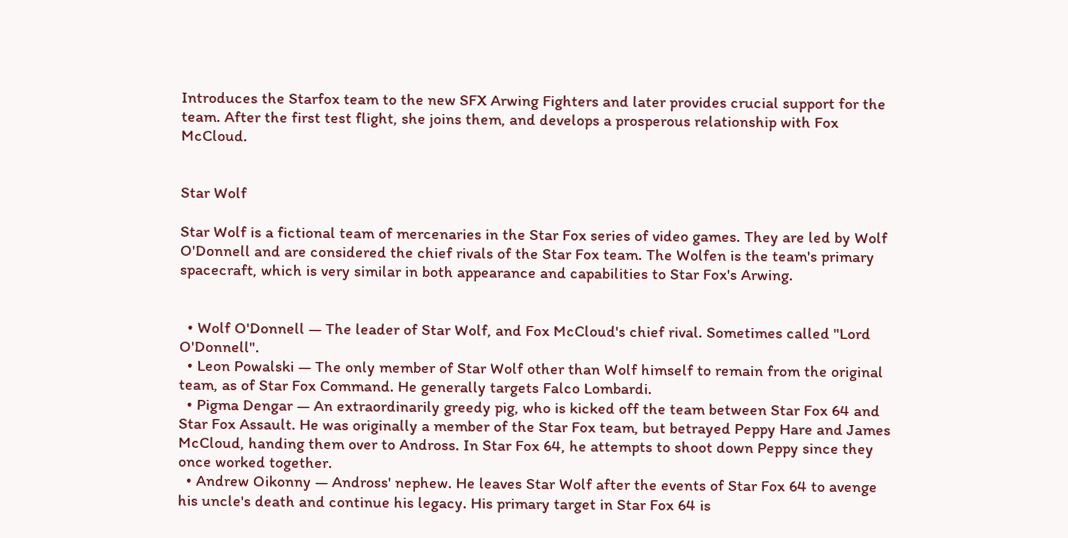Introduces the Starfox team to the new SFX Arwing Fighters and later provides crucial support for the team. After the first test flight, she joins them, and develops a prosperous relationship with Fox McCloud.


Star Wolf

Star Wolf is a fictional team of mercenaries in the Star Fox series of video games. They are led by Wolf O'Donnell and are considered the chief rivals of the Star Fox team. The Wolfen is the team's primary spacecraft, which is very similar in both appearance and capabilities to Star Fox's Arwing.


  • Wolf O'Donnell — The leader of Star Wolf, and Fox McCloud's chief rival. Sometimes called "Lord O'Donnell".
  • Leon Powalski — The only member of Star Wolf other than Wolf himself to remain from the original team, as of Star Fox Command. He generally targets Falco Lombardi.
  • Pigma Dengar — An extraordinarily greedy pig, who is kicked off the team between Star Fox 64 and Star Fox Assault. He was originally a member of the Star Fox team, but betrayed Peppy Hare and James McCloud, handing them over to Andross. In Star Fox 64, he attempts to shoot down Peppy since they once worked together.
  • Andrew Oikonny — Andross' nephew. He leaves Star Wolf after the events of Star Fox 64 to avenge his uncle's death and continue his legacy. His primary target in Star Fox 64 is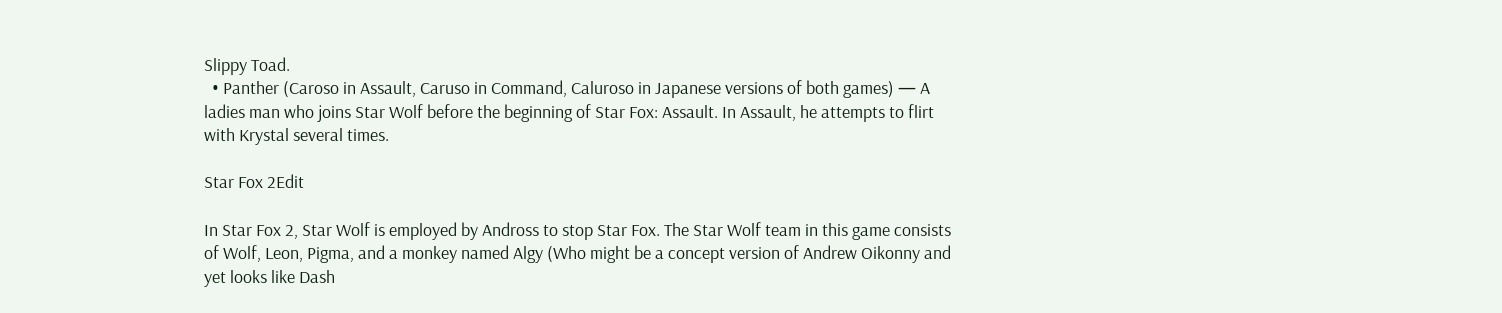Slippy Toad.
  • Panther (Caroso in Assault, Caruso in Command, Caluroso in Japanese versions of both games) — A ladies man who joins Star Wolf before the beginning of Star Fox: Assault. In Assault, he attempts to flirt with Krystal several times.

Star Fox 2Edit

In Star Fox 2, Star Wolf is employed by Andross to stop Star Fox. The Star Wolf team in this game consists of Wolf, Leon, Pigma, and a monkey named Algy (Who might be a concept version of Andrew Oikonny and yet looks like Dash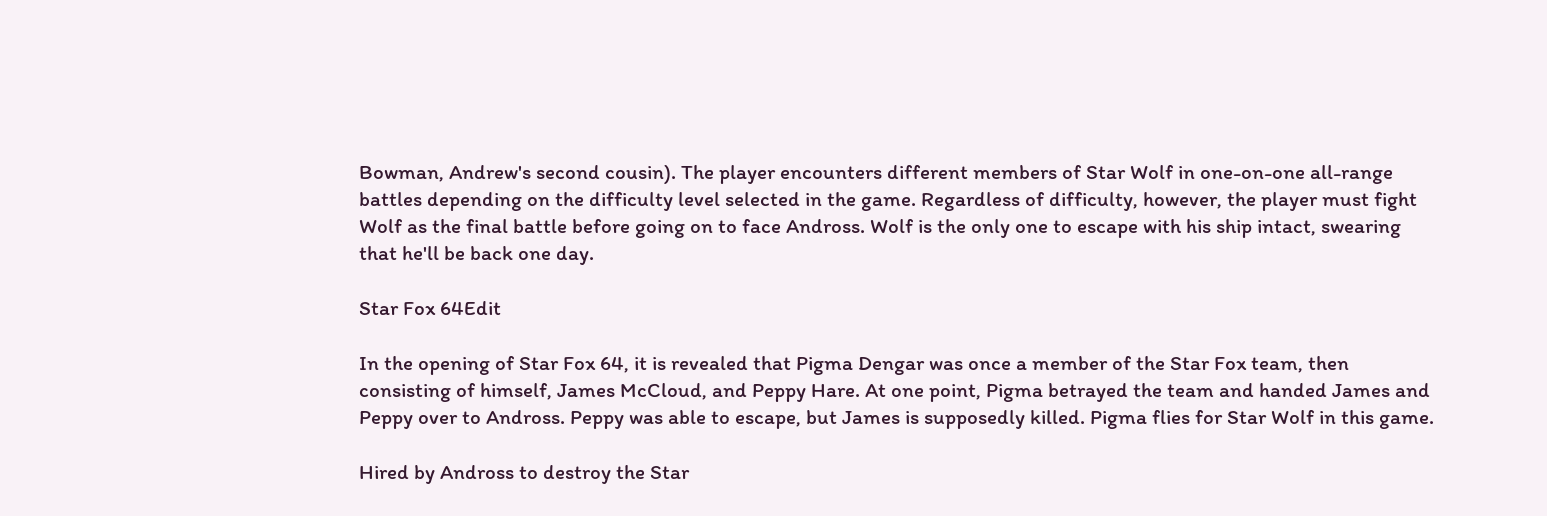Bowman, Andrew's second cousin). The player encounters different members of Star Wolf in one-on-one all-range battles depending on the difficulty level selected in the game. Regardless of difficulty, however, the player must fight Wolf as the final battle before going on to face Andross. Wolf is the only one to escape with his ship intact, swearing that he'll be back one day.

Star Fox 64Edit

In the opening of Star Fox 64, it is revealed that Pigma Dengar was once a member of the Star Fox team, then consisting of himself, James McCloud, and Peppy Hare. At one point, Pigma betrayed the team and handed James and Peppy over to Andross. Peppy was able to escape, but James is supposedly killed. Pigma flies for Star Wolf in this game.

Hired by Andross to destroy the Star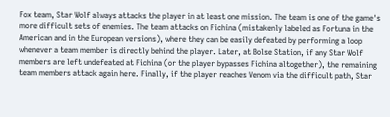Fox team, Star Wolf always attacks the player in at least one mission. The team is one of the game's more difficult sets of enemies. The team attacks on Fichina (mistakenly labeled as Fortuna in the American and in the European versions), where they can be easily defeated by performing a loop whenever a team member is directly behind the player. Later, at Bolse Station, if any Star Wolf members are left undefeated at Fichina (or the player bypasses Fichina altogether), the remaining team members attack again here. Finally, if the player reaches Venom via the difficult path, Star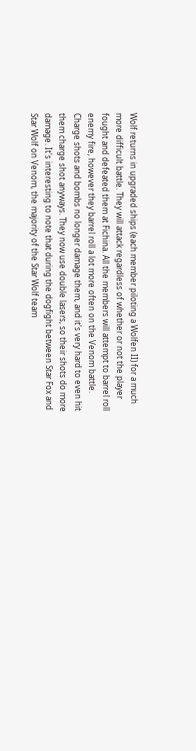Wolf returns in upgraded ships (each member piloting a Wolfen II) for a much more difficult battle. They will attack regardless of whether or not the player fought and defeated them at Fichina. All the members will attempt to barrel roll enemy fire, however they barrel roll a lot more often on the Venom battle. Charge shots and bombs no longer damage them, and it's very hard to even hit them charge shot anyways. They now use double lasers, so their shots do more damage. It's interesting to note that during the dogfight between Star Fox and Star Wolf on Venom, the majority of the Star Wolf team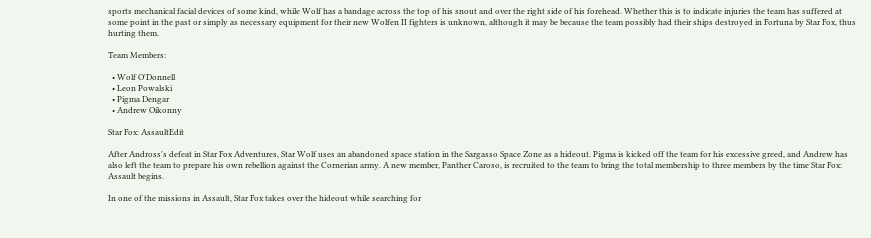sports mechanical facial devices of some kind, while Wolf has a bandage across the top of his snout and over the right side of his forehead. Whether this is to indicate injuries the team has suffered at some point in the past or simply as necessary equipment for their new Wolfen II fighters is unknown, although it may be because the team possibly had their ships destroyed in Fortuna by Star Fox, thus hurting them.

Team Members:

  • Wolf O'Donnell
  • Leon Powalski
  • Pigma Dengar
  • Andrew Oikonny

Star Fox: AssaultEdit

After Andross's defeat in Star Fox Adventures, Star Wolf uses an abandoned space station in the Sargasso Space Zone as a hideout. Pigma is kicked off the team for his excessive greed, and Andrew has also left the team to prepare his own rebellion against the Cornerian army. A new member, Panther Caroso, is recruited to the team to bring the total membership to three members by the time Star Fox: Assault begins.

In one of the missions in Assault, Star Fox takes over the hideout while searching for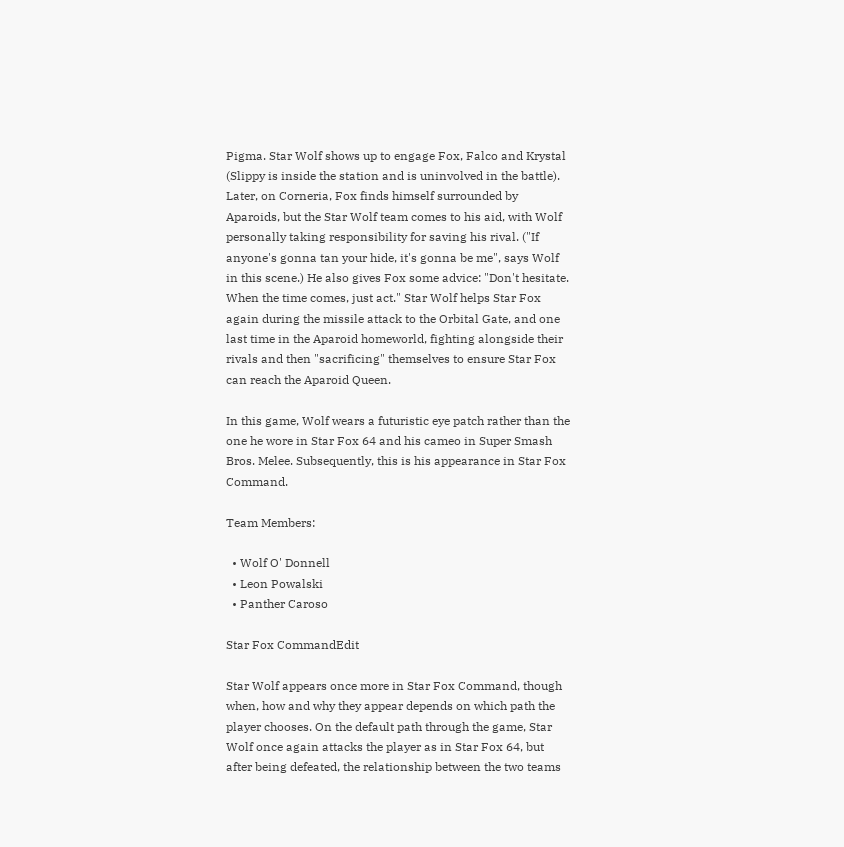Pigma. Star Wolf shows up to engage Fox, Falco and Krystal (Slippy is inside the station and is uninvolved in the battle). Later, on Corneria, Fox finds himself surrounded by Aparoids, but the Star Wolf team comes to his aid, with Wolf personally taking responsibility for saving his rival. ("If anyone's gonna tan your hide, it's gonna be me", says Wolf in this scene.) He also gives Fox some advice: "Don't hesitate. When the time comes, just act." Star Wolf helps Star Fox again during the missile attack to the Orbital Gate, and one last time in the Aparoid homeworld, fighting alongside their rivals and then "sacrificing" themselves to ensure Star Fox can reach the Aparoid Queen.

In this game, Wolf wears a futuristic eye patch rather than the one he wore in Star Fox 64 and his cameo in Super Smash Bros. Melee. Subsequently, this is his appearance in Star Fox Command.

Team Members:

  • Wolf O' Donnell
  • Leon Powalski
  • Panther Caroso

Star Fox CommandEdit

Star Wolf appears once more in Star Fox Command, though when, how and why they appear depends on which path the player chooses. On the default path through the game, Star Wolf once again attacks the player as in Star Fox 64, but after being defeated, the relationship between the two teams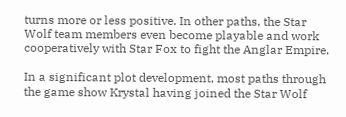turns more or less positive. In other paths, the Star Wolf team members even become playable and work cooperatively with Star Fox to fight the Anglar Empire.

In a significant plot development, most paths through the game show Krystal having joined the Star Wolf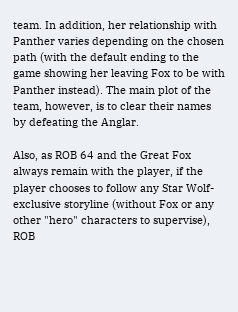team. In addition, her relationship with Panther varies depending on the chosen path (with the default ending to the game showing her leaving Fox to be with Panther instead). The main plot of the team, however, is to clear their names by defeating the Anglar.

Also, as ROB 64 and the Great Fox always remain with the player, if the player chooses to follow any Star Wolf-exclusive storyline (without Fox or any other "hero" characters to supervise), ROB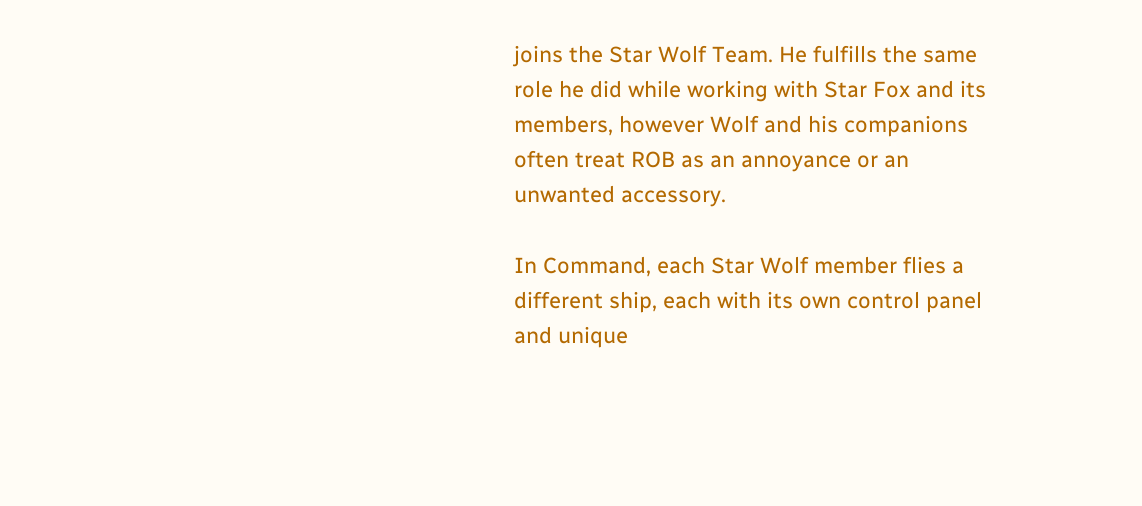joins the Star Wolf Team. He fulfills the same role he did while working with Star Fox and its members, however Wolf and his companions often treat ROB as an annoyance or an unwanted accessory.

In Command, each Star Wolf member flies a different ship, each with its own control panel and unique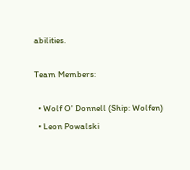abilities.

Team Members:

  • Wolf O' Donnell (Ship: Wolfen)
  • Leon Powalski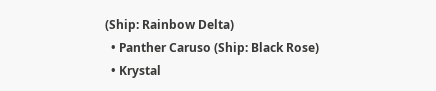(Ship: Rainbow Delta)
  • Panther Caruso (Ship: Black Rose)
  • Krystal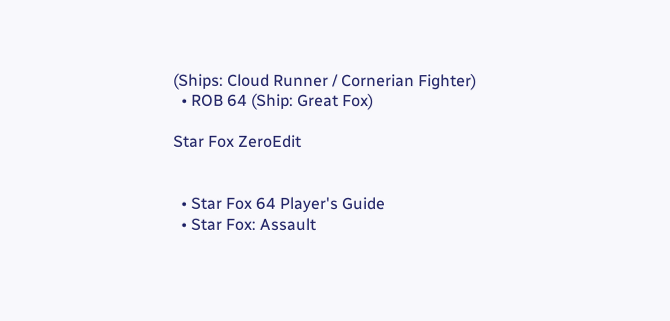(Ships: Cloud Runner / Cornerian Fighter)
  • ROB 64 (Ship: Great Fox)

Star Fox ZeroEdit


  • Star Fox 64 Player's Guide
  • Star Fox: Assault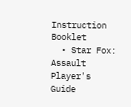Instruction Booklet
  • Star Fox: Assault Player's Guide